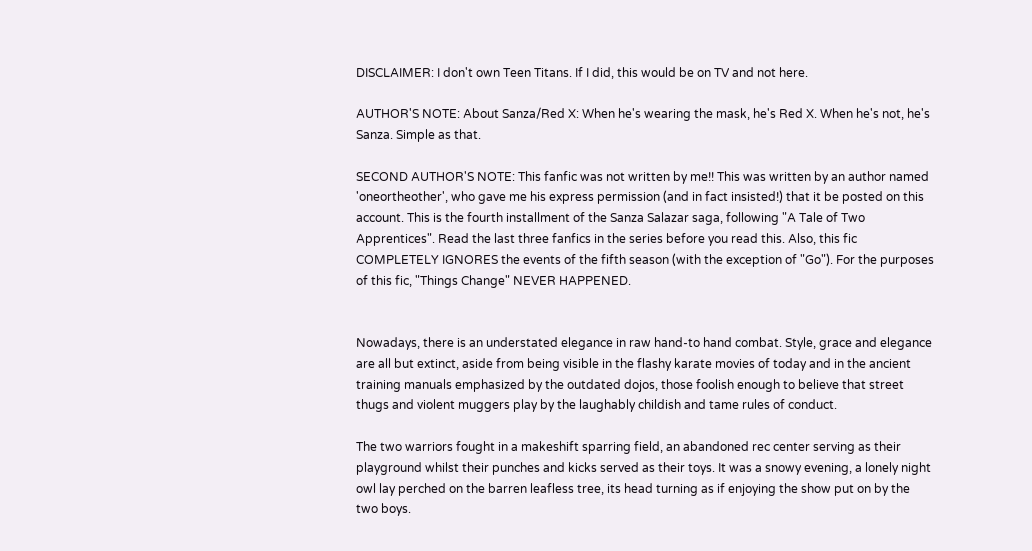DISCLAIMER: I don't own Teen Titans. If I did, this would be on TV and not here.

AUTHOR'S NOTE: About Sanza/Red X: When he's wearing the mask, he's Red X. When he's not, he's Sanza. Simple as that.

SECOND AUTHOR'S NOTE: This fanfic was not written by me!! This was written by an author named 'oneortheother', who gave me his express permission (and in fact insisted!) that it be posted on this account. This is the fourth installment of the Sanza Salazar saga, following "A Tale of Two Apprentices". Read the last three fanfics in the series before you read this. Also, this fic COMPLETELY IGNORES the events of the fifth season (with the exception of "Go"). For the purposes of this fic, "Things Change" NEVER HAPPENED.


Nowadays, there is an understated elegance in raw hand-to hand combat. Style, grace and elegance are all but extinct, aside from being visible in the flashy karate movies of today and in the ancient training manuals emphasized by the outdated dojos, those foolish enough to believe that street thugs and violent muggers play by the laughably childish and tame rules of conduct.

The two warriors fought in a makeshift sparring field, an abandoned rec center serving as their playground whilst their punches and kicks served as their toys. It was a snowy evening, a lonely night owl lay perched on the barren leafless tree, its head turning as if enjoying the show put on by the two boys.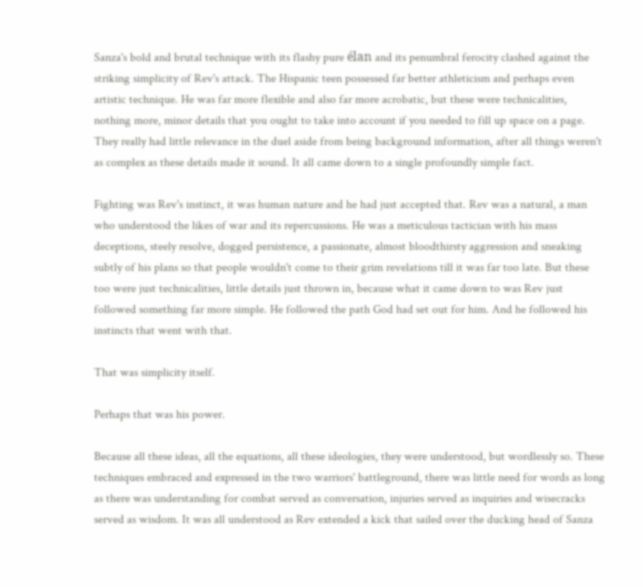Sanza's bold and brutal technique with its flashy pure élan and its penumbral ferocity clashed against the striking simplicity of Rev's attack. The Hispanic teen possessed far better athleticism and perhaps even artistic technique. He was far more flexible and also far more acrobatic, but these were technicalities, nothing more, minor details that you ought to take into account if you needed to fill up space on a page. They really had little relevance in the duel aside from being background information, after all things weren't as complex as these details made it sound. It all came down to a single profoundly simple fact.

Fighting was Rev's instinct, it was human nature and he had just accepted that. Rev was a natural, a man who understood the likes of war and its repercussions. He was a meticulous tactician with his mass deceptions, steely resolve, dogged persistence, a passionate, almost bloodthirsty aggression and sneaking subtly of his plans so that people wouldn't come to their grim revelations till it was far too late. But these too were just technicalities, little details just thrown in, because what it came down to was Rev just followed something far more simple. He followed the path God had set out for him. And he followed his instincts that went with that.

That was simplicity itself.

Perhaps that was his power.

Because all these ideas, all the equations, all these ideologies, they were understood, but wordlessly so. These techniques embraced and expressed in the two warriors' battleground, there was little need for words as long as there was understanding for combat served as conversation, injuries served as inquiries and wisecracks served as wisdom. It was all understood as Rev extended a kick that sailed over the ducking head of Sanza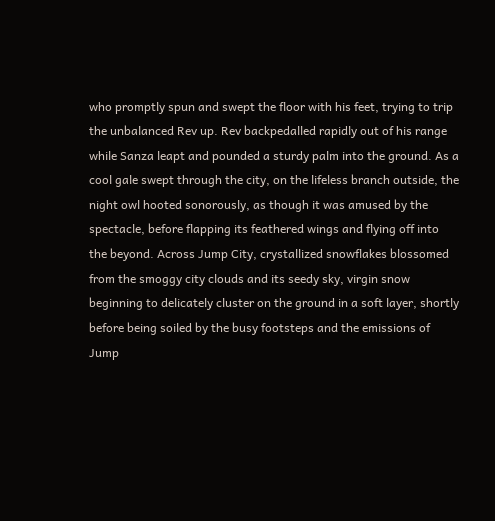who promptly spun and swept the floor with his feet, trying to trip the unbalanced Rev up. Rev backpedalled rapidly out of his range while Sanza leapt and pounded a sturdy palm into the ground. As a cool gale swept through the city, on the lifeless branch outside, the night owl hooted sonorously, as though it was amused by the spectacle, before flapping its feathered wings and flying off into the beyond. Across Jump City, crystallized snowflakes blossomed from the smoggy city clouds and its seedy sky, virgin snow beginning to delicately cluster on the ground in a soft layer, shortly before being soiled by the busy footsteps and the emissions of Jump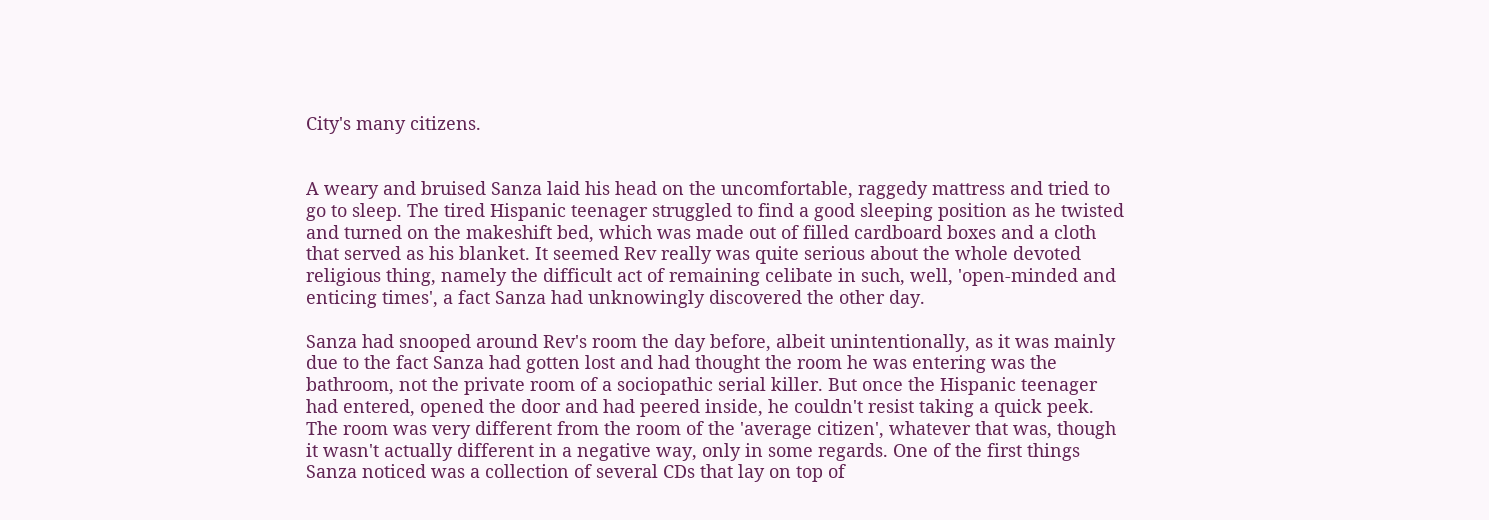City's many citizens.


A weary and bruised Sanza laid his head on the uncomfortable, raggedy mattress and tried to go to sleep. The tired Hispanic teenager struggled to find a good sleeping position as he twisted and turned on the makeshift bed, which was made out of filled cardboard boxes and a cloth that served as his blanket. It seemed Rev really was quite serious about the whole devoted religious thing, namely the difficult act of remaining celibate in such, well, 'open-minded and enticing times', a fact Sanza had unknowingly discovered the other day.

Sanza had snooped around Rev's room the day before, albeit unintentionally, as it was mainly due to the fact Sanza had gotten lost and had thought the room he was entering was the bathroom, not the private room of a sociopathic serial killer. But once the Hispanic teenager had entered, opened the door and had peered inside, he couldn't resist taking a quick peek. The room was very different from the room of the 'average citizen', whatever that was, though it wasn't actually different in a negative way, only in some regards. One of the first things Sanza noticed was a collection of several CDs that lay on top of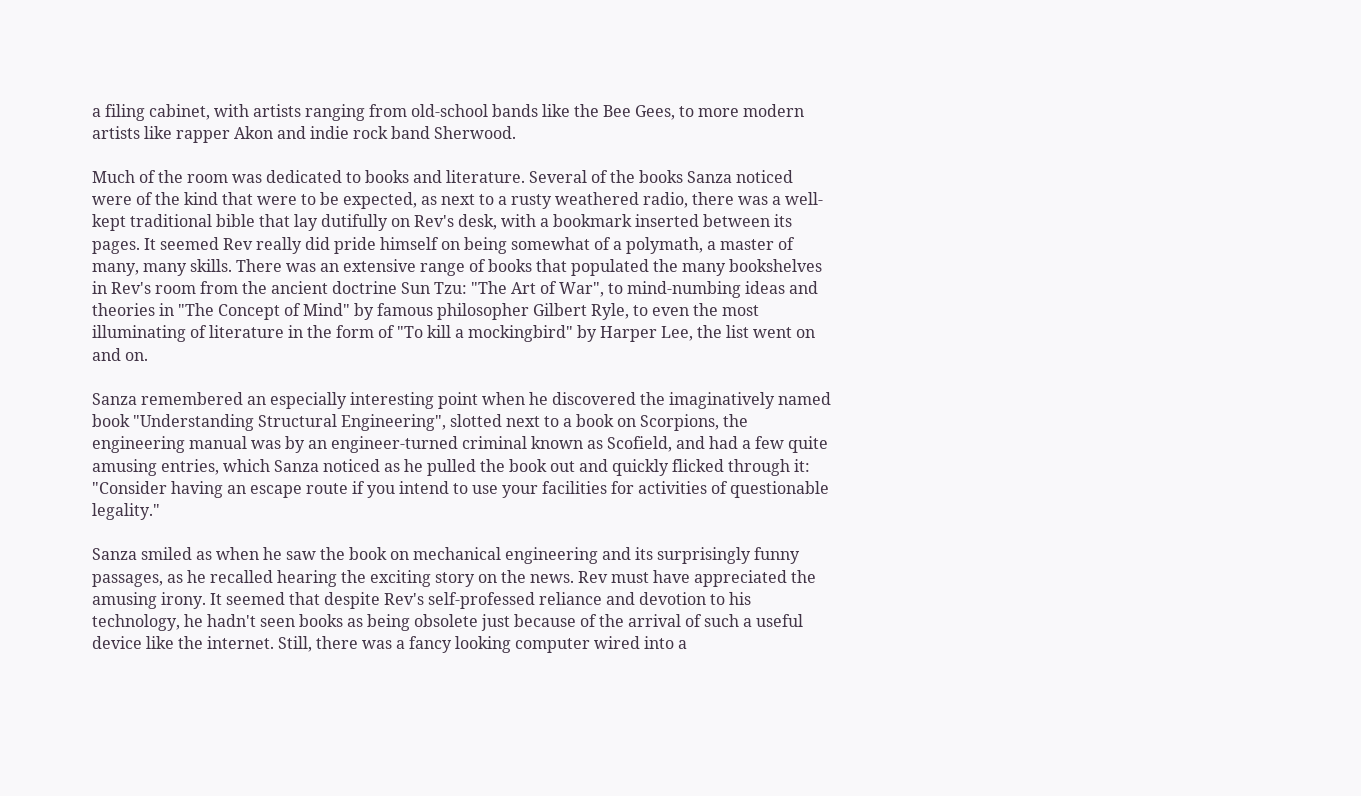a filing cabinet, with artists ranging from old-school bands like the Bee Gees, to more modern artists like rapper Akon and indie rock band Sherwood.

Much of the room was dedicated to books and literature. Several of the books Sanza noticed were of the kind that were to be expected, as next to a rusty weathered radio, there was a well-kept traditional bible that lay dutifully on Rev's desk, with a bookmark inserted between its pages. It seemed Rev really did pride himself on being somewhat of a polymath, a master of many, many skills. There was an extensive range of books that populated the many bookshelves in Rev's room from the ancient doctrine Sun Tzu: "The Art of War", to mind-numbing ideas and theories in "The Concept of Mind" by famous philosopher Gilbert Ryle, to even the most illuminating of literature in the form of "To kill a mockingbird" by Harper Lee, the list went on and on.

Sanza remembered an especially interesting point when he discovered the imaginatively named book "Understanding Structural Engineering", slotted next to a book on Scorpions, the engineering manual was by an engineer-turned criminal known as Scofield, and had a few quite amusing entries, which Sanza noticed as he pulled the book out and quickly flicked through it: "Consider having an escape route if you intend to use your facilities for activities of questionable legality."

Sanza smiled as when he saw the book on mechanical engineering and its surprisingly funny passages, as he recalled hearing the exciting story on the news. Rev must have appreciated the amusing irony. It seemed that despite Rev's self-professed reliance and devotion to his technology, he hadn't seen books as being obsolete just because of the arrival of such a useful device like the internet. Still, there was a fancy looking computer wired into a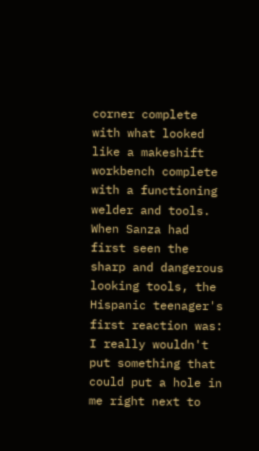corner complete with what looked like a makeshift workbench complete with a functioning welder and tools. When Sanza had first seen the sharp and dangerous looking tools, the Hispanic teenager's first reaction was: I really wouldn't put something that could put a hole in me right next to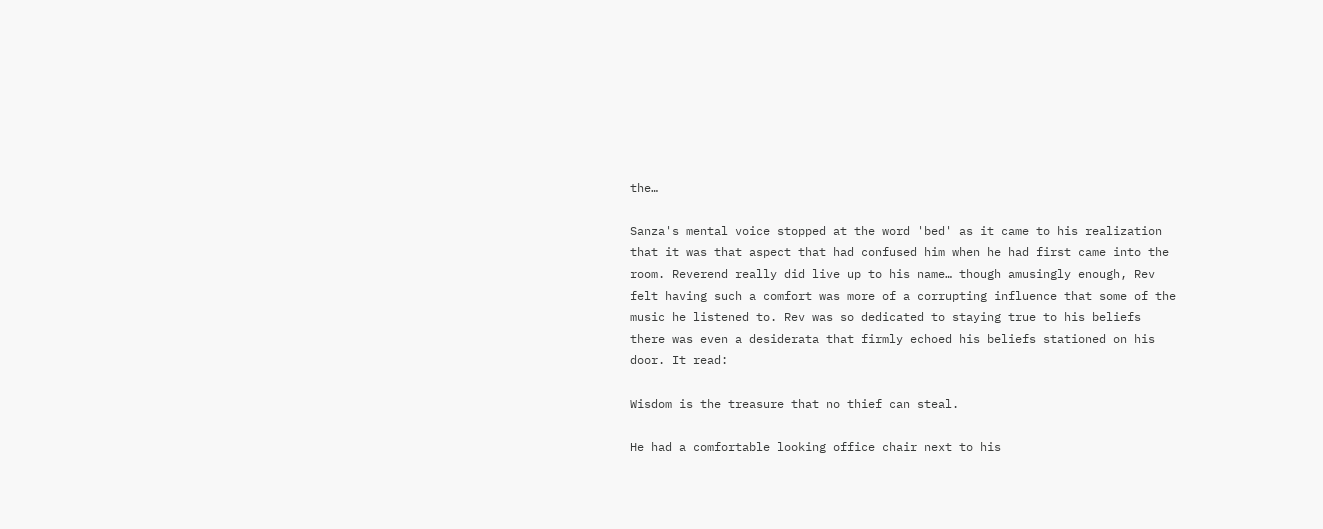the…

Sanza's mental voice stopped at the word 'bed' as it came to his realization that it was that aspect that had confused him when he had first came into the room. Reverend really did live up to his name… though amusingly enough, Rev felt having such a comfort was more of a corrupting influence that some of the music he listened to. Rev was so dedicated to staying true to his beliefs there was even a desiderata that firmly echoed his beliefs stationed on his door. It read:

Wisdom is the treasure that no thief can steal.

He had a comfortable looking office chair next to his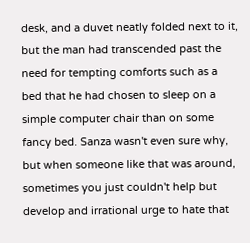desk, and a duvet neatly folded next to it, but the man had transcended past the need for tempting comforts such as a bed that he had chosen to sleep on a simple computer chair than on some fancy bed. Sanza wasn't even sure why, but when someone like that was around, sometimes you just couldn't help but develop and irrational urge to hate that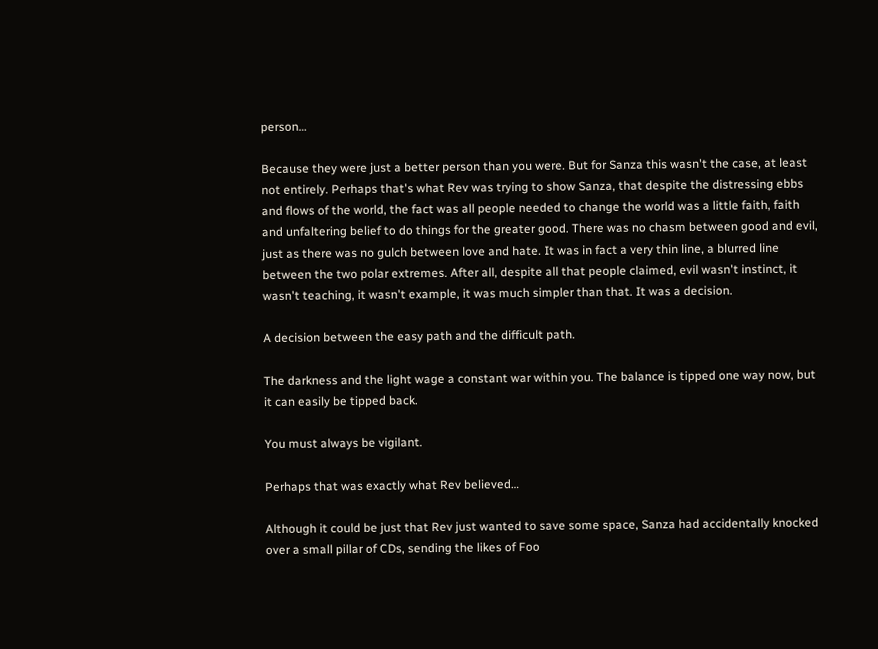person…

Because they were just a better person than you were. But for Sanza this wasn't the case, at least not entirely. Perhaps that's what Rev was trying to show Sanza, that despite the distressing ebbs and flows of the world, the fact was all people needed to change the world was a little faith, faith and unfaltering belief to do things for the greater good. There was no chasm between good and evil, just as there was no gulch between love and hate. It was in fact a very thin line, a blurred line between the two polar extremes. After all, despite all that people claimed, evil wasn't instinct, it wasn't teaching, it wasn't example, it was much simpler than that. It was a decision.

A decision between the easy path and the difficult path.

The darkness and the light wage a constant war within you. The balance is tipped one way now, but it can easily be tipped back.

You must always be vigilant.

Perhaps that was exactly what Rev believed…

Although it could be just that Rev just wanted to save some space, Sanza had accidentally knocked over a small pillar of CDs, sending the likes of Foo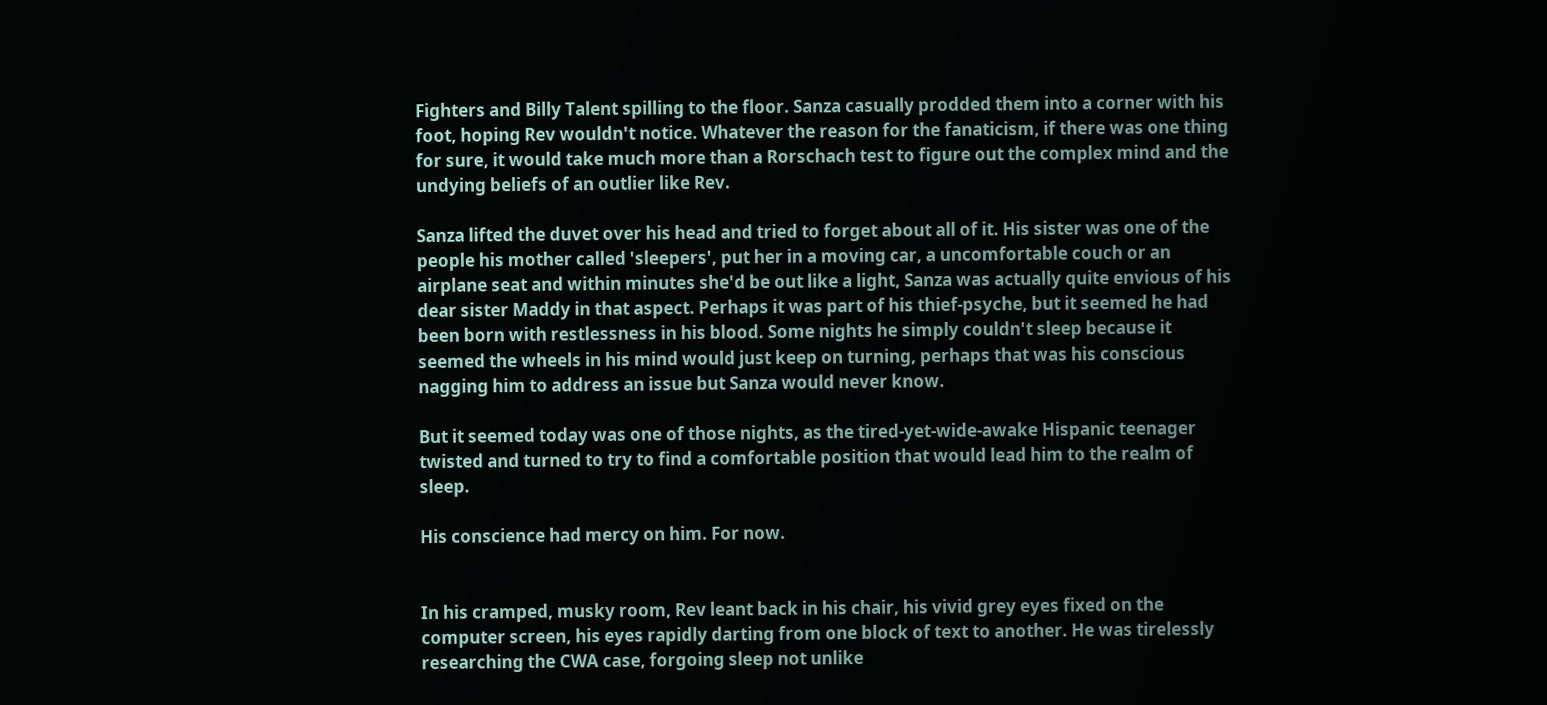Fighters and Billy Talent spilling to the floor. Sanza casually prodded them into a corner with his foot, hoping Rev wouldn't notice. Whatever the reason for the fanaticism, if there was one thing for sure, it would take much more than a Rorschach test to figure out the complex mind and the undying beliefs of an outlier like Rev.

Sanza lifted the duvet over his head and tried to forget about all of it. His sister was one of the people his mother called 'sleepers', put her in a moving car, a uncomfortable couch or an airplane seat and within minutes she'd be out like a light, Sanza was actually quite envious of his dear sister Maddy in that aspect. Perhaps it was part of his thief-psyche, but it seemed he had been born with restlessness in his blood. Some nights he simply couldn't sleep because it seemed the wheels in his mind would just keep on turning, perhaps that was his conscious nagging him to address an issue but Sanza would never know.

But it seemed today was one of those nights, as the tired-yet-wide-awake Hispanic teenager twisted and turned to try to find a comfortable position that would lead him to the realm of sleep.

His conscience had mercy on him. For now.


In his cramped, musky room, Rev leant back in his chair, his vivid grey eyes fixed on the computer screen, his eyes rapidly darting from one block of text to another. He was tirelessly researching the CWA case, forgoing sleep not unlike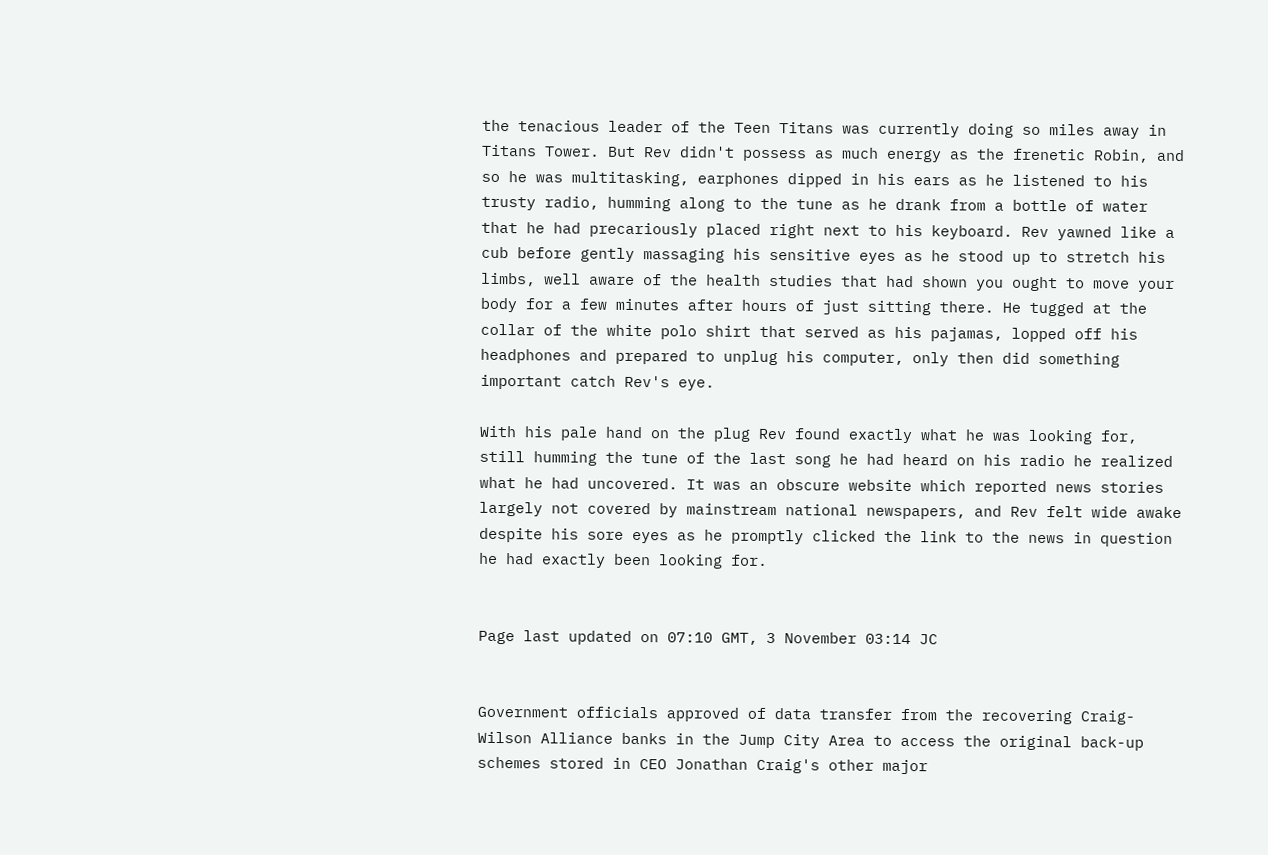the tenacious leader of the Teen Titans was currently doing so miles away in Titans Tower. But Rev didn't possess as much energy as the frenetic Robin, and so he was multitasking, earphones dipped in his ears as he listened to his trusty radio, humming along to the tune as he drank from a bottle of water that he had precariously placed right next to his keyboard. Rev yawned like a cub before gently massaging his sensitive eyes as he stood up to stretch his limbs, well aware of the health studies that had shown you ought to move your body for a few minutes after hours of just sitting there. He tugged at the collar of the white polo shirt that served as his pajamas, lopped off his headphones and prepared to unplug his computer, only then did something important catch Rev's eye.

With his pale hand on the plug Rev found exactly what he was looking for, still humming the tune of the last song he had heard on his radio he realized what he had uncovered. It was an obscure website which reported news stories largely not covered by mainstream national newspapers, and Rev felt wide awake despite his sore eyes as he promptly clicked the link to the news in question he had exactly been looking for.


Page last updated on 07:10 GMT, 3 November 03:14 JC


Government officials approved of data transfer from the recovering Craig-Wilson Alliance banks in the Jump City Area to access the original back-up schemes stored in CEO Jonathan Craig's other major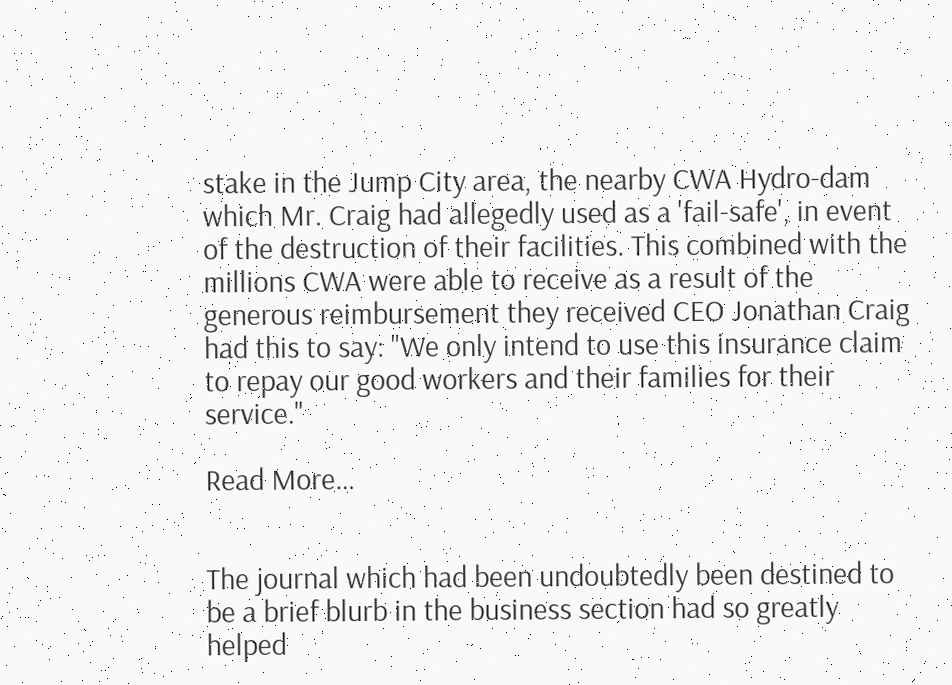stake in the Jump City area, the nearby CWA Hydro-dam which Mr. Craig had allegedly used as a 'fail-safe', in event of the destruction of their facilities. This combined with the millions CWA were able to receive as a result of the generous reimbursement they received CEO Jonathan Craig had this to say: "We only intend to use this insurance claim to repay our good workers and their families for their service."

Read More…


The journal which had been undoubtedly been destined to be a brief blurb in the business section had so greatly helped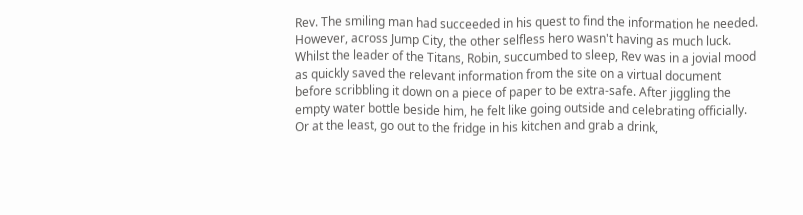Rev. The smiling man had succeeded in his quest to find the information he needed. However, across Jump City, the other selfless hero wasn't having as much luck. Whilst the leader of the Titans, Robin, succumbed to sleep, Rev was in a jovial mood as quickly saved the relevant information from the site on a virtual document before scribbling it down on a piece of paper to be extra-safe. After jiggling the empty water bottle beside him, he felt like going outside and celebrating officially. Or at the least, go out to the fridge in his kitchen and grab a drink,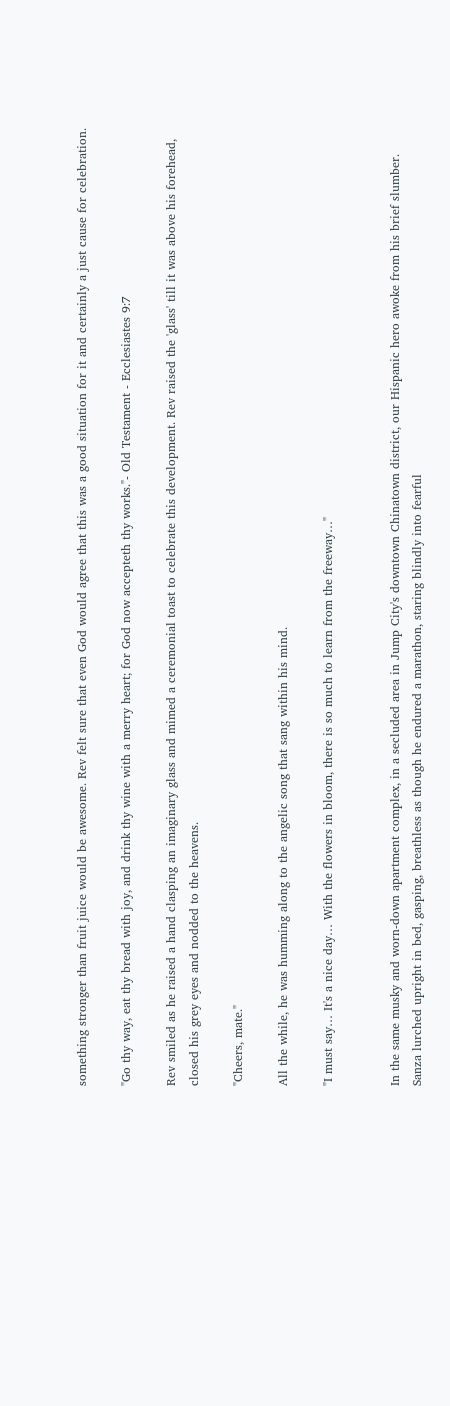something stronger than fruit juice would be awesome. Rev felt sure that even God would agree that this was a good situation for it and certainly a just cause for celebration.

"Go thy way, eat thy bread with joy, and drink thy wine with a merry heart; for God now accepteth thy works."- Old Testament - Ecclesiastes 9:7

Rev smiled as he raised a hand clasping an imaginary glass and mimed a ceremonial toast to celebrate this development. Rev raised the 'glass' till it was above his forehead, closed his grey eyes and nodded to the heavens.

"Cheers, mate."

All the while, he was humming along to the angelic song that sang within his mind.

"I must say… It's a nice day… With the flowers in bloom, there is so much to learn from the freeway…"


In the same musky and worn-down apartment complex, in a secluded area in Jump City's downtown Chinatown district, our Hispanic hero awoke from his brief slumber. Sanza lurched upright in bed, gasping, breathless as though he endured a marathon, staring blindly into fearful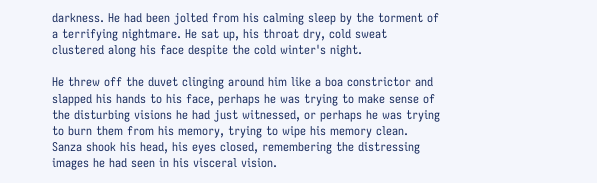darkness. He had been jolted from his calming sleep by the torment of a terrifying nightmare. He sat up, his throat dry, cold sweat clustered along his face despite the cold winter's night.

He threw off the duvet clinging around him like a boa constrictor and slapped his hands to his face, perhaps he was trying to make sense of the disturbing visions he had just witnessed, or perhaps he was trying to burn them from his memory, trying to wipe his memory clean. Sanza shook his head, his eyes closed, remembering the distressing images he had seen in his visceral vision.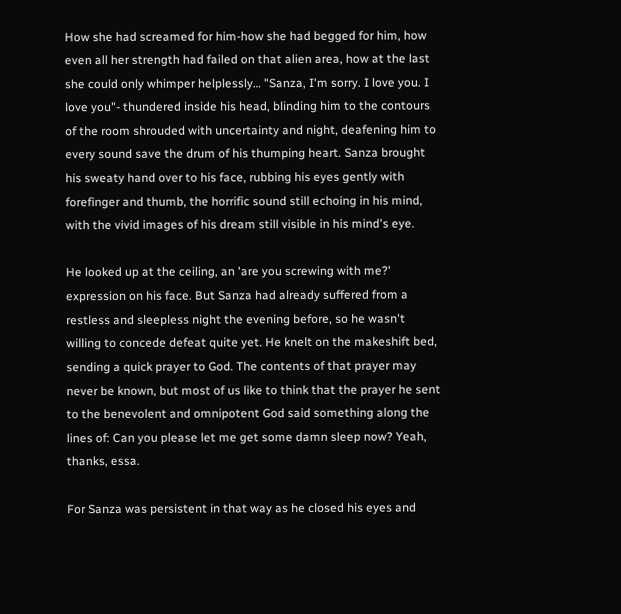How she had screamed for him-how she had begged for him, how even all her strength had failed on that alien area, how at the last she could only whimper helplessly… "Sanza, I'm sorry. I love you. I love you"- thundered inside his head, blinding him to the contours of the room shrouded with uncertainty and night, deafening him to every sound save the drum of his thumping heart. Sanza brought his sweaty hand over to his face, rubbing his eyes gently with forefinger and thumb, the horrific sound still echoing in his mind, with the vivid images of his dream still visible in his mind's eye.

He looked up at the ceiling, an 'are you screwing with me?' expression on his face. But Sanza had already suffered from a restless and sleepless night the evening before, so he wasn't willing to concede defeat quite yet. He knelt on the makeshift bed, sending a quick prayer to God. The contents of that prayer may never be known, but most of us like to think that the prayer he sent to the benevolent and omnipotent God said something along the lines of: Can you please let me get some damn sleep now? Yeah, thanks, essa.

For Sanza was persistent in that way as he closed his eyes and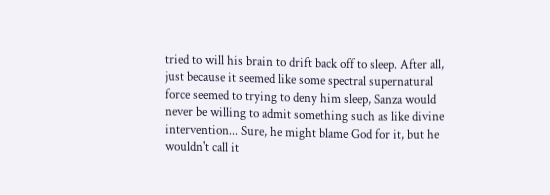tried to will his brain to drift back off to sleep. After all, just because it seemed like some spectral supernatural force seemed to trying to deny him sleep, Sanza would never be willing to admit something such as like divine intervention... Sure, he might blame God for it, but he wouldn't call it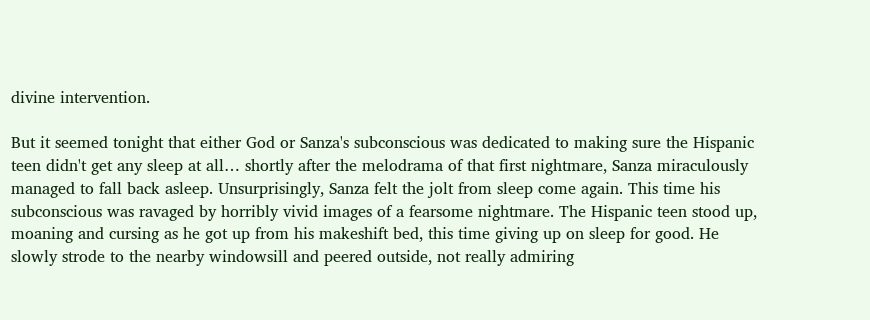divine intervention.

But it seemed tonight that either God or Sanza's subconscious was dedicated to making sure the Hispanic teen didn't get any sleep at all… shortly after the melodrama of that first nightmare, Sanza miraculously managed to fall back asleep. Unsurprisingly, Sanza felt the jolt from sleep come again. This time his subconscious was ravaged by horribly vivid images of a fearsome nightmare. The Hispanic teen stood up, moaning and cursing as he got up from his makeshift bed, this time giving up on sleep for good. He slowly strode to the nearby windowsill and peered outside, not really admiring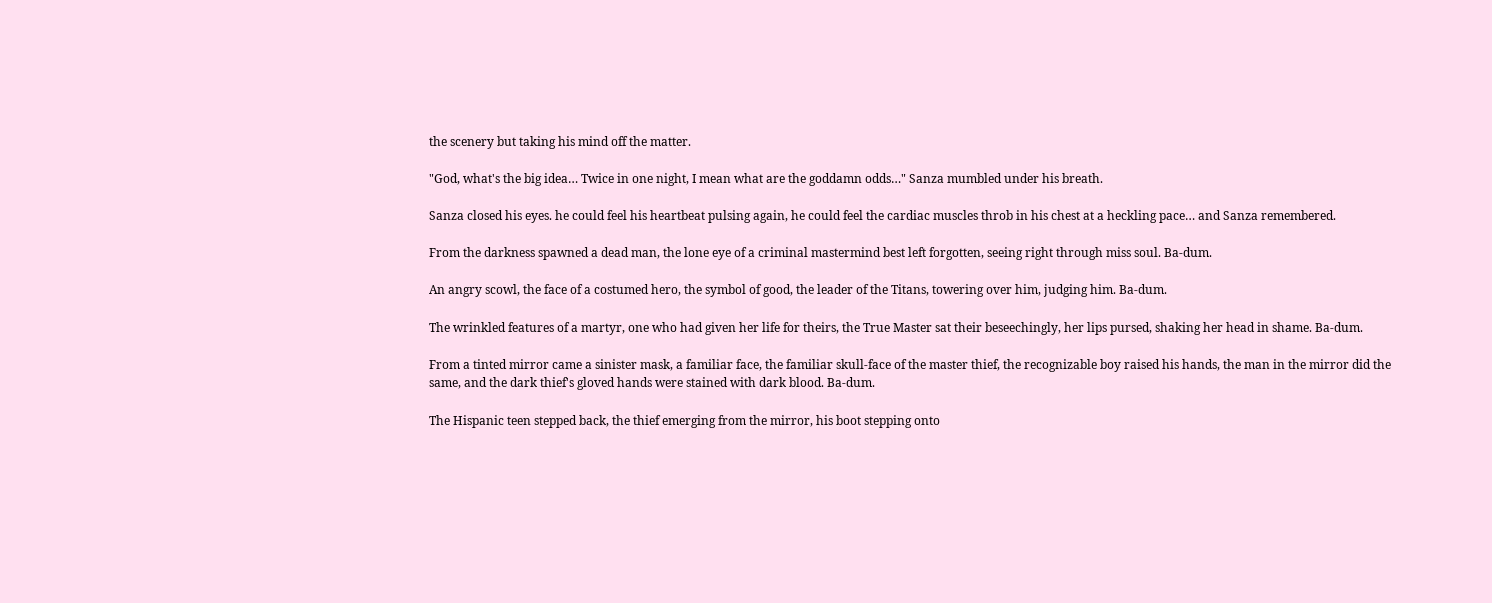the scenery but taking his mind off the matter.

"God, what's the big idea… Twice in one night, I mean what are the goddamn odds…" Sanza mumbled under his breath.

Sanza closed his eyes. he could feel his heartbeat pulsing again, he could feel the cardiac muscles throb in his chest at a heckling pace… and Sanza remembered.

From the darkness spawned a dead man, the lone eye of a criminal mastermind best left forgotten, seeing right through miss soul. Ba-dum.

An angry scowl, the face of a costumed hero, the symbol of good, the leader of the Titans, towering over him, judging him. Ba-dum.

The wrinkled features of a martyr, one who had given her life for theirs, the True Master sat their beseechingly, her lips pursed, shaking her head in shame. Ba-dum.

From a tinted mirror came a sinister mask, a familiar face, the familiar skull-face of the master thief, the recognizable boy raised his hands, the man in the mirror did the same, and the dark thief's gloved hands were stained with dark blood. Ba-dum.

The Hispanic teen stepped back, the thief emerging from the mirror, his boot stepping onto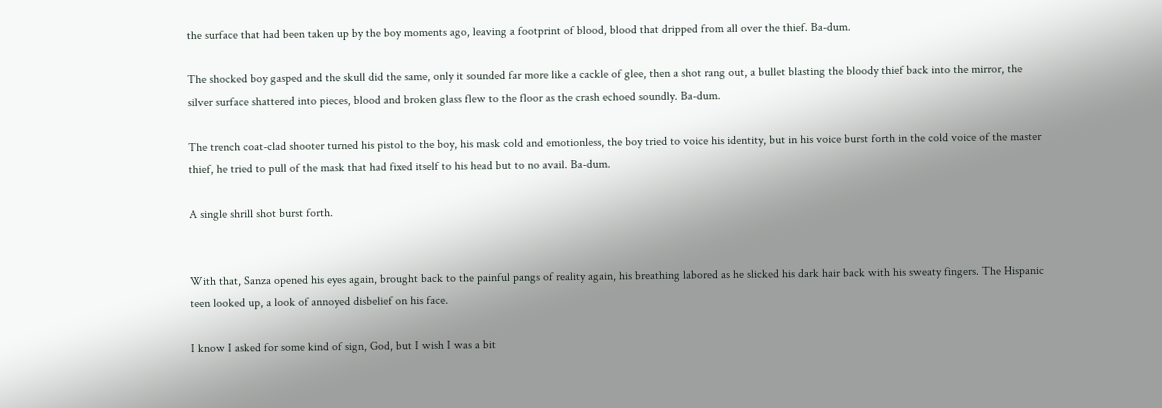the surface that had been taken up by the boy moments ago, leaving a footprint of blood, blood that dripped from all over the thief. Ba-dum.

The shocked boy gasped and the skull did the same, only it sounded far more like a cackle of glee, then a shot rang out, a bullet blasting the bloody thief back into the mirror, the silver surface shattered into pieces, blood and broken glass flew to the floor as the crash echoed soundly. Ba-dum.

The trench coat-clad shooter turned his pistol to the boy, his mask cold and emotionless, the boy tried to voice his identity, but in his voice burst forth in the cold voice of the master thief, he tried to pull of the mask that had fixed itself to his head but to no avail. Ba-dum.

A single shrill shot burst forth.


With that, Sanza opened his eyes again, brought back to the painful pangs of reality again, his breathing labored as he slicked his dark hair back with his sweaty fingers. The Hispanic teen looked up, a look of annoyed disbelief on his face.

I know I asked for some kind of sign, God, but I wish I was a bit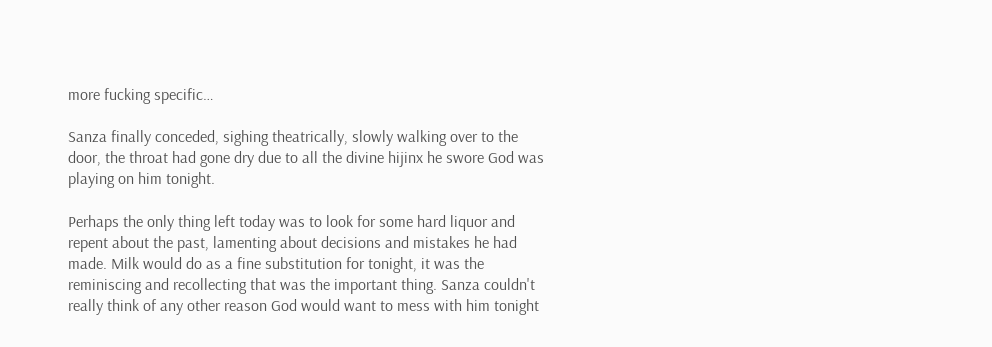more fucking specific…

Sanza finally conceded, sighing theatrically, slowly walking over to the door, the throat had gone dry due to all the divine hijinx he swore God was playing on him tonight.

Perhaps the only thing left today was to look for some hard liquor and repent about the past, lamenting about decisions and mistakes he had made. Milk would do as a fine substitution for tonight, it was the reminiscing and recollecting that was the important thing. Sanza couldn't really think of any other reason God would want to mess with him tonight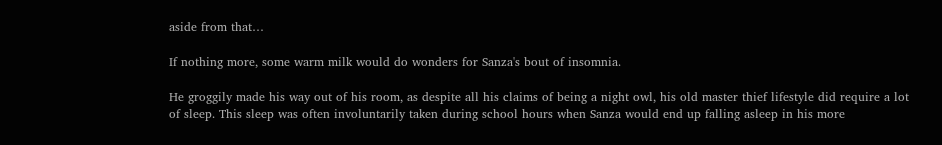aside from that…

If nothing more, some warm milk would do wonders for Sanza's bout of insomnia.

He groggily made his way out of his room, as despite all his claims of being a night owl, his old master thief lifestyle did require a lot of sleep. This sleep was often involuntarily taken during school hours when Sanza would end up falling asleep in his more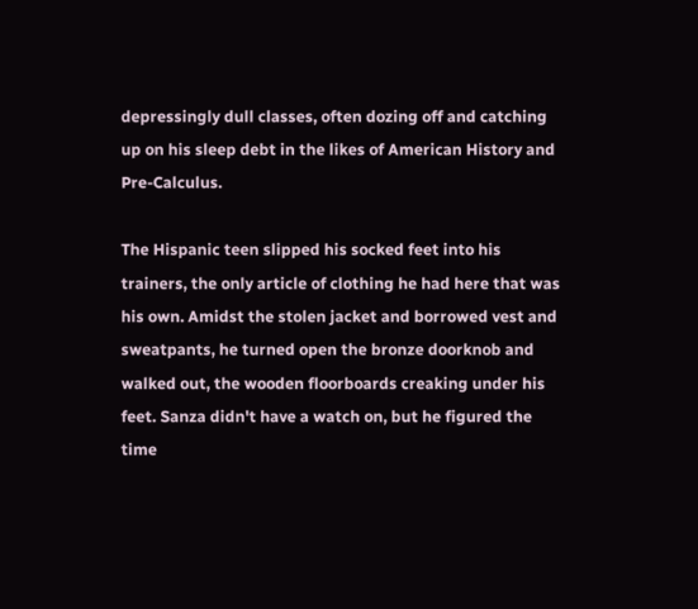depressingly dull classes, often dozing off and catching up on his sleep debt in the likes of American History and Pre-Calculus.

The Hispanic teen slipped his socked feet into his trainers, the only article of clothing he had here that was his own. Amidst the stolen jacket and borrowed vest and sweatpants, he turned open the bronze doorknob and walked out, the wooden floorboards creaking under his feet. Sanza didn't have a watch on, but he figured the time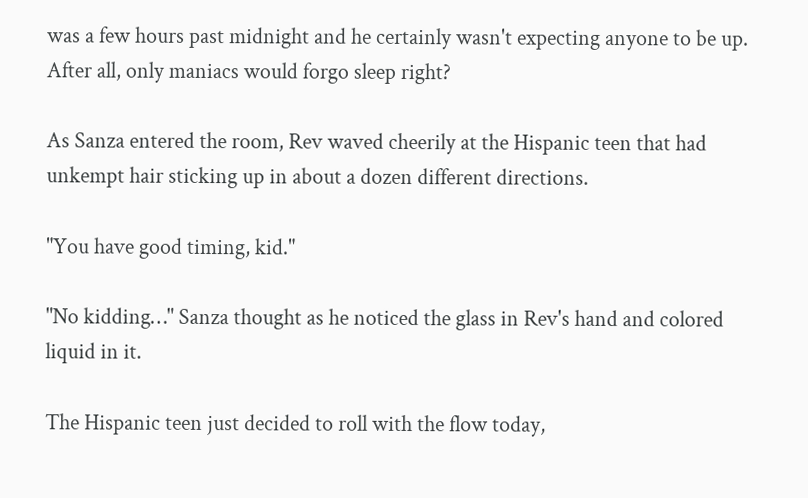was a few hours past midnight and he certainly wasn't expecting anyone to be up. After all, only maniacs would forgo sleep right?

As Sanza entered the room, Rev waved cheerily at the Hispanic teen that had unkempt hair sticking up in about a dozen different directions.

"You have good timing, kid."

"No kidding…" Sanza thought as he noticed the glass in Rev's hand and colored liquid in it.

The Hispanic teen just decided to roll with the flow today,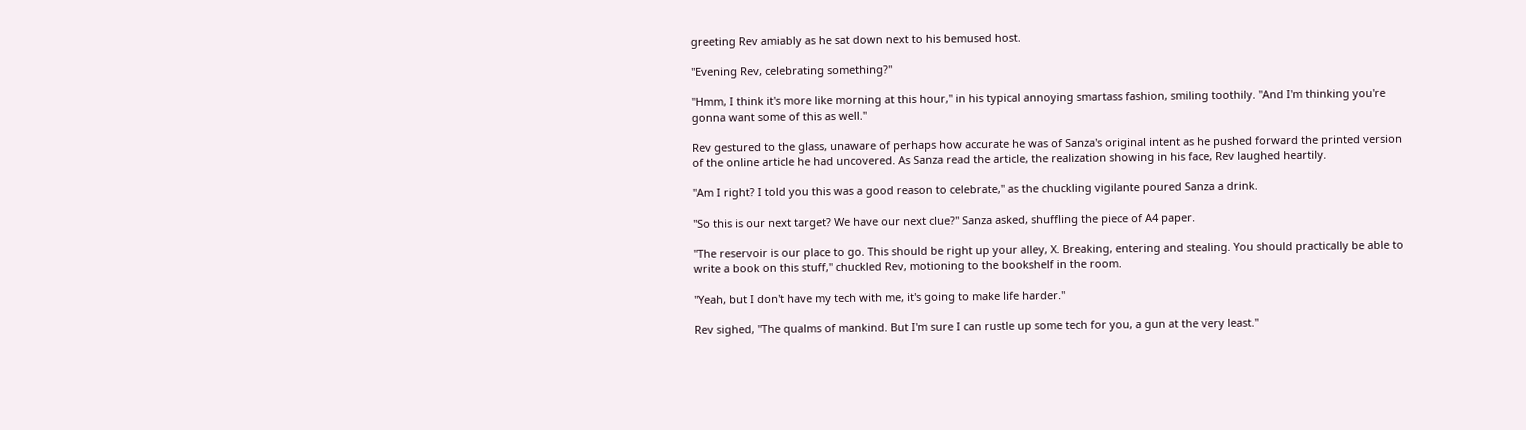greeting Rev amiably as he sat down next to his bemused host.

"Evening Rev, celebrating something?"

"Hmm, I think it's more like morning at this hour," in his typical annoying smartass fashion, smiling toothily. "And I'm thinking you're gonna want some of this as well."

Rev gestured to the glass, unaware of perhaps how accurate he was of Sanza's original intent as he pushed forward the printed version of the online article he had uncovered. As Sanza read the article, the realization showing in his face, Rev laughed heartily.

"Am I right? I told you this was a good reason to celebrate," as the chuckling vigilante poured Sanza a drink.

"So this is our next target? We have our next clue?" Sanza asked, shuffling the piece of A4 paper.

"The reservoir is our place to go. This should be right up your alley, X. Breaking, entering and stealing. You should practically be able to write a book on this stuff," chuckled Rev, motioning to the bookshelf in the room.

"Yeah, but I don't have my tech with me, it's going to make life harder."

Rev sighed, "The qualms of mankind. But I'm sure I can rustle up some tech for you, a gun at the very least."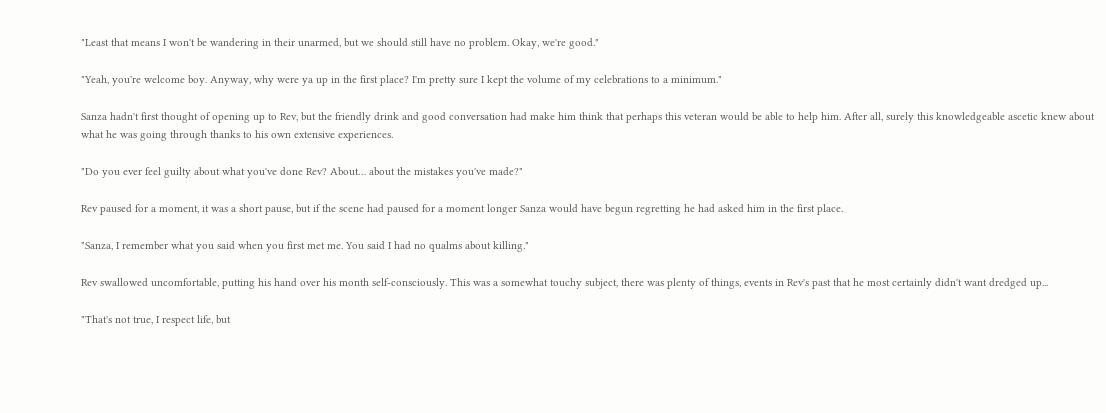"Least that means I won't be wandering in their unarmed, but we should still have no problem. Okay, we're good."

"Yeah, you're welcome boy. Anyway, why were ya up in the first place? I'm pretty sure I kept the volume of my celebrations to a minimum."

Sanza hadn't first thought of opening up to Rev, but the friendly drink and good conversation had make him think that perhaps this veteran would be able to help him. After all, surely this knowledgeable ascetic knew about what he was going through thanks to his own extensive experiences.

"Do you ever feel guilty about what you've done Rev? About… about the mistakes you've made?"

Rev paused for a moment, it was a short pause, but if the scene had paused for a moment longer Sanza would have begun regretting he had asked him in the first place.

"Sanza, I remember what you said when you first met me. You said I had no qualms about killing."

Rev swallowed uncomfortable, putting his hand over his month self-consciously. This was a somewhat touchy subject, there was plenty of things, events in Rev's past that he most certainly didn't want dredged up...

"That's not true, I respect life, but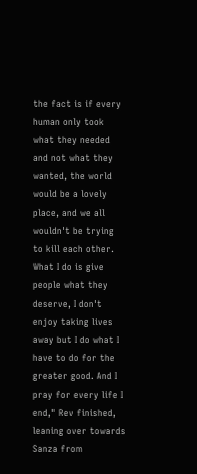the fact is if every human only took what they needed and not what they wanted, the world would be a lovely place, and we all wouldn't be trying to kill each other. What I do is give people what they deserve, I don't enjoy taking lives away but I do what I have to do for the greater good. And I pray for every life I end," Rev finished, leaning over towards Sanza from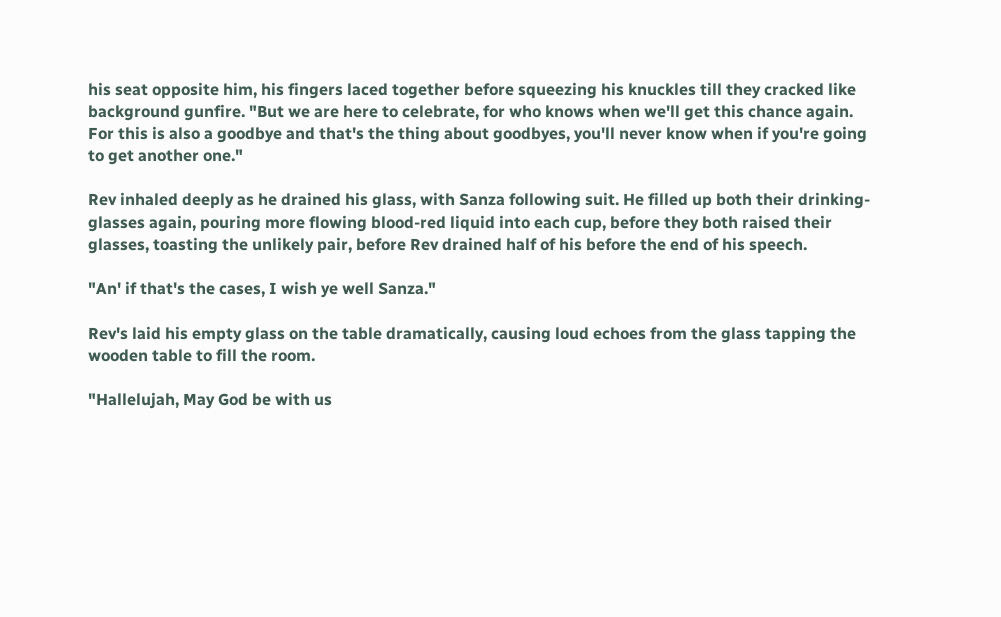his seat opposite him, his fingers laced together before squeezing his knuckles till they cracked like background gunfire. "But we are here to celebrate, for who knows when we'll get this chance again. For this is also a goodbye and that's the thing about goodbyes, you'll never know when if you're going to get another one."

Rev inhaled deeply as he drained his glass, with Sanza following suit. He filled up both their drinking-glasses again, pouring more flowing blood-red liquid into each cup, before they both raised their glasses, toasting the unlikely pair, before Rev drained half of his before the end of his speech.

"An' if that's the cases, I wish ye well Sanza."

Rev's laid his empty glass on the table dramatically, causing loud echoes from the glass tapping the wooden table to fill the room.

"Hallelujah, May God be with us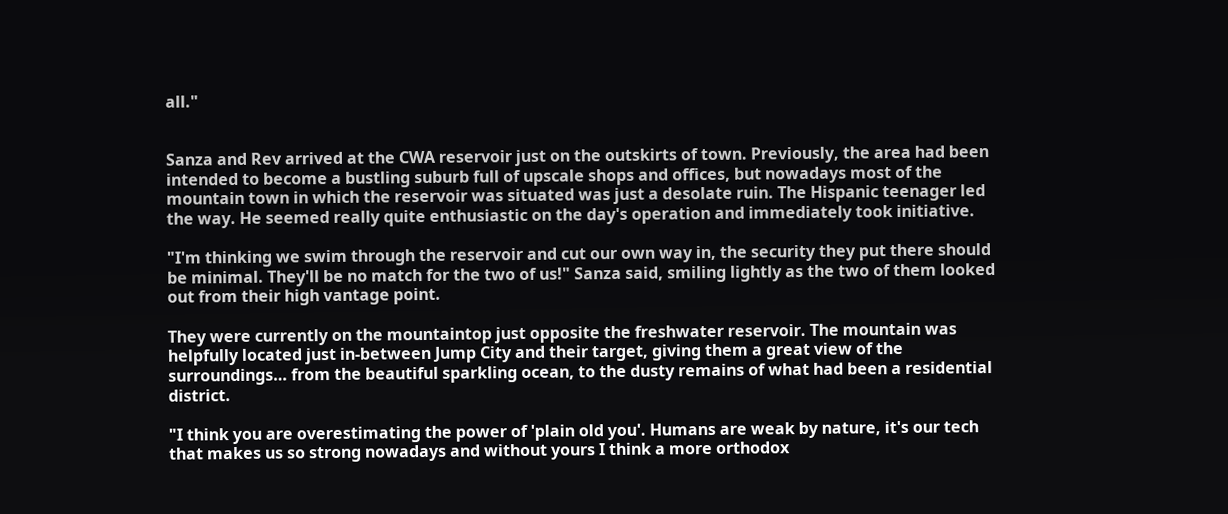all."


Sanza and Rev arrived at the CWA reservoir just on the outskirts of town. Previously, the area had been intended to become a bustling suburb full of upscale shops and offices, but nowadays most of the mountain town in which the reservoir was situated was just a desolate ruin. The Hispanic teenager led the way. He seemed really quite enthusiastic on the day's operation and immediately took initiative.

"I'm thinking we swim through the reservoir and cut our own way in, the security they put there should be minimal. They'll be no match for the two of us!" Sanza said, smiling lightly as the two of them looked out from their high vantage point.

They were currently on the mountaintop just opposite the freshwater reservoir. The mountain was helpfully located just in-between Jump City and their target, giving them a great view of the surroundings… from the beautiful sparkling ocean, to the dusty remains of what had been a residential district.

"I think you are overestimating the power of 'plain old you'. Humans are weak by nature, it's our tech that makes us so strong nowadays and without yours I think a more orthodox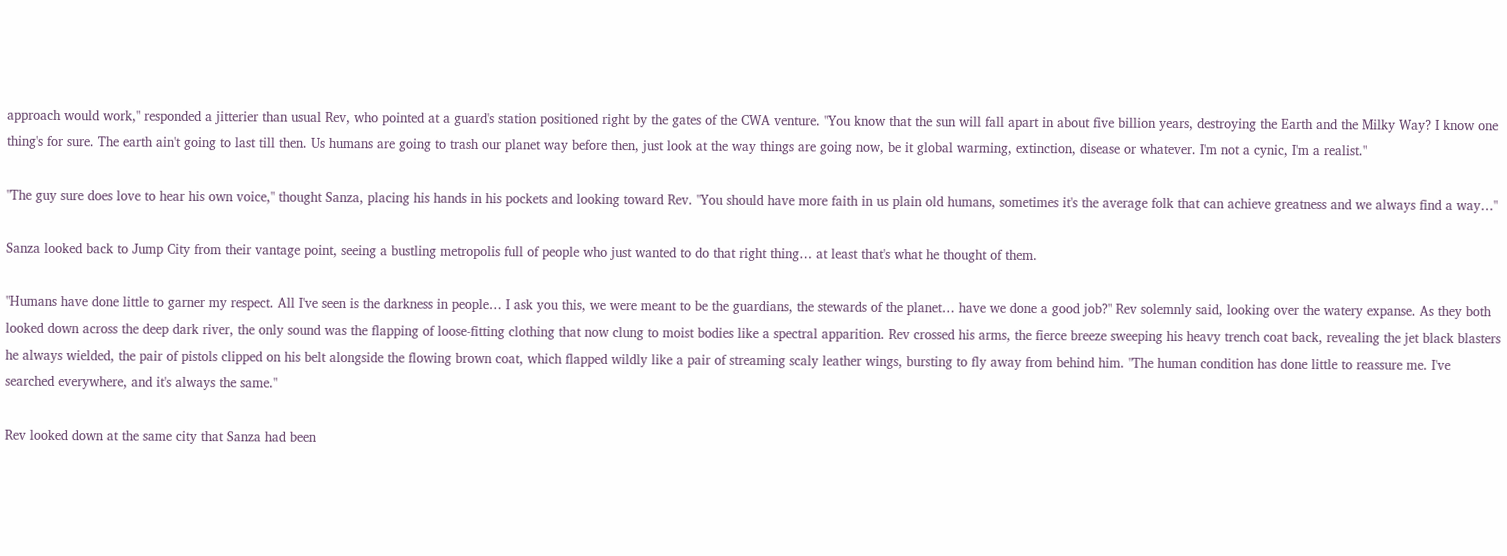approach would work," responded a jitterier than usual Rev, who pointed at a guard's station positioned right by the gates of the CWA venture. "You know that the sun will fall apart in about five billion years, destroying the Earth and the Milky Way? I know one thing's for sure. The earth ain't going to last till then. Us humans are going to trash our planet way before then, just look at the way things are going now, be it global warming, extinction, disease or whatever. I'm not a cynic, I'm a realist."

"The guy sure does love to hear his own voice," thought Sanza, placing his hands in his pockets and looking toward Rev. "You should have more faith in us plain old humans, sometimes it's the average folk that can achieve greatness and we always find a way…"

Sanza looked back to Jump City from their vantage point, seeing a bustling metropolis full of people who just wanted to do that right thing… at least that's what he thought of them.

"Humans have done little to garner my respect. All I've seen is the darkness in people… I ask you this, we were meant to be the guardians, the stewards of the planet… have we done a good job?" Rev solemnly said, looking over the watery expanse. As they both looked down across the deep dark river, the only sound was the flapping of loose-fitting clothing that now clung to moist bodies like a spectral apparition. Rev crossed his arms, the fierce breeze sweeping his heavy trench coat back, revealing the jet black blasters he always wielded, the pair of pistols clipped on his belt alongside the flowing brown coat, which flapped wildly like a pair of streaming scaly leather wings, bursting to fly away from behind him. "The human condition has done little to reassure me. I've searched everywhere, and it's always the same."

Rev looked down at the same city that Sanza had been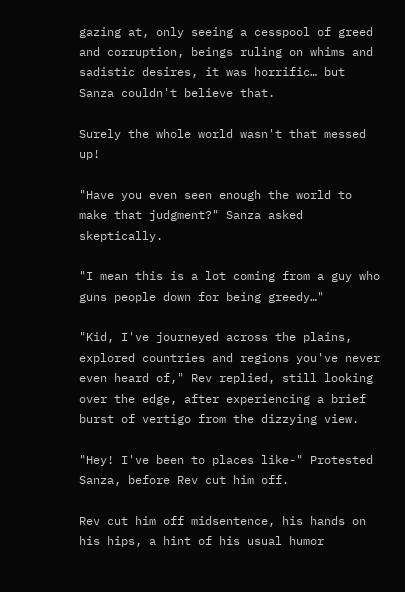gazing at, only seeing a cesspool of greed and corruption, beings ruling on whims and sadistic desires, it was horrific… but Sanza couldn't believe that.

Surely the whole world wasn't that messed up!

"Have you even seen enough the world to make that judgment?" Sanza asked skeptically.

"I mean this is a lot coming from a guy who guns people down for being greedy…"

"Kid, I've journeyed across the plains, explored countries and regions you've never even heard of," Rev replied, still looking over the edge, after experiencing a brief burst of vertigo from the dizzying view.

"Hey! I've been to places like-" Protested Sanza, before Rev cut him off.

Rev cut him off midsentence, his hands on his hips, a hint of his usual humor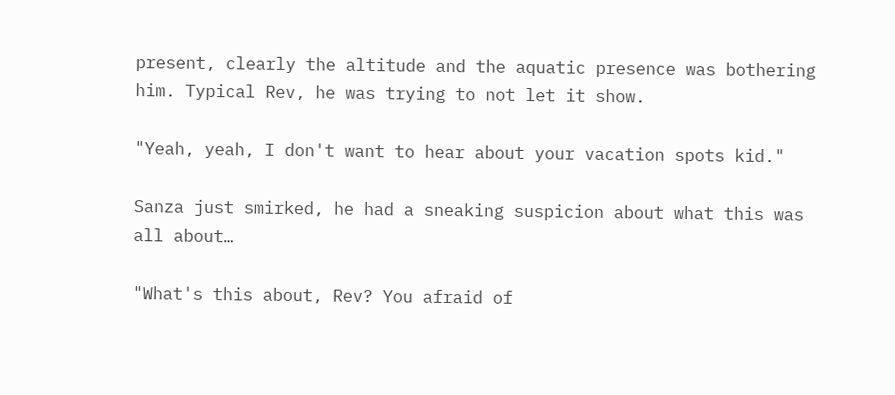present, clearly the altitude and the aquatic presence was bothering him. Typical Rev, he was trying to not let it show.

"Yeah, yeah, I don't want to hear about your vacation spots kid."

Sanza just smirked, he had a sneaking suspicion about what this was all about…

"What's this about, Rev? You afraid of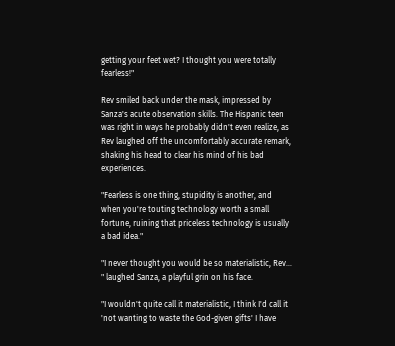getting your feet wet? I thought you were totally fearless!"

Rev smiled back under the mask, impressed by Sanza's acute observation skills. The Hispanic teen was right in ways he probably didn't even realize, as Rev laughed off the uncomfortably accurate remark, shaking his head to clear his mind of his bad experiences.

"Fearless is one thing, stupidity is another, and when you're touting technology worth a small fortune, ruining that priceless technology is usually a bad idea."

"I never thought you would be so materialistic, Rev… " laughed Sanza, a playful grin on his face.

"I wouldn't quite call it materialistic, I think I'd call it 'not wanting to waste the God-given gifts' I have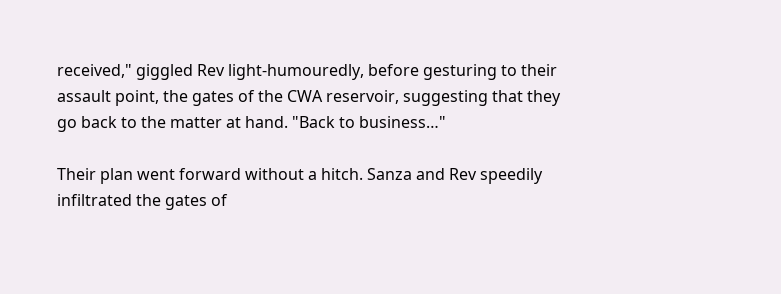received," giggled Rev light-humouredly, before gesturing to their assault point, the gates of the CWA reservoir, suggesting that they go back to the matter at hand. "Back to business…"

Their plan went forward without a hitch. Sanza and Rev speedily infiltrated the gates of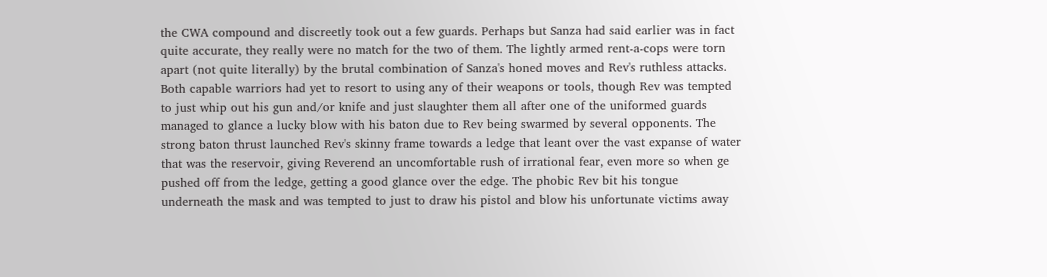the CWA compound and discreetly took out a few guards. Perhaps but Sanza had said earlier was in fact quite accurate, they really were no match for the two of them. The lightly armed rent-a-cops were torn apart (not quite literally) by the brutal combination of Sanza's honed moves and Rev's ruthless attacks. Both capable warriors had yet to resort to using any of their weapons or tools, though Rev was tempted to just whip out his gun and/or knife and just slaughter them all after one of the uniformed guards managed to glance a lucky blow with his baton due to Rev being swarmed by several opponents. The strong baton thrust launched Rev's skinny frame towards a ledge that leant over the vast expanse of water that was the reservoir, giving Reverend an uncomfortable rush of irrational fear, even more so when ge pushed off from the ledge, getting a good glance over the edge. The phobic Rev bit his tongue underneath the mask and was tempted to just to draw his pistol and blow his unfortunate victims away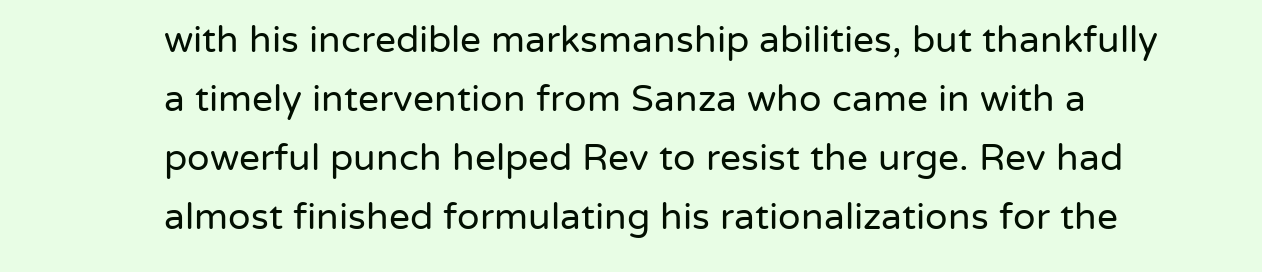with his incredible marksmanship abilities, but thankfully a timely intervention from Sanza who came in with a powerful punch helped Rev to resist the urge. Rev had almost finished formulating his rationalizations for the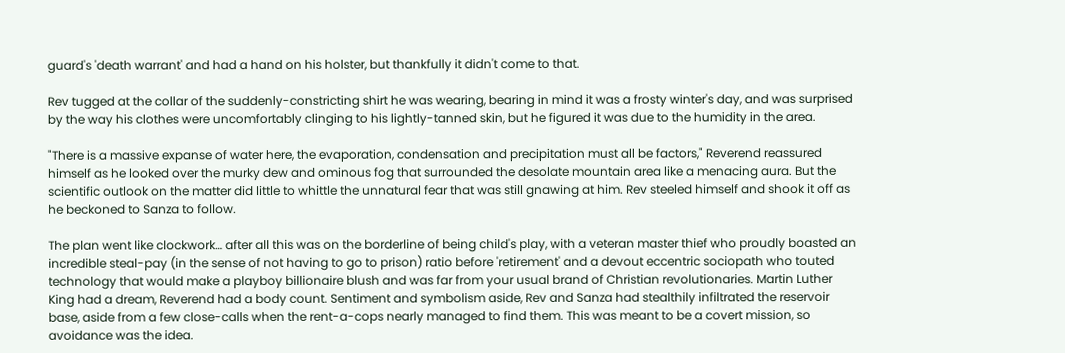guard's 'death warrant' and had a hand on his holster, but thankfully it didn't come to that.

Rev tugged at the collar of the suddenly-constricting shirt he was wearing, bearing in mind it was a frosty winter's day, and was surprised by the way his clothes were uncomfortably clinging to his lightly-tanned skin, but he figured it was due to the humidity in the area.

"There is a massive expanse of water here, the evaporation, condensation and precipitation must all be factors," Reverend reassured himself as he looked over the murky dew and ominous fog that surrounded the desolate mountain area like a menacing aura. But the scientific outlook on the matter did little to whittle the unnatural fear that was still gnawing at him. Rev steeled himself and shook it off as he beckoned to Sanza to follow.

The plan went like clockwork… after all this was on the borderline of being child's play, with a veteran master thief who proudly boasted an incredible steal-pay (in the sense of not having to go to prison) ratio before 'retirement' and a devout eccentric sociopath who touted technology that would make a playboy billionaire blush and was far from your usual brand of Christian revolutionaries. Martin Luther King had a dream, Reverend had a body count. Sentiment and symbolism aside, Rev and Sanza had stealthily infiltrated the reservoir base, aside from a few close-calls when the rent-a-cops nearly managed to find them. This was meant to be a covert mission, so avoidance was the idea.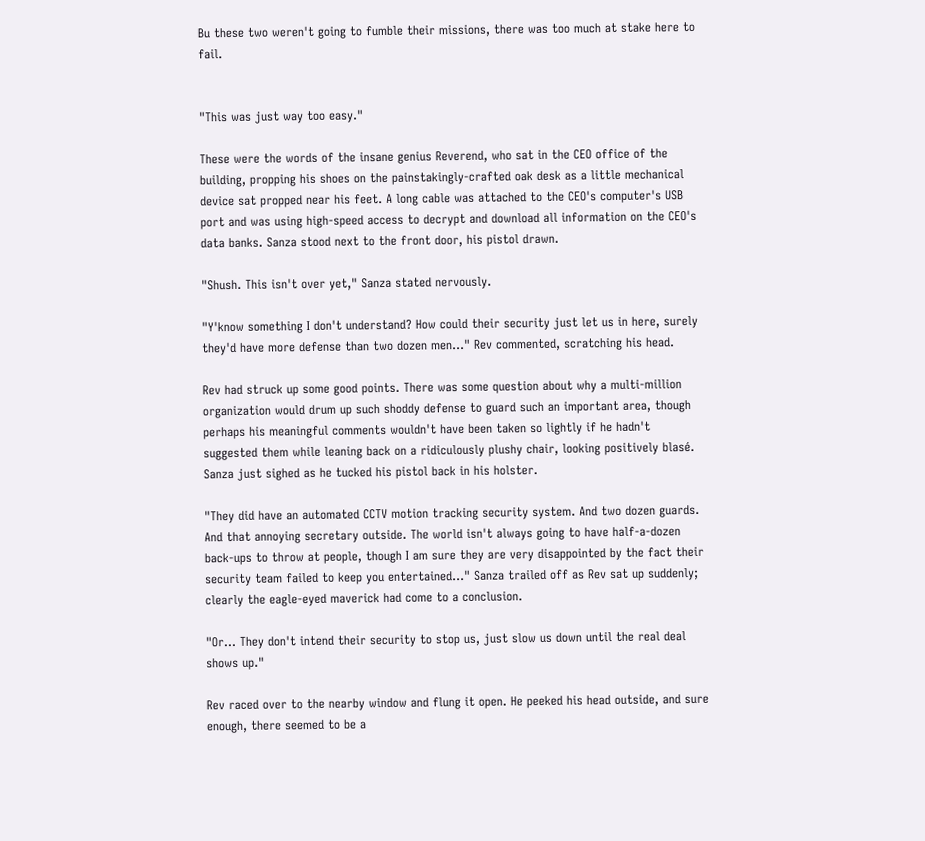Bu these two weren't going to fumble their missions, there was too much at stake here to fail.


"This was just way too easy."

These were the words of the insane genius Reverend, who sat in the CEO office of the building, propping his shoes on the painstakingly-crafted oak desk as a little mechanical device sat propped near his feet. A long cable was attached to the CEO's computer's USB port and was using high-speed access to decrypt and download all information on the CEO's data banks. Sanza stood next to the front door, his pistol drawn.

"Shush. This isn't over yet," Sanza stated nervously.

"Y'know something I don't understand? How could their security just let us in here, surely they'd have more defense than two dozen men..." Rev commented, scratching his head.

Rev had struck up some good points. There was some question about why a multi-million organization would drum up such shoddy defense to guard such an important area, though perhaps his meaningful comments wouldn't have been taken so lightly if he hadn't suggested them while leaning back on a ridiculously plushy chair, looking positively blasé. Sanza just sighed as he tucked his pistol back in his holster.

"They did have an automated CCTV motion tracking security system. And two dozen guards. And that annoying secretary outside. The world isn't always going to have half-a-dozen back-ups to throw at people, though I am sure they are very disappointed by the fact their security team failed to keep you entertained..." Sanza trailed off as Rev sat up suddenly; clearly the eagle-eyed maverick had come to a conclusion.

"Or… They don't intend their security to stop us, just slow us down until the real deal shows up."

Rev raced over to the nearby window and flung it open. He peeked his head outside, and sure enough, there seemed to be a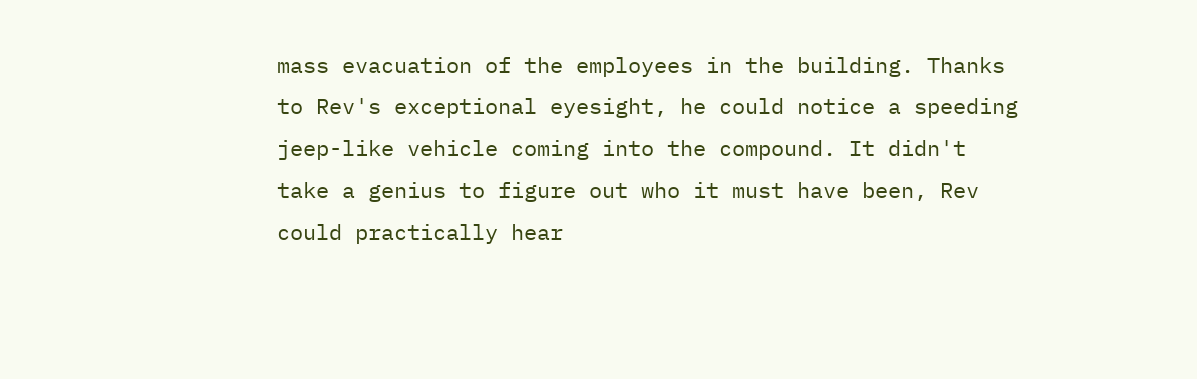mass evacuation of the employees in the building. Thanks to Rev's exceptional eyesight, he could notice a speeding jeep-like vehicle coming into the compound. It didn't take a genius to figure out who it must have been, Rev could practically hear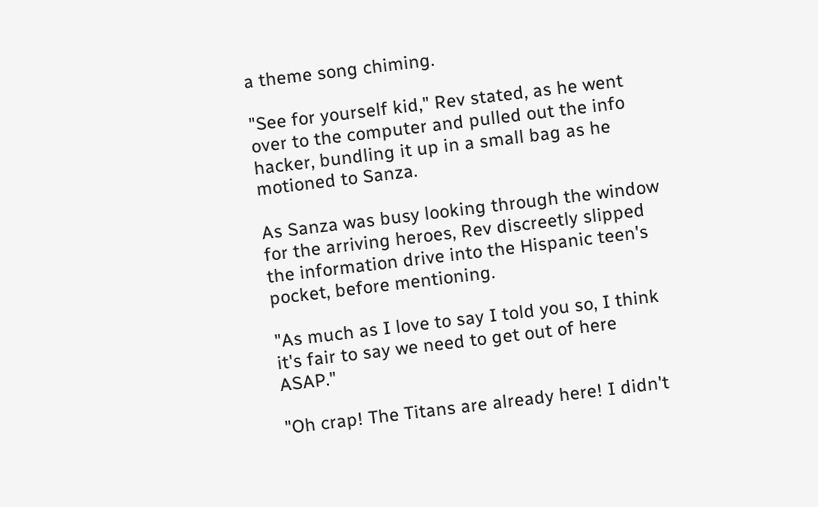a theme song chiming.

"See for yourself kid," Rev stated, as he went over to the computer and pulled out the info hacker, bundling it up in a small bag as he motioned to Sanza.

As Sanza was busy looking through the window for the arriving heroes, Rev discreetly slipped the information drive into the Hispanic teen's pocket, before mentioning.

"As much as I love to say I told you so, I think it's fair to say we need to get out of here ASAP."

"Oh crap! The Titans are already here! I didn't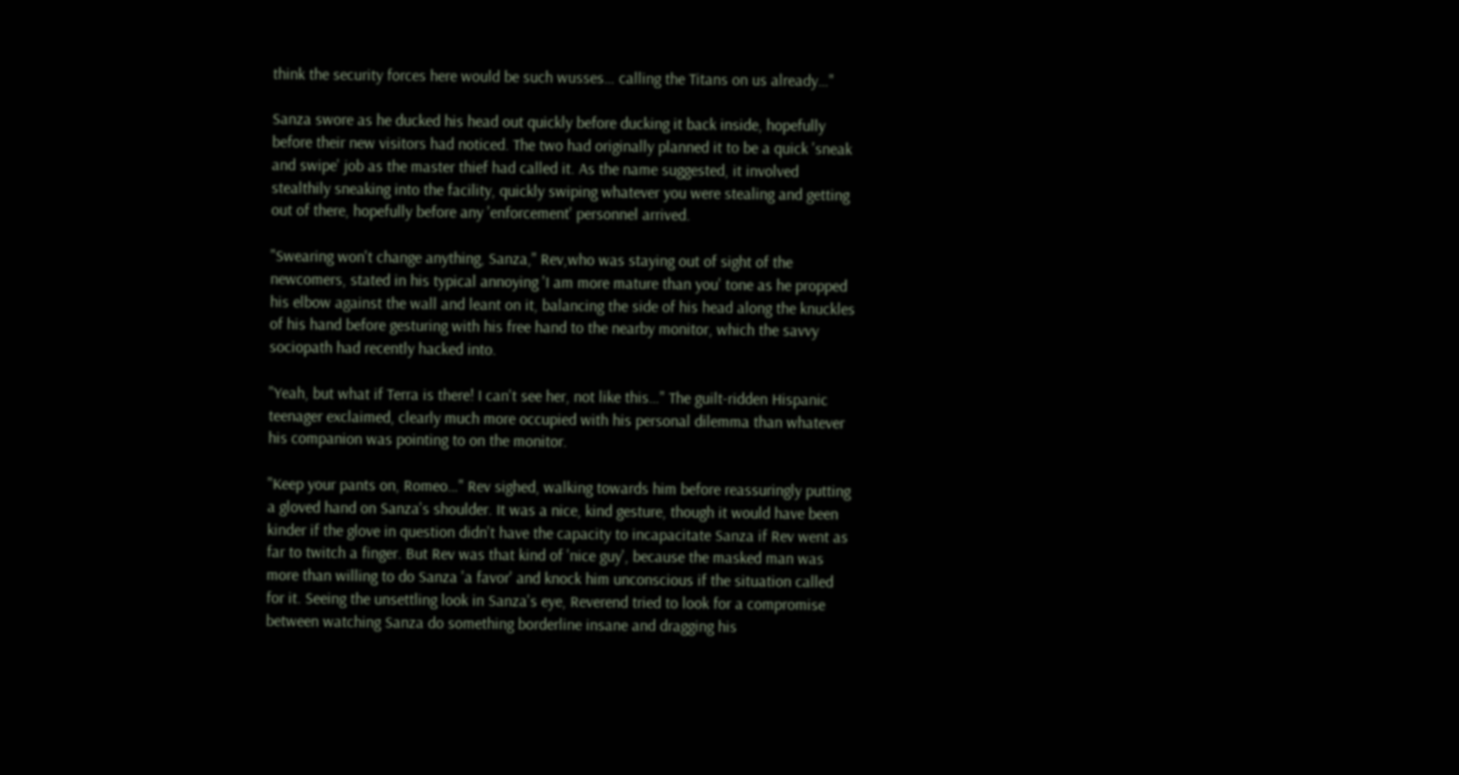think the security forces here would be such wusses… calling the Titans on us already…"

Sanza swore as he ducked his head out quickly before ducking it back inside, hopefully before their new visitors had noticed. The two had originally planned it to be a quick 'sneak and swipe' job as the master thief had called it. As the name suggested, it involved stealthily sneaking into the facility, quickly swiping whatever you were stealing and getting out of there, hopefully before any 'enforcement' personnel arrived.

"Swearing won't change anything, Sanza," Rev,who was staying out of sight of the newcomers, stated in his typical annoying 'I am more mature than you' tone as he propped his elbow against the wall and leant on it, balancing the side of his head along the knuckles of his hand before gesturing with his free hand to the nearby monitor, which the savvy sociopath had recently hacked into.

"Yeah, but what if Terra is there! I can't see her, not like this…" The guilt-ridden Hispanic teenager exclaimed, clearly much more occupied with his personal dilemma than whatever his companion was pointing to on the monitor.

"Keep your pants on, Romeo…" Rev sighed, walking towards him before reassuringly putting a gloved hand on Sanza's shoulder. It was a nice, kind gesture, though it would have been kinder if the glove in question didn't have the capacity to incapacitate Sanza if Rev went as far to twitch a finger. But Rev was that kind of 'nice guy', because the masked man was more than willing to do Sanza 'a favor' and knock him unconscious if the situation called for it. Seeing the unsettling look in Sanza's eye, Reverend tried to look for a compromise between watching Sanza do something borderline insane and dragging his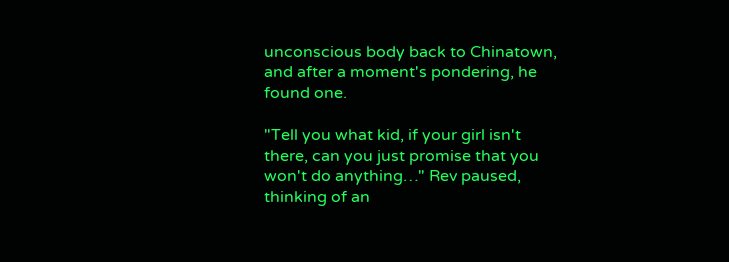unconscious body back to Chinatown, and after a moment's pondering, he found one.

"Tell you what kid, if your girl isn't there, can you just promise that you won't do anything…" Rev paused, thinking of an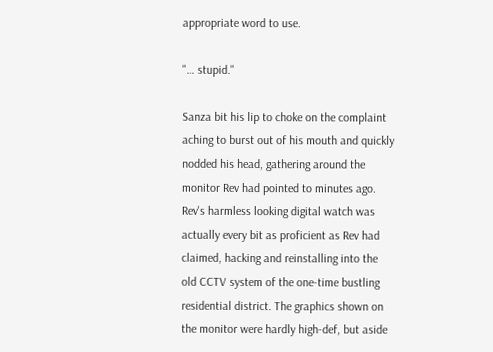appropriate word to use.

"… stupid."

Sanza bit his lip to choke on the complaint aching to burst out of his mouth and quickly nodded his head, gathering around the monitor Rev had pointed to minutes ago. Rev's harmless looking digital watch was actually every bit as proficient as Rev had claimed, hacking and reinstalling into the old CCTV system of the one-time bustling residential district. The graphics shown on the monitor were hardly high-def, but aside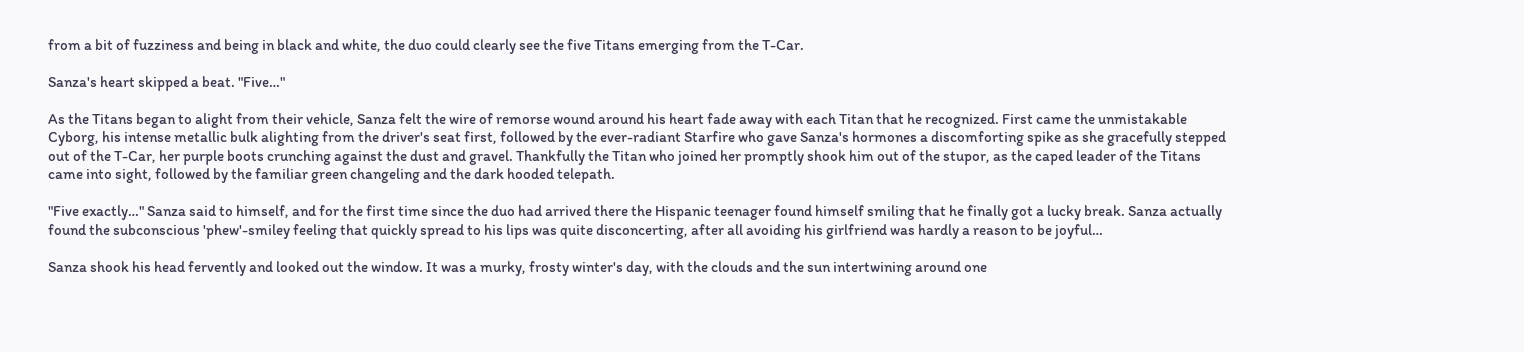from a bit of fuzziness and being in black and white, the duo could clearly see the five Titans emerging from the T-Car.

Sanza's heart skipped a beat. "Five…"

As the Titans began to alight from their vehicle, Sanza felt the wire of remorse wound around his heart fade away with each Titan that he recognized. First came the unmistakable Cyborg, his intense metallic bulk alighting from the driver's seat first, followed by the ever-radiant Starfire who gave Sanza's hormones a discomforting spike as she gracefully stepped out of the T-Car, her purple boots crunching against the dust and gravel. Thankfully the Titan who joined her promptly shook him out of the stupor, as the caped leader of the Titans came into sight, followed by the familiar green changeling and the dark hooded telepath.

"Five exactly…" Sanza said to himself, and for the first time since the duo had arrived there the Hispanic teenager found himself smiling that he finally got a lucky break. Sanza actually found the subconscious 'phew'-smiley feeling that quickly spread to his lips was quite disconcerting, after all avoiding his girlfriend was hardly a reason to be joyful…

Sanza shook his head fervently and looked out the window. It was a murky, frosty winter's day, with the clouds and the sun intertwining around one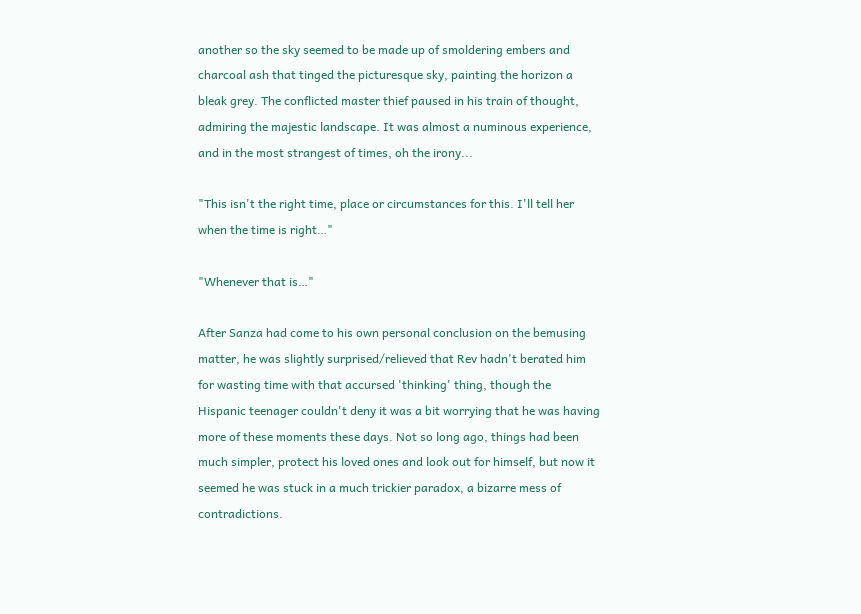another so the sky seemed to be made up of smoldering embers and charcoal ash that tinged the picturesque sky, painting the horizon a bleak grey. The conflicted master thief paused in his train of thought, admiring the majestic landscape. It was almost a numinous experience, and in the most strangest of times, oh the irony...

"This isn't the right time, place or circumstances for this. I'll tell her when the time is right…"

"Whenever that is…"

After Sanza had come to his own personal conclusion on the bemusing matter, he was slightly surprised/relieved that Rev hadn't berated him for wasting time with that accursed 'thinking' thing, though the Hispanic teenager couldn't deny it was a bit worrying that he was having more of these moments these days. Not so long ago, things had been much simpler, protect his loved ones and look out for himself, but now it seemed he was stuck in a much trickier paradox, a bizarre mess of contradictions.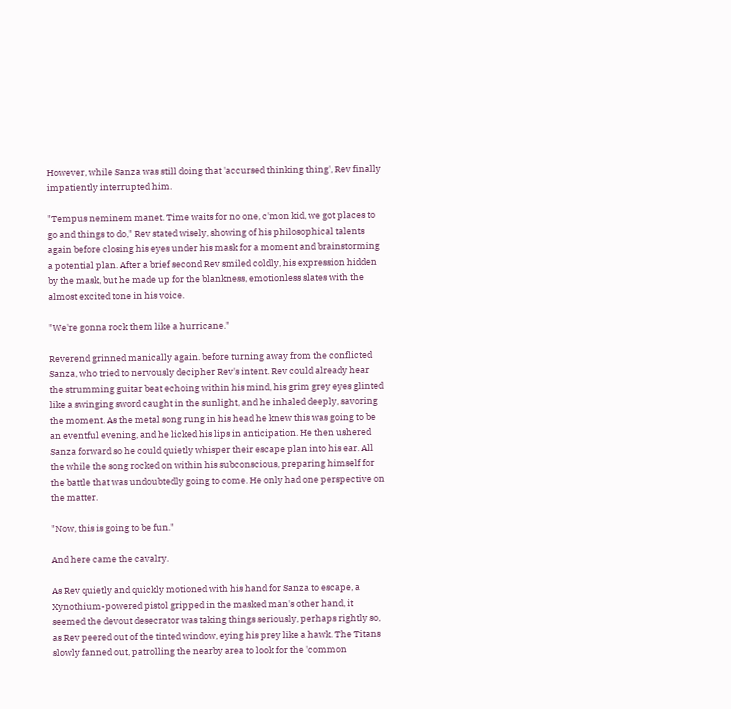However, while Sanza was still doing that 'accursed thinking thing', Rev finally impatiently interrupted him.

"Tempus neminem manet. Time waits for no one, c'mon kid, we got places to go and things to do," Rev stated wisely, showing of his philosophical talents again before closing his eyes under his mask for a moment and brainstorming a potential plan. After a brief second Rev smiled coldly, his expression hidden by the mask, but he made up for the blankness, emotionless slates with the almost excited tone in his voice.

"We're gonna rock them like a hurricane."

Reverend grinned manically again. before turning away from the conflicted Sanza, who tried to nervously decipher Rev's intent. Rev could already hear the strumming guitar beat echoing within his mind, his grim grey eyes glinted like a swinging sword caught in the sunlight, and he inhaled deeply, savoring the moment. As the metal song rung in his head he knew this was going to be an eventful evening, and he licked his lips in anticipation. He then ushered Sanza forward so he could quietly whisper their escape plan into his ear. All the while the song rocked on within his subconscious, preparing himself for the battle that was undoubtedly going to come. He only had one perspective on the matter.

"Now, this is going to be fun."

And here came the cavalry.

As Rev quietly and quickly motioned with his hand for Sanza to escape, a Xynothium-powered pistol gripped in the masked man's other hand, it seemed the devout desecrator was taking things seriously, perhaps rightly so, as Rev peered out of the tinted window, eying his prey like a hawk. The Titans slowly fanned out, patrolling the nearby area to look for the 'common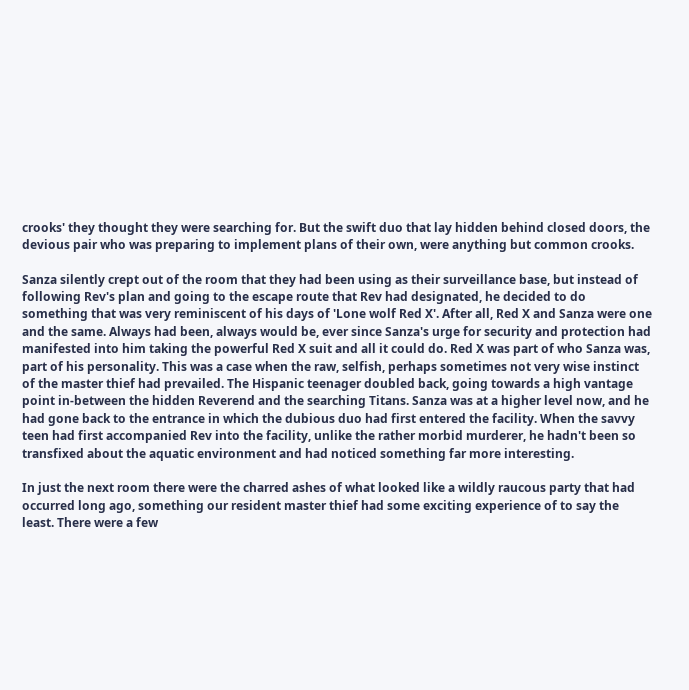crooks' they thought they were searching for. But the swift duo that lay hidden behind closed doors, the devious pair who was preparing to implement plans of their own, were anything but common crooks.

Sanza silently crept out of the room that they had been using as their surveillance base, but instead of following Rev's plan and going to the escape route that Rev had designated, he decided to do something that was very reminiscent of his days of 'Lone wolf Red X'. After all, Red X and Sanza were one and the same. Always had been, always would be, ever since Sanza's urge for security and protection had manifested into him taking the powerful Red X suit and all it could do. Red X was part of who Sanza was, part of his personality. This was a case when the raw, selfish, perhaps sometimes not very wise instinct of the master thief had prevailed. The Hispanic teenager doubled back, going towards a high vantage point in-between the hidden Reverend and the searching Titans. Sanza was at a higher level now, and he had gone back to the entrance in which the dubious duo had first entered the facility. When the savvy teen had first accompanied Rev into the facility, unlike the rather morbid murderer, he hadn't been so transfixed about the aquatic environment and had noticed something far more interesting.

In just the next room there were the charred ashes of what looked like a wildly raucous party that had occurred long ago, something our resident master thief had some exciting experience of to say the least. There were a few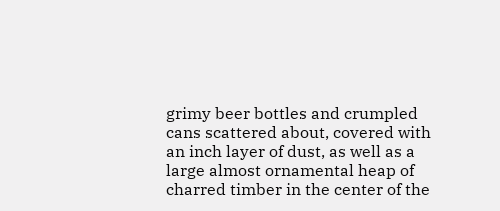grimy beer bottles and crumpled cans scattered about, covered with an inch layer of dust, as well as a large almost ornamental heap of charred timber in the center of the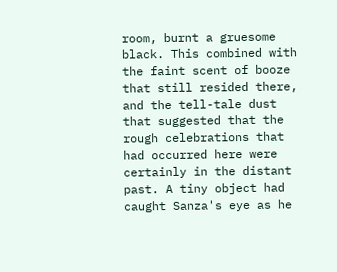room, burnt a gruesome black. This combined with the faint scent of booze that still resided there, and the tell-tale dust that suggested that the rough celebrations that had occurred here were certainly in the distant past. A tiny object had caught Sanza's eye as he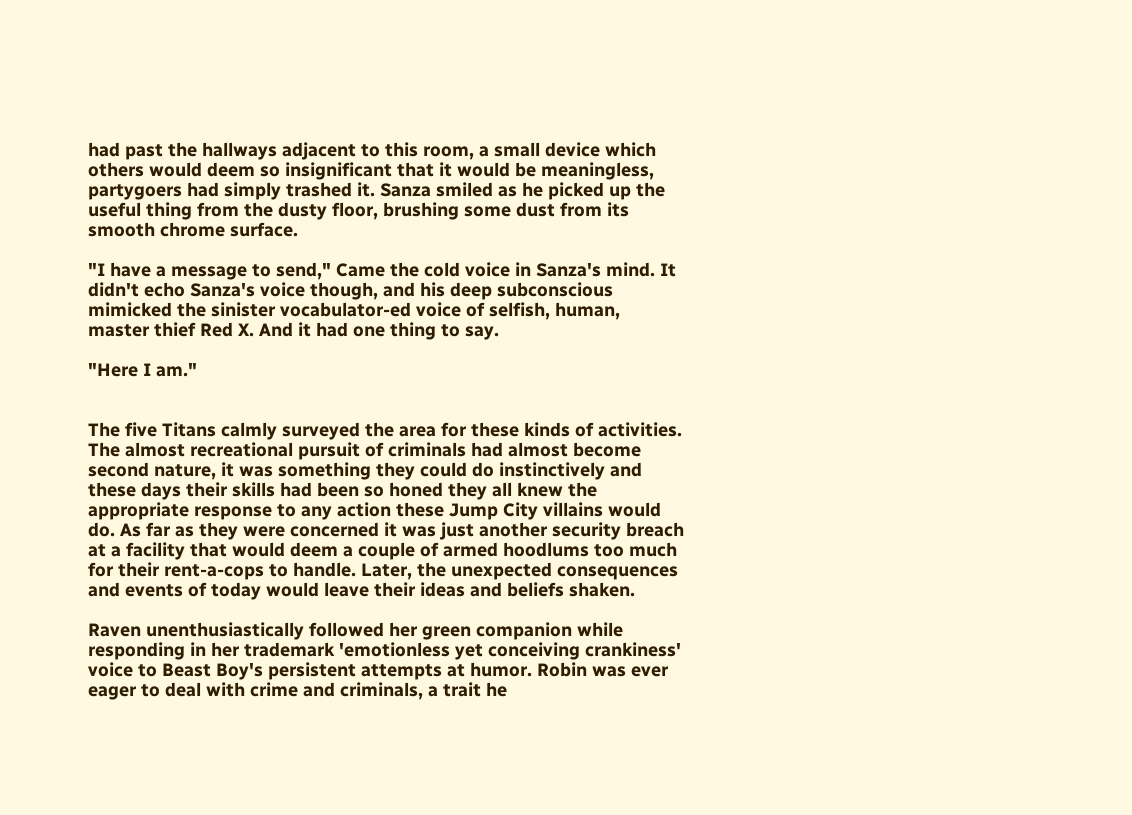had past the hallways adjacent to this room, a small device which others would deem so insignificant that it would be meaningless, partygoers had simply trashed it. Sanza smiled as he picked up the useful thing from the dusty floor, brushing some dust from its smooth chrome surface.

"I have a message to send," Came the cold voice in Sanza's mind. It didn't echo Sanza's voice though, and his deep subconscious mimicked the sinister vocabulator-ed voice of selfish, human, master thief Red X. And it had one thing to say.

"Here I am."


The five Titans calmly surveyed the area for these kinds of activities. The almost recreational pursuit of criminals had almost become second nature, it was something they could do instinctively and these days their skills had been so honed they all knew the appropriate response to any action these Jump City villains would do. As far as they were concerned it was just another security breach at a facility that would deem a couple of armed hoodlums too much for their rent-a-cops to handle. Later, the unexpected consequences and events of today would leave their ideas and beliefs shaken.

Raven unenthusiastically followed her green companion while responding in her trademark 'emotionless yet conceiving crankiness' voice to Beast Boy's persistent attempts at humor. Robin was ever eager to deal with crime and criminals, a trait he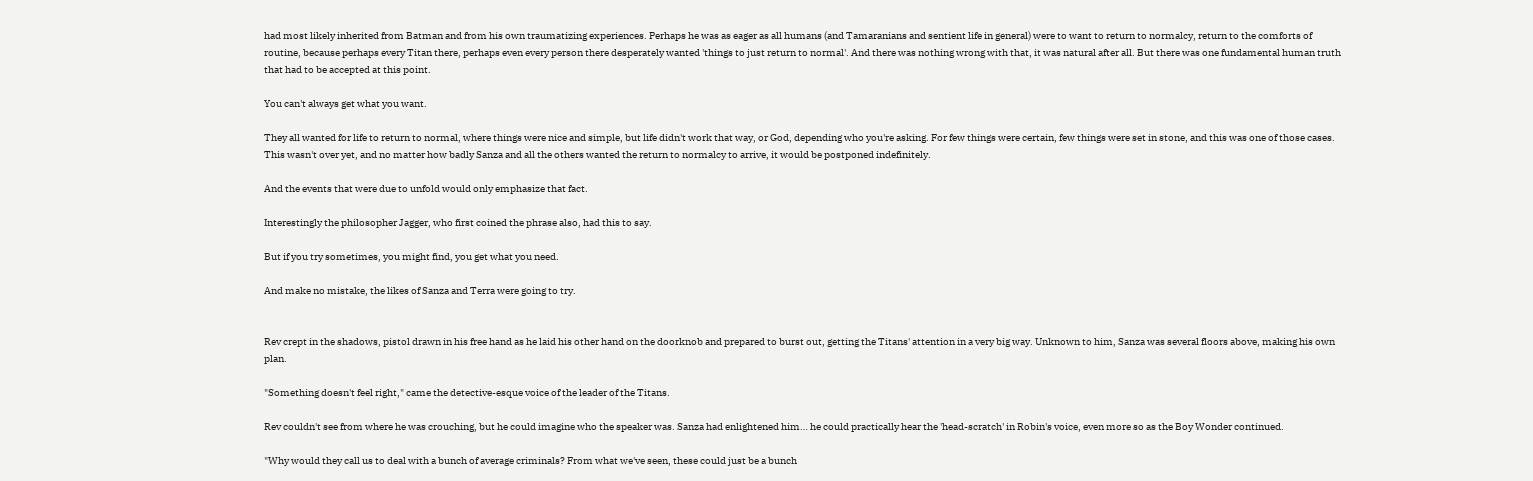had most likely inherited from Batman and from his own traumatizing experiences. Perhaps he was as eager as all humans (and Tamaranians and sentient life in general) were to want to return to normalcy, return to the comforts of routine, because perhaps every Titan there, perhaps even every person there desperately wanted 'things to just return to normal'. And there was nothing wrong with that, it was natural after all. But there was one fundamental human truth that had to be accepted at this point.

You can't always get what you want.

They all wanted for life to return to normal, where things were nice and simple, but life didn't work that way, or God, depending who you're asking. For few things were certain, few things were set in stone, and this was one of those cases. This wasn't over yet, and no matter how badly Sanza and all the others wanted the return to normalcy to arrive, it would be postponed indefinitely.

And the events that were due to unfold would only emphasize that fact.

Interestingly the philosopher Jagger, who first coined the phrase also, had this to say.

But if you try sometimes, you might find, you get what you need.

And make no mistake, the likes of Sanza and Terra were going to try.


Rev crept in the shadows, pistol drawn in his free hand as he laid his other hand on the doorknob and prepared to burst out, getting the Titans' attention in a very big way. Unknown to him, Sanza was several floors above, making his own plan.

"Something doesn't feel right," came the detective-esque voice of the leader of the Titans.

Rev couldn't see from where he was crouching, but he could imagine who the speaker was. Sanza had enlightened him… he could practically hear the 'head-scratch' in Robin's voice, even more so as the Boy Wonder continued.

"Why would they call us to deal with a bunch of average criminals? From what we've seen, these could just be a bunch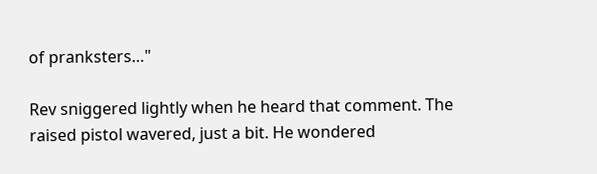of pranksters…"

Rev sniggered lightly when he heard that comment. The raised pistol wavered, just a bit. He wondered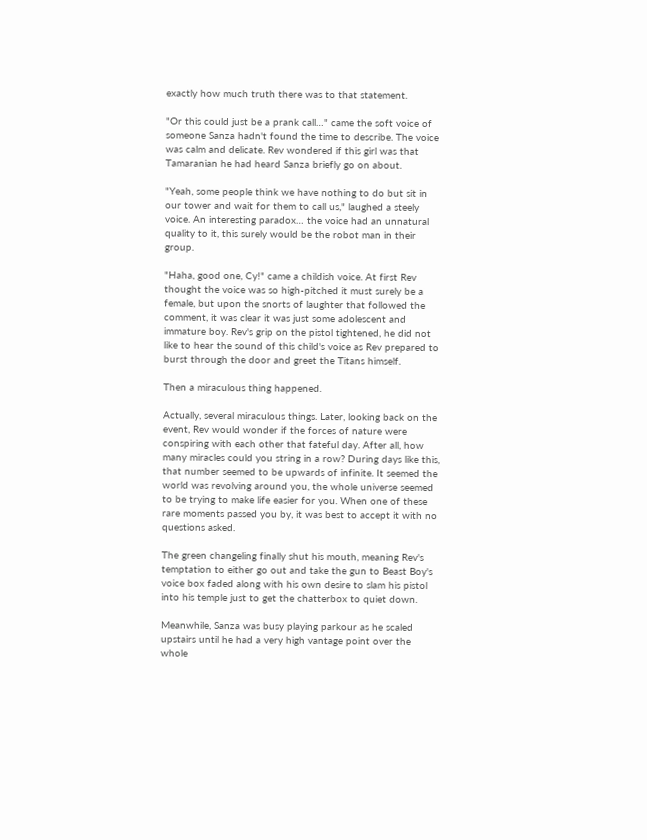exactly how much truth there was to that statement.

"Or this could just be a prank call…" came the soft voice of someone Sanza hadn't found the time to describe. The voice was calm and delicate. Rev wondered if this girl was that Tamaranian he had heard Sanza briefly go on about.

"Yeah, some people think we have nothing to do but sit in our tower and wait for them to call us," laughed a steely voice. An interesting paradox… the voice had an unnatural quality to it, this surely would be the robot man in their group.

"Haha, good one, Cy!" came a childish voice. At first Rev thought the voice was so high-pitched it must surely be a female, but upon the snorts of laughter that followed the comment, it was clear it was just some adolescent and immature boy. Rev's grip on the pistol tightened, he did not like to hear the sound of this child's voice as Rev prepared to burst through the door and greet the Titans himself.

Then a miraculous thing happened.

Actually, several miraculous things. Later, looking back on the event, Rev would wonder if the forces of nature were conspiring with each other that fateful day. After all, how many miracles could you string in a row? During days like this, that number seemed to be upwards of infinite. It seemed the world was revolving around you, the whole universe seemed to be trying to make life easier for you. When one of these rare moments passed you by, it was best to accept it with no questions asked.

The green changeling finally shut his mouth, meaning Rev's temptation to either go out and take the gun to Beast Boy's voice box faded along with his own desire to slam his pistol into his temple just to get the chatterbox to quiet down.

Meanwhile, Sanza was busy playing parkour as he scaled upstairs until he had a very high vantage point over the whole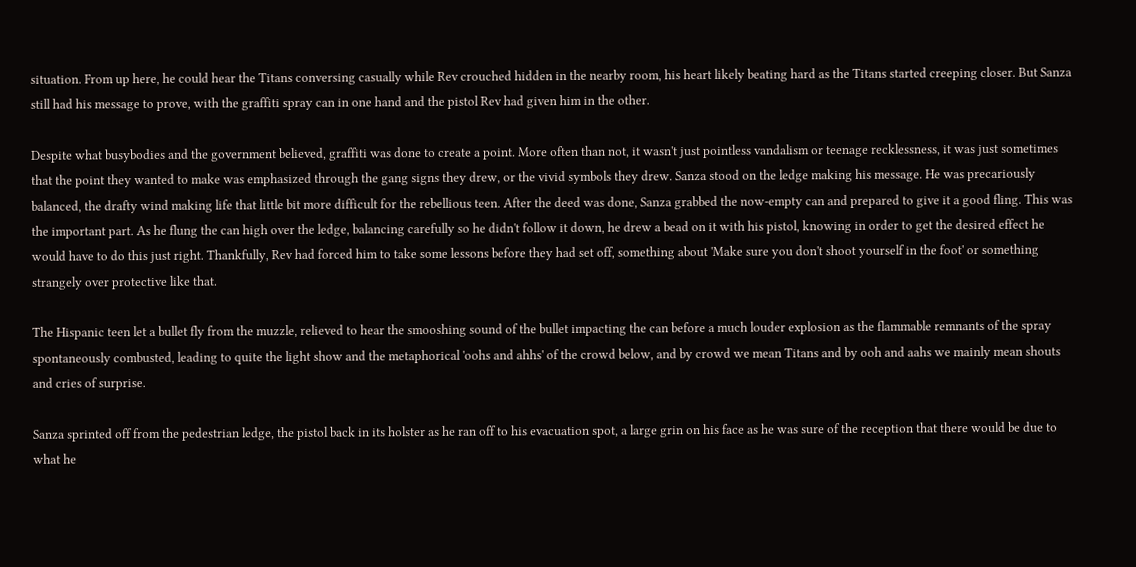situation. From up here, he could hear the Titans conversing casually while Rev crouched hidden in the nearby room, his heart likely beating hard as the Titans started creeping closer. But Sanza still had his message to prove, with the graffiti spray can in one hand and the pistol Rev had given him in the other.

Despite what busybodies and the government believed, graffiti was done to create a point. More often than not, it wasn't just pointless vandalism or teenage recklessness, it was just sometimes that the point they wanted to make was emphasized through the gang signs they drew, or the vivid symbols they drew. Sanza stood on the ledge making his message. He was precariously balanced, the drafty wind making life that little bit more difficult for the rebellious teen. After the deed was done, Sanza grabbed the now-empty can and prepared to give it a good fling. This was the important part. As he flung the can high over the ledge, balancing carefully so he didn't follow it down, he drew a bead on it with his pistol, knowing in order to get the desired effect he would have to do this just right. Thankfully, Rev had forced him to take some lessons before they had set off, something about 'Make sure you don't shoot yourself in the foot' or something strangely over protective like that.

The Hispanic teen let a bullet fly from the muzzle, relieved to hear the smooshing sound of the bullet impacting the can before a much louder explosion as the flammable remnants of the spray spontaneously combusted, leading to quite the light show and the metaphorical 'oohs and ahhs' of the crowd below, and by crowd we mean Titans and by ooh and aahs we mainly mean shouts and cries of surprise.

Sanza sprinted off from the pedestrian ledge, the pistol back in its holster as he ran off to his evacuation spot, a large grin on his face as he was sure of the reception that there would be due to what he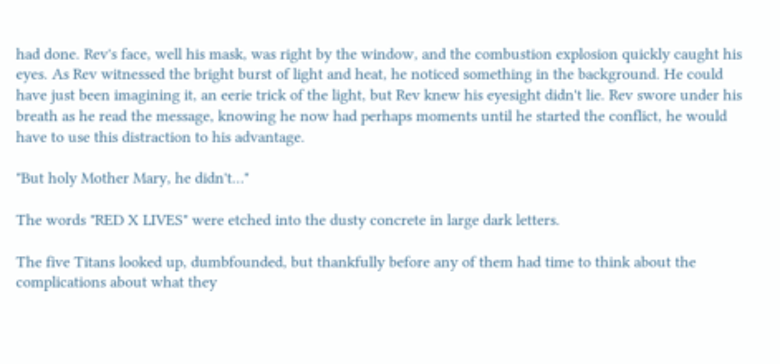had done. Rev's face, well his mask, was right by the window, and the combustion explosion quickly caught his eyes. As Rev witnessed the bright burst of light and heat, he noticed something in the background. He could have just been imagining it, an eerie trick of the light, but Rev knew his eyesight didn't lie. Rev swore under his breath as he read the message, knowing he now had perhaps moments until he started the conflict, he would have to use this distraction to his advantage.

"But holy Mother Mary, he didn't…"

The words "RED X LIVES" were etched into the dusty concrete in large dark letters.

The five Titans looked up, dumbfounded, but thankfully before any of them had time to think about the complications about what they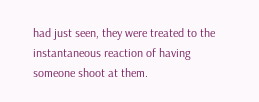had just seen, they were treated to the instantaneous reaction of having someone shoot at them.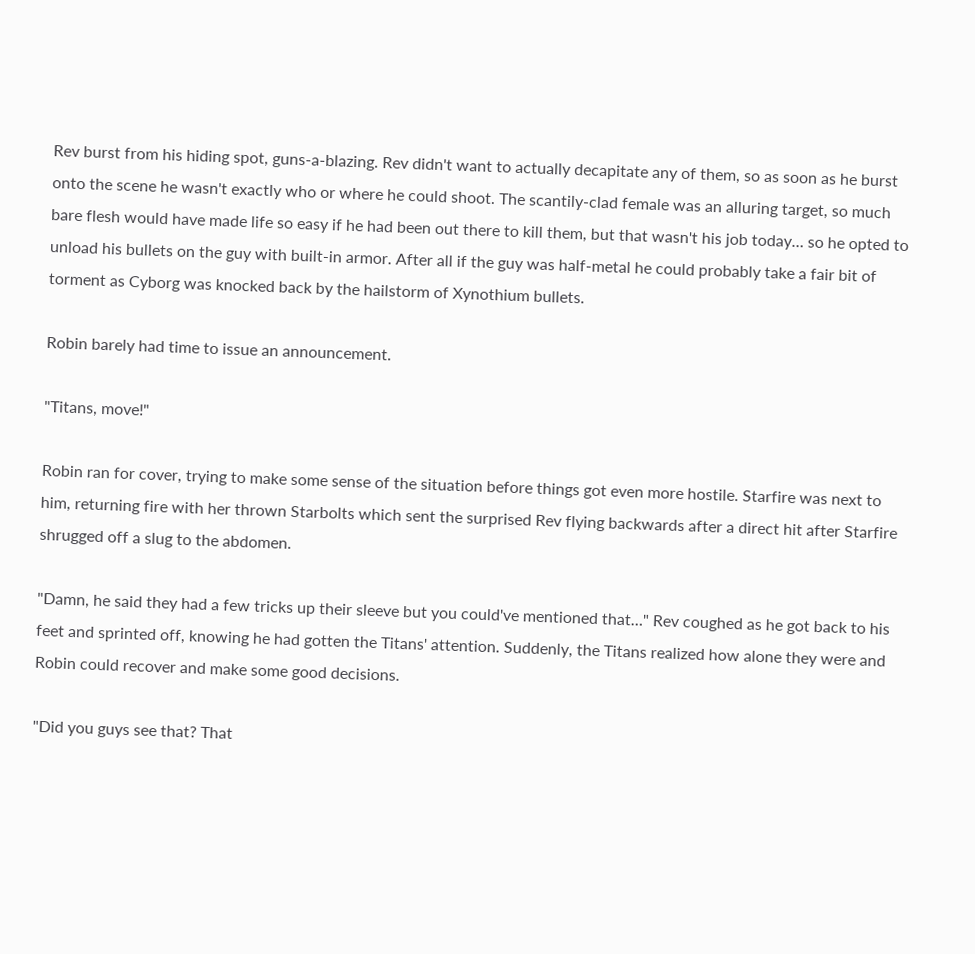Rev burst from his hiding spot, guns-a-blazing. Rev didn't want to actually decapitate any of them, so as soon as he burst onto the scene he wasn't exactly who or where he could shoot. The scantily-clad female was an alluring target, so much bare flesh would have made life so easy if he had been out there to kill them, but that wasn't his job today… so he opted to unload his bullets on the guy with built-in armor. After all if the guy was half-metal he could probably take a fair bit of torment as Cyborg was knocked back by the hailstorm of Xynothium bullets.

Robin barely had time to issue an announcement.

"Titans, move!"

Robin ran for cover, trying to make some sense of the situation before things got even more hostile. Starfire was next to him, returning fire with her thrown Starbolts which sent the surprised Rev flying backwards after a direct hit after Starfire shrugged off a slug to the abdomen.

"Damn, he said they had a few tricks up their sleeve but you could've mentioned that…" Rev coughed as he got back to his feet and sprinted off, knowing he had gotten the Titans' attention. Suddenly, the Titans realized how alone they were and Robin could recover and make some good decisions.

"Did you guys see that? That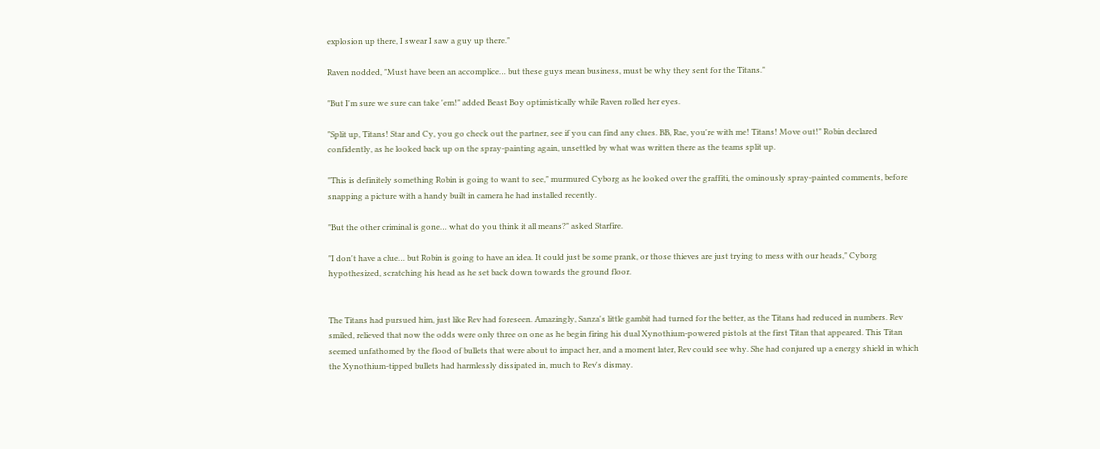explosion up there, I swear I saw a guy up there."

Raven nodded, "Must have been an accomplice… but these guys mean business, must be why they sent for the Titans."

"But I'm sure we sure can take 'em!" added Beast Boy optimistically while Raven rolled her eyes.

"Split up, Titans! Star and Cy, you go check out the partner, see if you can find any clues. BB, Rae, you're with me! Titans! Move out!" Robin declared confidently, as he looked back up on the spray-painting again, unsettled by what was written there as the teams split up.

"This is definitely something Robin is going to want to see," murmured Cyborg as he looked over the graffiti, the ominously spray-painted comments, before snapping a picture with a handy built in camera he had installed recently.

"But the other criminal is gone… what do you think it all means?" asked Starfire.

"I don't have a clue… but Robin is going to have an idea. It could just be some prank, or those thieves are just trying to mess with our heads," Cyborg hypothesized, scratching his head as he set back down towards the ground floor.


The Titans had pursued him, just like Rev had foreseen. Amazingly, Sanza's little gambit had turned for the better, as the Titans had reduced in numbers. Rev smiled, relieved that now the odds were only three on one as he begin firing his dual Xynothium-powered pistols at the first Titan that appeared. This Titan seemed unfathomed by the flood of bullets that were about to impact her, and a moment later, Rev could see why. She had conjured up a energy shield in which the Xynothium-tipped bullets had harmlessly dissipated in, much to Rev's dismay.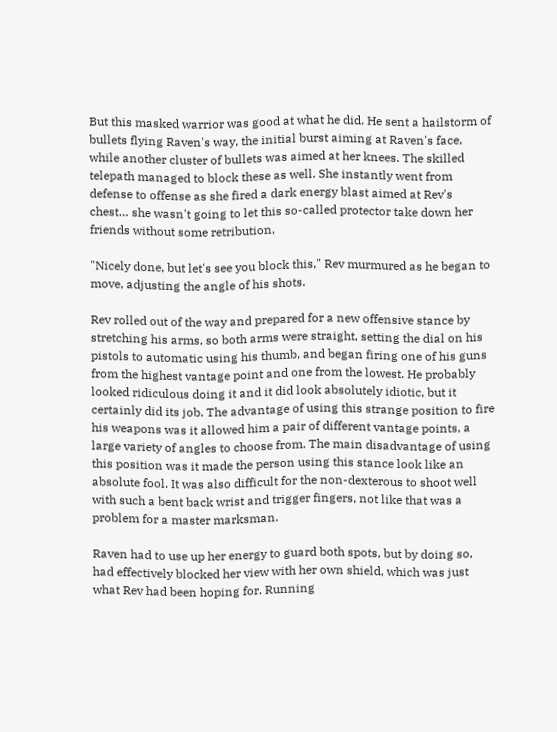But this masked warrior was good at what he did. He sent a hailstorm of bullets flying Raven's way, the initial burst aiming at Raven's face, while another cluster of bullets was aimed at her knees. The skilled telepath managed to block these as well. She instantly went from defense to offense as she fired a dark energy blast aimed at Rev's chest… she wasn't going to let this so-called protector take down her friends without some retribution,

"Nicely done, but let's see you block this," Rev murmured as he began to move, adjusting the angle of his shots.

Rev rolled out of the way and prepared for a new offensive stance by stretching his arms, so both arms were straight, setting the dial on his pistols to automatic using his thumb, and began firing one of his guns from the highest vantage point and one from the lowest. He probably looked ridiculous doing it and it did look absolutely idiotic, but it certainly did its job. The advantage of using this strange position to fire his weapons was it allowed him a pair of different vantage points, a large variety of angles to choose from. The main disadvantage of using this position was it made the person using this stance look like an absolute fool. It was also difficult for the non-dexterous to shoot well with such a bent back wrist and trigger fingers, not like that was a problem for a master marksman.

Raven had to use up her energy to guard both spots, but by doing so, had effectively blocked her view with her own shield, which was just what Rev had been hoping for. Running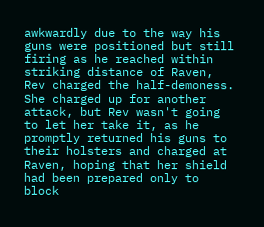awkwardly due to the way his guns were positioned but still firing as he reached within striking distance of Raven, Rev charged the half-demoness. She charged up for another attack, but Rev wasn't going to let her take it, as he promptly returned his guns to their holsters and charged at Raven, hoping that her shield had been prepared only to block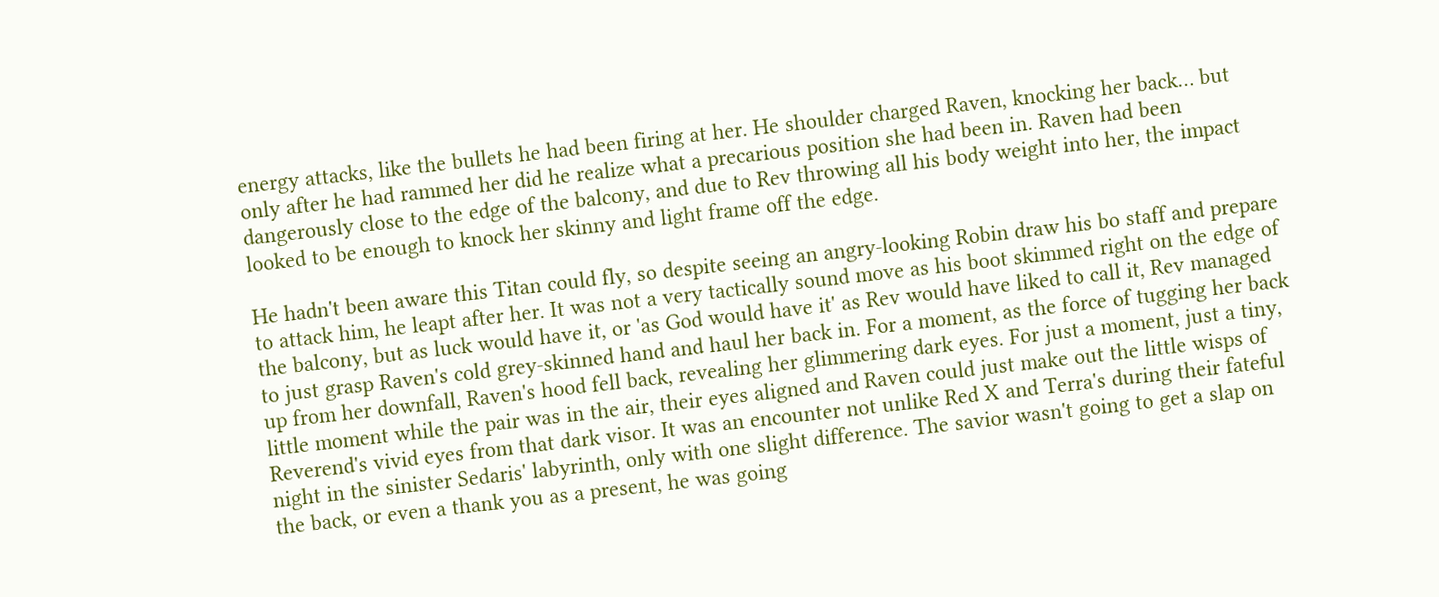energy attacks, like the bullets he had been firing at her. He shoulder charged Raven, knocking her back… but only after he had rammed her did he realize what a precarious position she had been in. Raven had been dangerously close to the edge of the balcony, and due to Rev throwing all his body weight into her, the impact looked to be enough to knock her skinny and light frame off the edge.

He hadn't been aware this Titan could fly, so despite seeing an angry-looking Robin draw his bo staff and prepare to attack him, he leapt after her. It was not a very tactically sound move as his boot skimmed right on the edge of the balcony, but as luck would have it, or 'as God would have it' as Rev would have liked to call it, Rev managed to just grasp Raven's cold grey-skinned hand and haul her back in. For a moment, as the force of tugging her back up from her downfall, Raven's hood fell back, revealing her glimmering dark eyes. For just a moment, just a tiny, little moment while the pair was in the air, their eyes aligned and Raven could just make out the little wisps of Reverend's vivid eyes from that dark visor. It was an encounter not unlike Red X and Terra's during their fateful night in the sinister Sedaris' labyrinth, only with one slight difference. The savior wasn't going to get a slap on the back, or even a thank you as a present, he was going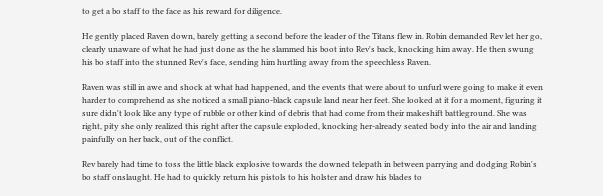to get a bo staff to the face as his reward for diligence.

He gently placed Raven down, barely getting a second before the leader of the Titans flew in. Robin demanded Rev let her go, clearly unaware of what he had just done as the he slammed his boot into Rev's back, knocking him away. He then swung his bo staff into the stunned Rev's face, sending him hurtling away from the speechless Raven.

Raven was still in awe and shock at what had happened, and the events that were about to unfurl were going to make it even harder to comprehend as she noticed a small piano-black capsule land near her feet. She looked at it for a moment, figuring it sure didn't look like any type of rubble or other kind of debris that had come from their makeshift battleground. She was right, pity she only realized this right after the capsule exploded, knocking her-already seated body into the air and landing painfully on her back, out of the conflict.

Rev barely had time to toss the little black explosive towards the downed telepath in between parrying and dodging Robin's bo staff onslaught. He had to quickly return his pistols to his holster and draw his blades to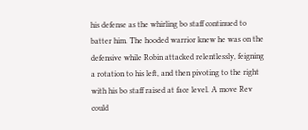his defense as the whirling bo staff continued to batter him. The hooded warrior knew he was on the defensive while Robin attacked relentlessly, feigning a rotation to his left, and then pivoting to the right with his bo staff raised at face level. A move Rev could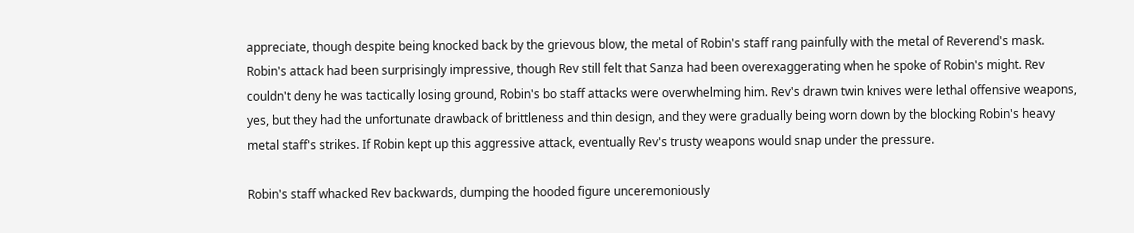appreciate, though despite being knocked back by the grievous blow, the metal of Robin's staff rang painfully with the metal of Reverend's mask. Robin's attack had been surprisingly impressive, though Rev still felt that Sanza had been overexaggerating when he spoke of Robin's might. Rev couldn't deny he was tactically losing ground, Robin's bo staff attacks were overwhelming him. Rev's drawn twin knives were lethal offensive weapons, yes, but they had the unfortunate drawback of brittleness and thin design, and they were gradually being worn down by the blocking Robin's heavy metal staff's strikes. If Robin kept up this aggressive attack, eventually Rev's trusty weapons would snap under the pressure.

Robin's staff whacked Rev backwards, dumping the hooded figure unceremoniously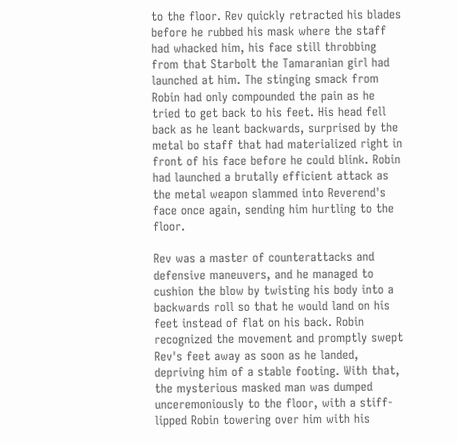to the floor. Rev quickly retracted his blades before he rubbed his mask where the staff had whacked him, his face still throbbing from that Starbolt the Tamaranian girl had launched at him. The stinging smack from Robin had only compounded the pain as he tried to get back to his feet. His head fell back as he leant backwards, surprised by the metal bo staff that had materialized right in front of his face before he could blink. Robin had launched a brutally efficient attack as the metal weapon slammed into Reverend's face once again, sending him hurtling to the floor.

Rev was a master of counterattacks and defensive maneuvers, and he managed to cushion the blow by twisting his body into a backwards roll so that he would land on his feet instead of flat on his back. Robin recognized the movement and promptly swept Rev's feet away as soon as he landed, depriving him of a stable footing. With that, the mysterious masked man was dumped unceremoniously to the floor, with a stiff-lipped Robin towering over him with his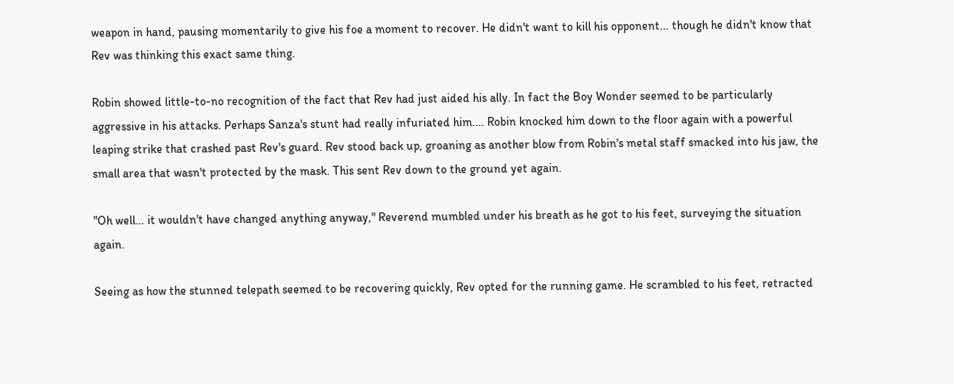weapon in hand, pausing momentarily to give his foe a moment to recover. He didn't want to kill his opponent… though he didn't know that Rev was thinking this exact same thing.

Robin showed little-to-no recognition of the fact that Rev had just aided his ally. In fact the Boy Wonder seemed to be particularly aggressive in his attacks. Perhaps Sanza's stunt had really infuriated him.... Robin knocked him down to the floor again with a powerful leaping strike that crashed past Rev's guard. Rev stood back up, groaning as another blow from Robin's metal staff smacked into his jaw, the small area that wasn't protected by the mask. This sent Rev down to the ground yet again.

"Oh well… it wouldn't have changed anything anyway," Reverend mumbled under his breath as he got to his feet, surveying the situation again.

Seeing as how the stunned telepath seemed to be recovering quickly, Rev opted for the running game. He scrambled to his feet, retracted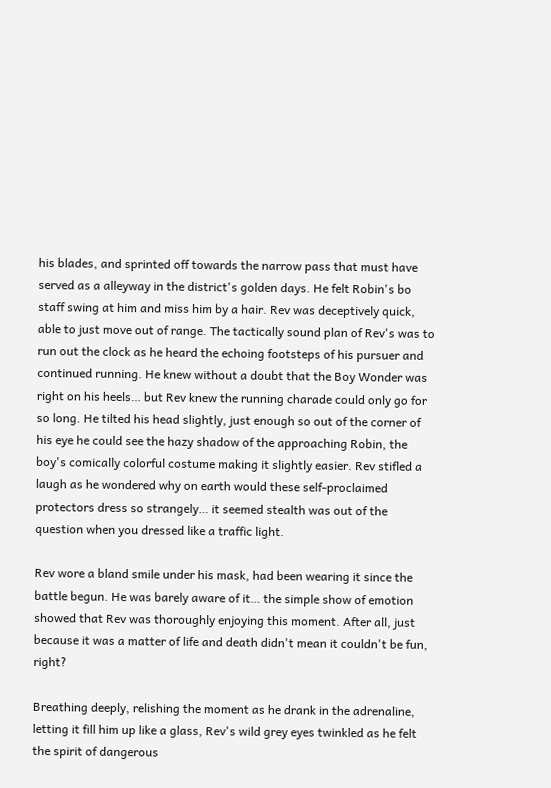his blades, and sprinted off towards the narrow pass that must have served as a alleyway in the district's golden days. He felt Robin's bo staff swing at him and miss him by a hair. Rev was deceptively quick, able to just move out of range. The tactically sound plan of Rev's was to run out the clock as he heard the echoing footsteps of his pursuer and continued running. He knew without a doubt that the Boy Wonder was right on his heels… but Rev knew the running charade could only go for so long. He tilted his head slightly, just enough so out of the corner of his eye he could see the hazy shadow of the approaching Robin, the boy's comically colorful costume making it slightly easier. Rev stifled a laugh as he wondered why on earth would these self-proclaimed protectors dress so strangely… it seemed stealth was out of the question when you dressed like a traffic light.

Rev wore a bland smile under his mask, had been wearing it since the battle begun. He was barely aware of it… the simple show of emotion showed that Rev was thoroughly enjoying this moment. After all, just because it was a matter of life and death didn't mean it couldn't be fun, right?

Breathing deeply, relishing the moment as he drank in the adrenaline, letting it fill him up like a glass, Rev's wild grey eyes twinkled as he felt the spirit of dangerous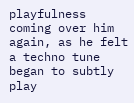playfulness coming over him again, as he felt a techno tune began to subtly play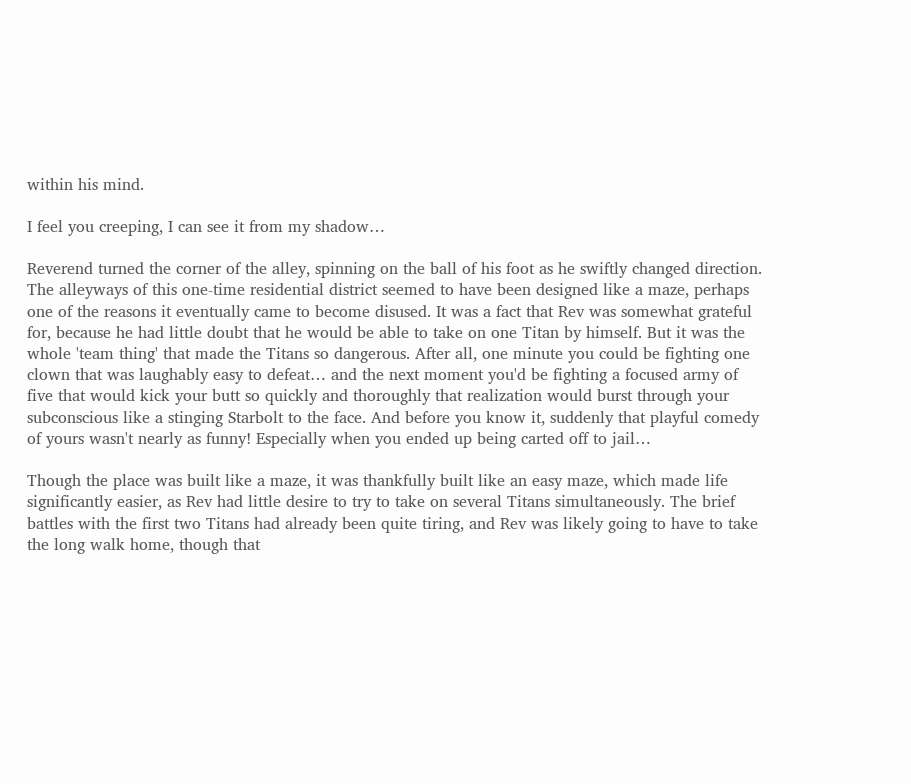within his mind.

I feel you creeping, I can see it from my shadow…

Reverend turned the corner of the alley, spinning on the ball of his foot as he swiftly changed direction. The alleyways of this one-time residential district seemed to have been designed like a maze, perhaps one of the reasons it eventually came to become disused. It was a fact that Rev was somewhat grateful for, because he had little doubt that he would be able to take on one Titan by himself. But it was the whole 'team thing' that made the Titans so dangerous. After all, one minute you could be fighting one clown that was laughably easy to defeat… and the next moment you'd be fighting a focused army of five that would kick your butt so quickly and thoroughly that realization would burst through your subconscious like a stinging Starbolt to the face. And before you know it, suddenly that playful comedy of yours wasn't nearly as funny! Especially when you ended up being carted off to jail…

Though the place was built like a maze, it was thankfully built like an easy maze, which made life significantly easier, as Rev had little desire to try to take on several Titans simultaneously. The brief battles with the first two Titans had already been quite tiring, and Rev was likely going to have to take the long walk home, though that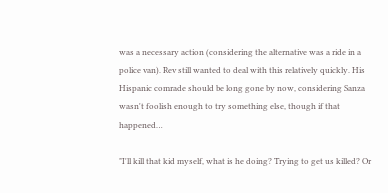was a necessary action (considering the alternative was a ride in a police van). Rev still wanted to deal with this relatively quickly. His Hispanic comrade should be long gone by now, considering Sanza wasn't foolish enough to try something else, though if that happened…

"I'll kill that kid myself, what is he doing? Trying to get us killed? Or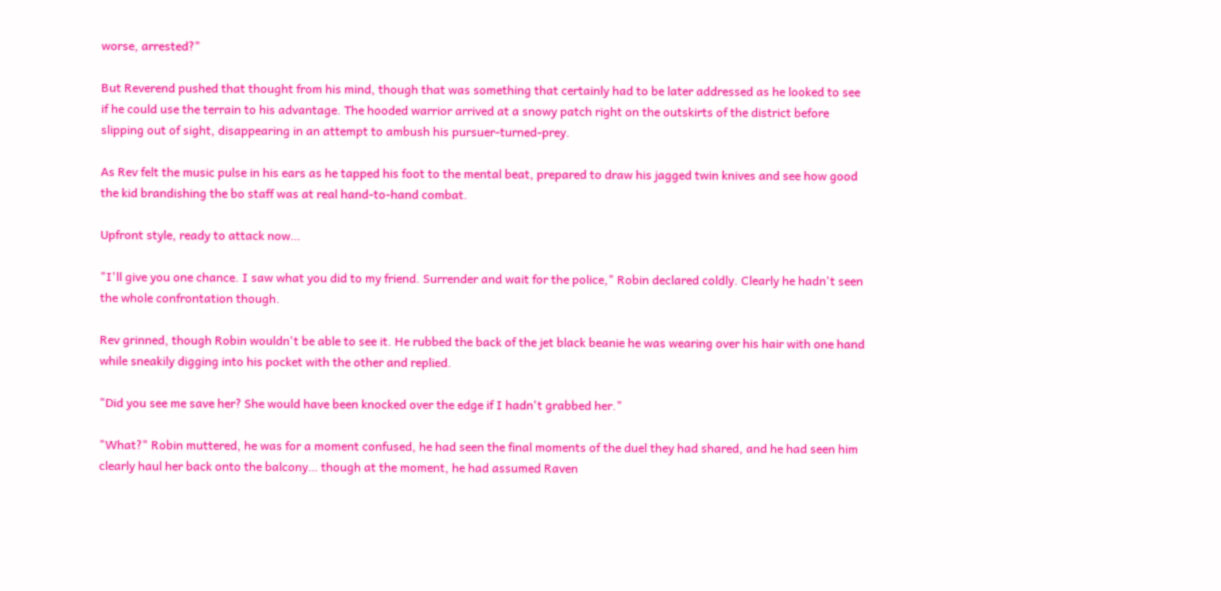worse, arrested?"

But Reverend pushed that thought from his mind, though that was something that certainly had to be later addressed as he looked to see if he could use the terrain to his advantage. The hooded warrior arrived at a snowy patch right on the outskirts of the district before slipping out of sight, disappearing in an attempt to ambush his pursuer-turned-prey.

As Rev felt the music pulse in his ears as he tapped his foot to the mental beat, prepared to draw his jagged twin knives and see how good the kid brandishing the bo staff was at real hand-to-hand combat.

Upfront style, ready to attack now…

"I'll give you one chance. I saw what you did to my friend. Surrender and wait for the police," Robin declared coldly. Clearly he hadn't seen the whole confrontation though.

Rev grinned, though Robin wouldn't be able to see it. He rubbed the back of the jet black beanie he was wearing over his hair with one hand while sneakily digging into his pocket with the other and replied.

"Did you see me save her? She would have been knocked over the edge if I hadn't grabbed her."

"What?" Robin muttered, he was for a moment confused, he had seen the final moments of the duel they had shared, and he had seen him clearly haul her back onto the balcony… though at the moment, he had assumed Raven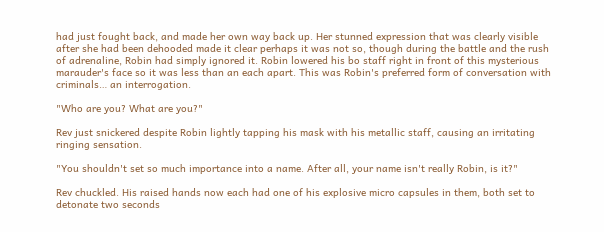had just fought back, and made her own way back up. Her stunned expression that was clearly visible after she had been dehooded made it clear perhaps it was not so, though during the battle and the rush of adrenaline, Robin had simply ignored it. Robin lowered his bo staff right in front of this mysterious marauder's face so it was less than an each apart. This was Robin's preferred form of conversation with criminals… an interrogation.

"Who are you? What are you?"

Rev just snickered despite Robin lightly tapping his mask with his metallic staff, causing an irritating ringing sensation.

"You shouldn't set so much importance into a name. After all, your name isn't really Robin, is it?"

Rev chuckled. His raised hands now each had one of his explosive micro capsules in them, both set to detonate two seconds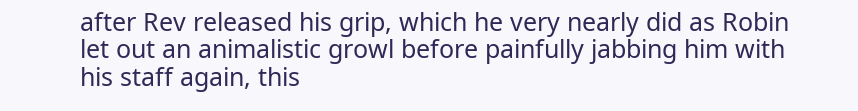after Rev released his grip, which he very nearly did as Robin let out an animalistic growl before painfully jabbing him with his staff again, this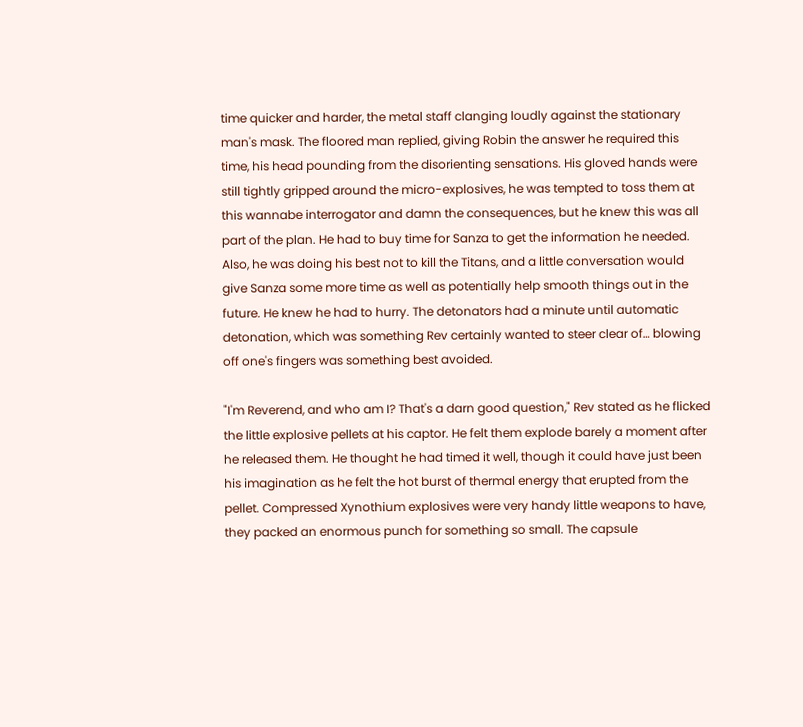time quicker and harder, the metal staff clanging loudly against the stationary man's mask. The floored man replied, giving Robin the answer he required this time, his head pounding from the disorienting sensations. His gloved hands were still tightly gripped around the micro-explosives, he was tempted to toss them at this wannabe interrogator and damn the consequences, but he knew this was all part of the plan. He had to buy time for Sanza to get the information he needed. Also, he was doing his best not to kill the Titans, and a little conversation would give Sanza some more time as well as potentially help smooth things out in the future. He knew he had to hurry. The detonators had a minute until automatic detonation, which was something Rev certainly wanted to steer clear of… blowing off one's fingers was something best avoided.

"I'm Reverend, and who am I? That's a darn good question," Rev stated as he flicked the little explosive pellets at his captor. He felt them explode barely a moment after he released them. He thought he had timed it well, though it could have just been his imagination as he felt the hot burst of thermal energy that erupted from the pellet. Compressed Xynothium explosives were very handy little weapons to have, they packed an enormous punch for something so small. The capsule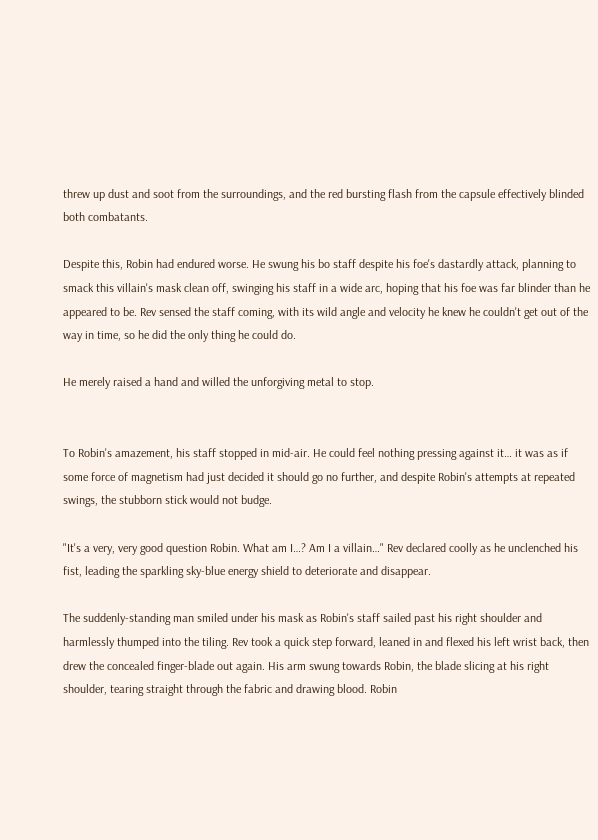threw up dust and soot from the surroundings, and the red bursting flash from the capsule effectively blinded both combatants.

Despite this, Robin had endured worse. He swung his bo staff despite his foe's dastardly attack, planning to smack this villain's mask clean off, swinging his staff in a wide arc, hoping that his foe was far blinder than he appeared to be. Rev sensed the staff coming, with its wild angle and velocity he knew he couldn't get out of the way in time, so he did the only thing he could do.

He merely raised a hand and willed the unforgiving metal to stop.


To Robin's amazement, his staff stopped in mid-air. He could feel nothing pressing against it… it was as if some force of magnetism had just decided it should go no further, and despite Robin's attempts at repeated swings, the stubborn stick would not budge.

"It's a very, very good question Robin. What am I…? Am I a villain…" Rev declared coolly as he unclenched his fist, leading the sparkling sky-blue energy shield to deteriorate and disappear.

The suddenly-standing man smiled under his mask as Robin's staff sailed past his right shoulder and harmlessly thumped into the tiling. Rev took a quick step forward, leaned in and flexed his left wrist back, then drew the concealed finger-blade out again. His arm swung towards Robin, the blade slicing at his right shoulder, tearing straight through the fabric and drawing blood. Robin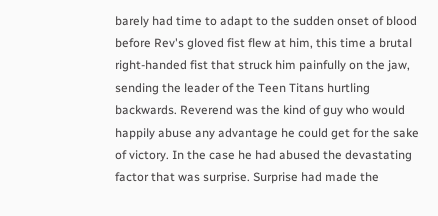barely had time to adapt to the sudden onset of blood before Rev's gloved fist flew at him, this time a brutal right-handed fist that struck him painfully on the jaw, sending the leader of the Teen Titans hurtling backwards. Reverend was the kind of guy who would happily abuse any advantage he could get for the sake of victory. In the case he had abused the devastating factor that was surprise. Surprise had made the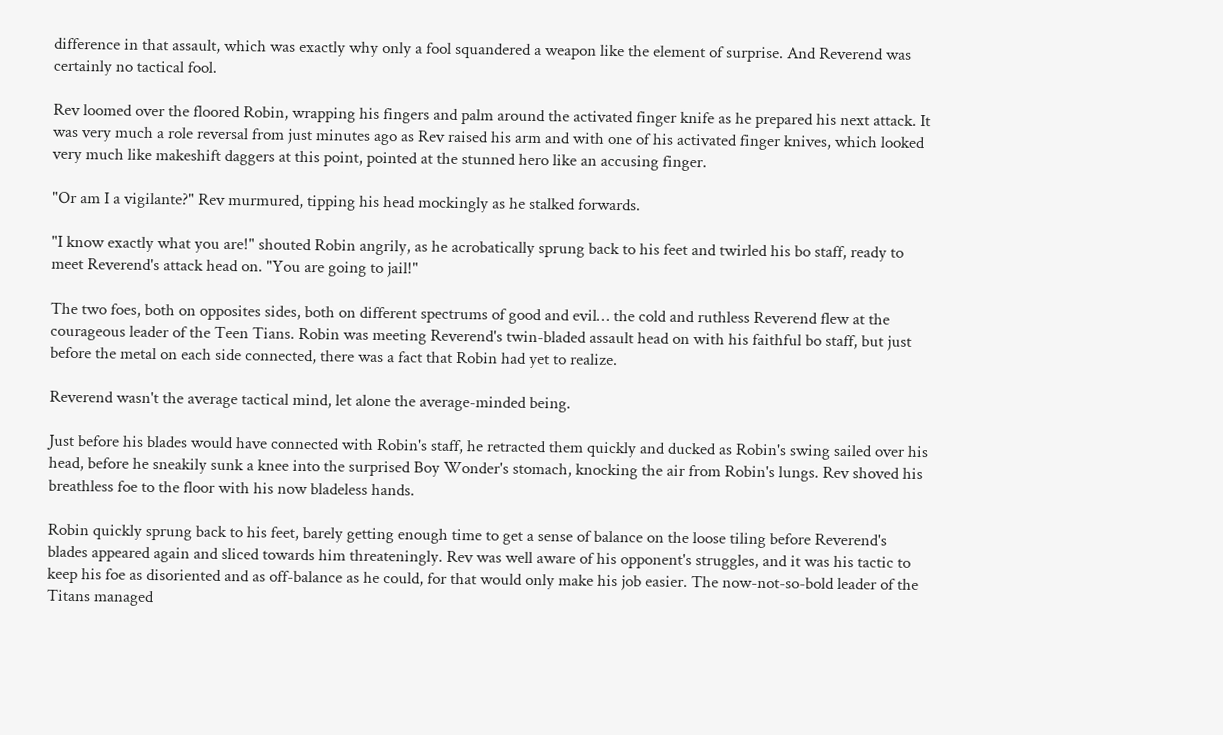difference in that assault, which was exactly why only a fool squandered a weapon like the element of surprise. And Reverend was certainly no tactical fool.

Rev loomed over the floored Robin, wrapping his fingers and palm around the activated finger knife as he prepared his next attack. It was very much a role reversal from just minutes ago as Rev raised his arm and with one of his activated finger knives, which looked very much like makeshift daggers at this point, pointed at the stunned hero like an accusing finger.

"Or am I a vigilante?" Rev murmured, tipping his head mockingly as he stalked forwards.

"I know exactly what you are!" shouted Robin angrily, as he acrobatically sprung back to his feet and twirled his bo staff, ready to meet Reverend's attack head on. "You are going to jail!"

The two foes, both on opposites sides, both on different spectrums of good and evil… the cold and ruthless Reverend flew at the courageous leader of the Teen Tians. Robin was meeting Reverend's twin-bladed assault head on with his faithful bo staff, but just before the metal on each side connected, there was a fact that Robin had yet to realize.

Reverend wasn't the average tactical mind, let alone the average-minded being.

Just before his blades would have connected with Robin's staff, he retracted them quickly and ducked as Robin's swing sailed over his head, before he sneakily sunk a knee into the surprised Boy Wonder's stomach, knocking the air from Robin's lungs. Rev shoved his breathless foe to the floor with his now bladeless hands.

Robin quickly sprung back to his feet, barely getting enough time to get a sense of balance on the loose tiling before Reverend's blades appeared again and sliced towards him threateningly. Rev was well aware of his opponent's struggles, and it was his tactic to keep his foe as disoriented and as off-balance as he could, for that would only make his job easier. The now-not-so-bold leader of the Titans managed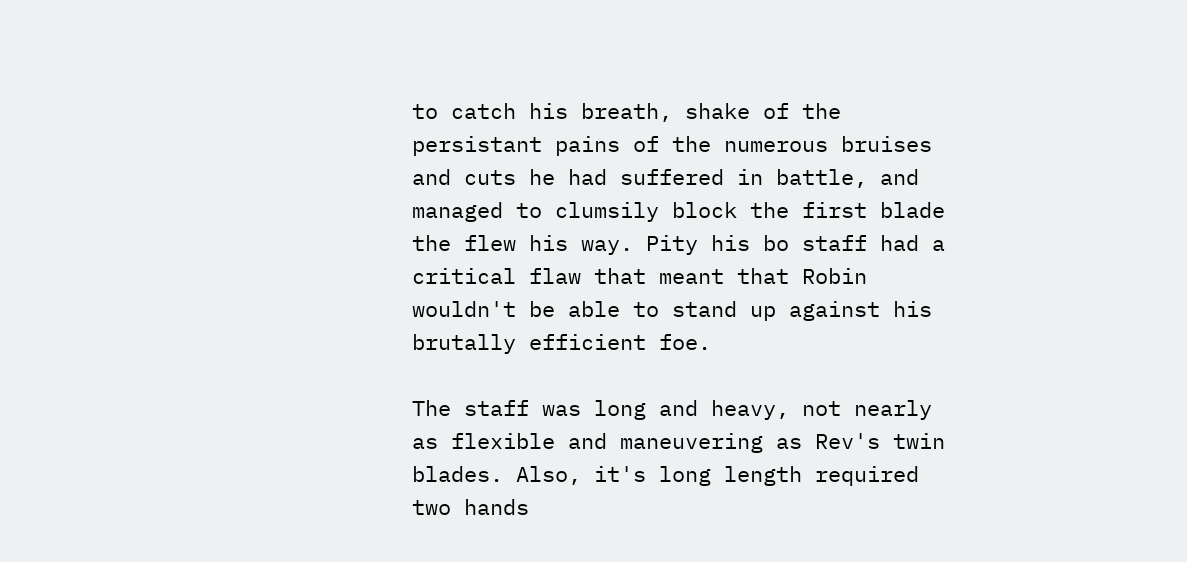to catch his breath, shake of the persistant pains of the numerous bruises and cuts he had suffered in battle, and managed to clumsily block the first blade the flew his way. Pity his bo staff had a critical flaw that meant that Robin wouldn't be able to stand up against his brutally efficient foe.

The staff was long and heavy, not nearly as flexible and maneuvering as Rev's twin blades. Also, it's long length required two hands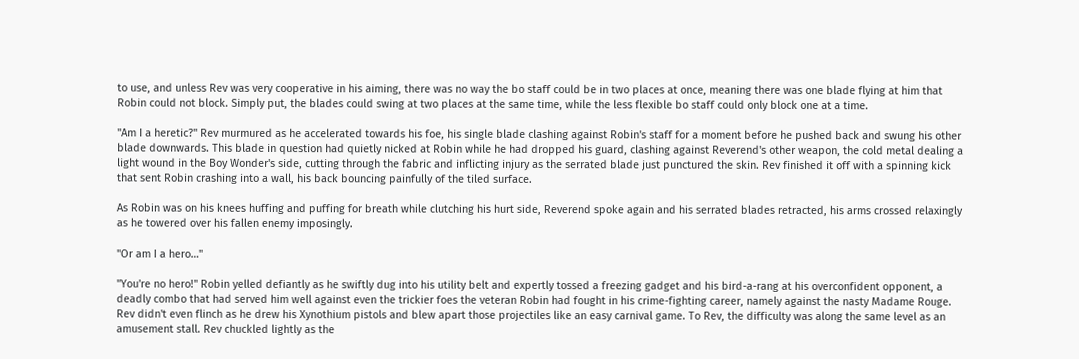to use, and unless Rev was very cooperative in his aiming, there was no way the bo staff could be in two places at once, meaning there was one blade flying at him that Robin could not block. Simply put, the blades could swing at two places at the same time, while the less flexible bo staff could only block one at a time.

"Am I a heretic?" Rev murmured as he accelerated towards his foe, his single blade clashing against Robin's staff for a moment before he pushed back and swung his other blade downwards. This blade in question had quietly nicked at Robin while he had dropped his guard, clashing against Reverend's other weapon, the cold metal dealing a light wound in the Boy Wonder's side, cutting through the fabric and inflicting injury as the serrated blade just punctured the skin. Rev finished it off with a spinning kick that sent Robin crashing into a wall, his back bouncing painfully of the tiled surface.

As Robin was on his knees huffing and puffing for breath while clutching his hurt side, Reverend spoke again and his serrated blades retracted, his arms crossed relaxingly as he towered over his fallen enemy imposingly.

"Or am I a hero…"

"You're no hero!" Robin yelled defiantly as he swiftly dug into his utility belt and expertly tossed a freezing gadget and his bird-a-rang at his overconfident opponent, a deadly combo that had served him well against even the trickier foes the veteran Robin had fought in his crime-fighting career, namely against the nasty Madame Rouge. Rev didn't even flinch as he drew his Xynothium pistols and blew apart those projectiles like an easy carnival game. To Rev, the difficulty was along the same level as an amusement stall. Rev chuckled lightly as the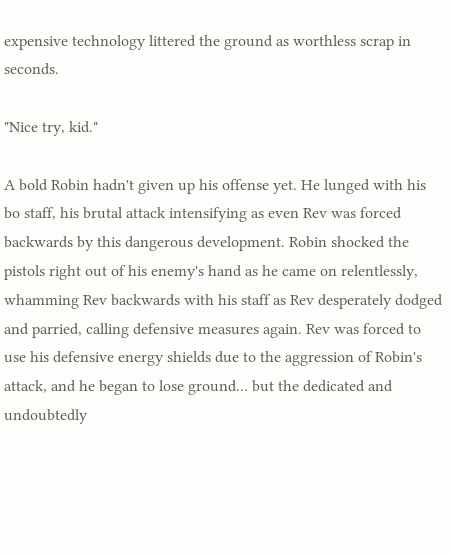expensive technology littered the ground as worthless scrap in seconds.

"Nice try, kid."

A bold Robin hadn't given up his offense yet. He lunged with his bo staff, his brutal attack intensifying as even Rev was forced backwards by this dangerous development. Robin shocked the pistols right out of his enemy's hand as he came on relentlessly, whamming Rev backwards with his staff as Rev desperately dodged and parried, calling defensive measures again. Rev was forced to use his defensive energy shields due to the aggression of Robin's attack, and he began to lose ground… but the dedicated and undoubtedly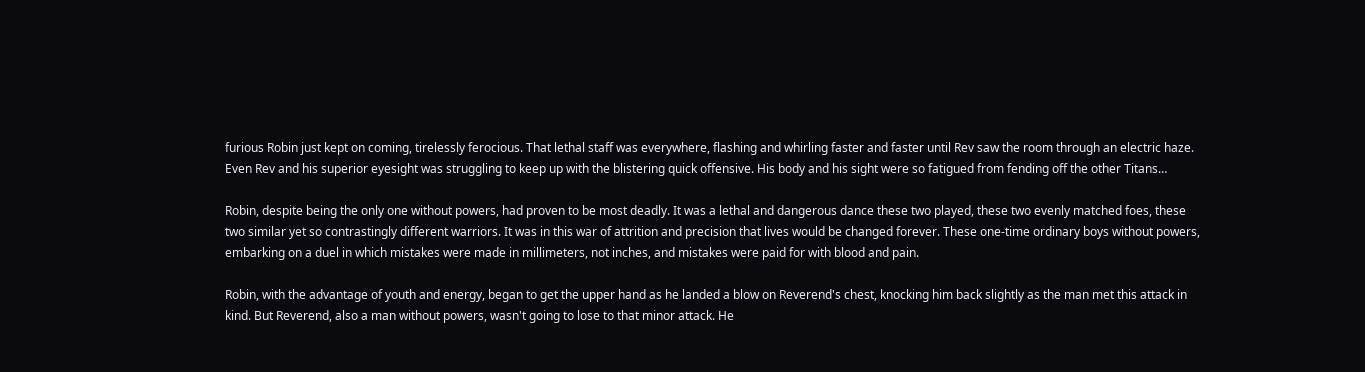furious Robin just kept on coming, tirelessly ferocious. That lethal staff was everywhere, flashing and whirling faster and faster until Rev saw the room through an electric haze. Even Rev and his superior eyesight was struggling to keep up with the blistering quick offensive. His body and his sight were so fatigued from fending off the other Titans…

Robin, despite being the only one without powers, had proven to be most deadly. It was a lethal and dangerous dance these two played, these two evenly matched foes, these two similar yet so contrastingly different warriors. It was in this war of attrition and precision that lives would be changed forever. These one-time ordinary boys without powers, embarking on a duel in which mistakes were made in millimeters, not inches, and mistakes were paid for with blood and pain.

Robin, with the advantage of youth and energy, began to get the upper hand as he landed a blow on Reverend's chest, knocking him back slightly as the man met this attack in kind. But Reverend, also a man without powers, wasn't going to lose to that minor attack. He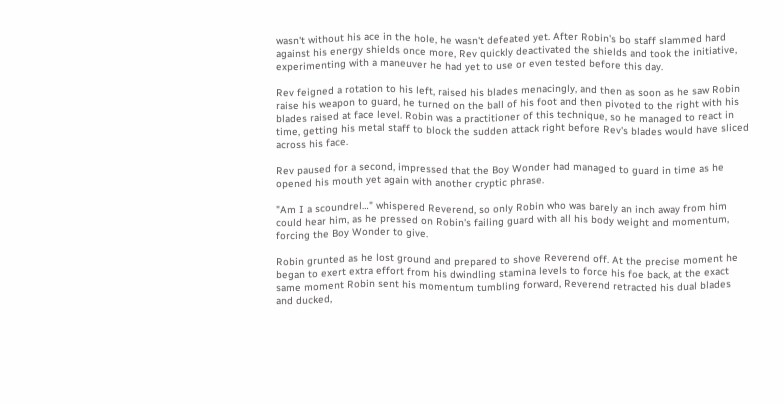wasn't without his ace in the hole, he wasn't defeated yet. After Robin's bo staff slammed hard against his energy shields once more, Rev quickly deactivated the shields and took the initiative, experimenting with a maneuver he had yet to use or even tested before this day.

Rev feigned a rotation to his left, raised his blades menacingly, and then as soon as he saw Robin raise his weapon to guard, he turned on the ball of his foot and then pivoted to the right with his blades raised at face level. Robin was a practitioner of this technique, so he managed to react in time, getting his metal staff to block the sudden attack right before Rev's blades would have sliced across his face.

Rev paused for a second, impressed that the Boy Wonder had managed to guard in time as he opened his mouth yet again with another cryptic phrase.

"Am I a scoundrel…" whispered Reverend, so only Robin who was barely an inch away from him could hear him, as he pressed on Robin's failing guard with all his body weight and momentum, forcing the Boy Wonder to give.

Robin grunted as he lost ground and prepared to shove Reverend off. At the precise moment he began to exert extra effort from his dwindling stamina levels to force his foe back, at the exact same moment Robin sent his momentum tumbling forward, Reverend retracted his dual blades and ducked,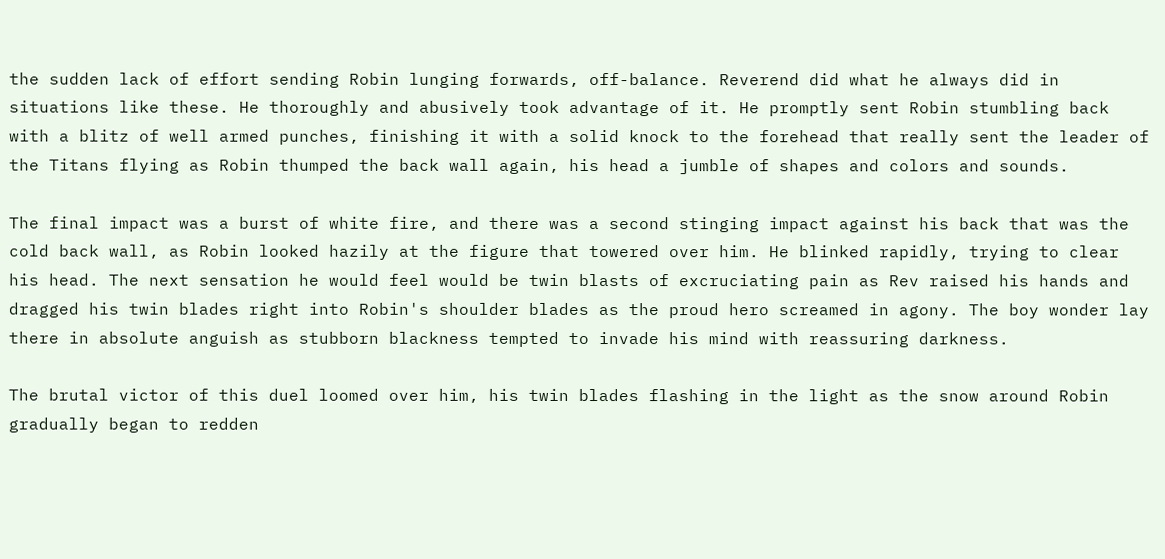the sudden lack of effort sending Robin lunging forwards, off-balance. Reverend did what he always did in situations like these. He thoroughly and abusively took advantage of it. He promptly sent Robin stumbling back with a blitz of well armed punches, finishing it with a solid knock to the forehead that really sent the leader of the Titans flying as Robin thumped the back wall again, his head a jumble of shapes and colors and sounds.

The final impact was a burst of white fire, and there was a second stinging impact against his back that was the cold back wall, as Robin looked hazily at the figure that towered over him. He blinked rapidly, trying to clear his head. The next sensation he would feel would be twin blasts of excruciating pain as Rev raised his hands and dragged his twin blades right into Robin's shoulder blades as the proud hero screamed in agony. The boy wonder lay there in absolute anguish as stubborn blackness tempted to invade his mind with reassuring darkness.

The brutal victor of this duel loomed over him, his twin blades flashing in the light as the snow around Robin gradually began to redden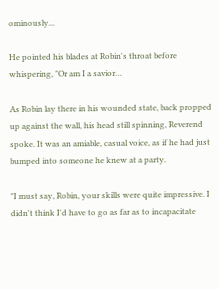ominously...

He pointed his blades at Robin's throat before whispering, "Or am I a savior…

As Robin lay there in his wounded state, back propped up against the wall, his head still spinning, Reverend spoke. It was an amiable, casual voice, as if he had just bumped into someone he knew at a party.

"I must say, Robin, your skills were quite impressive. I didn't think I'd have to go as far as to incapacitate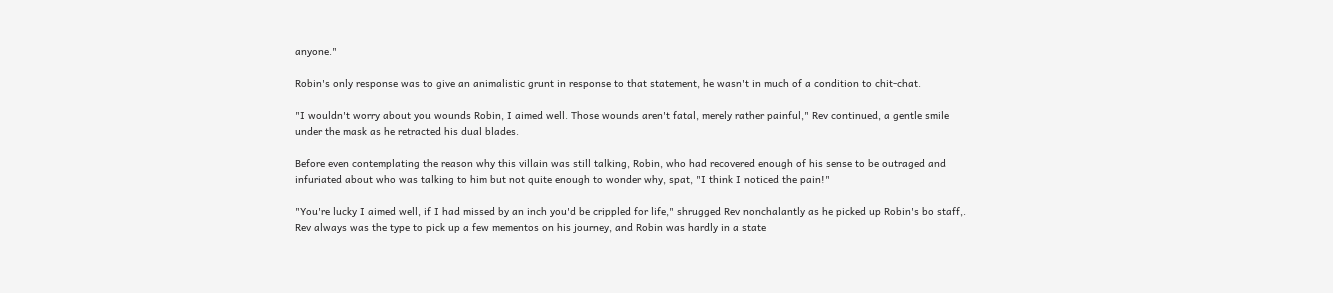anyone."

Robin's only response was to give an animalistic grunt in response to that statement, he wasn't in much of a condition to chit-chat.

"I wouldn't worry about you wounds Robin, I aimed well. Those wounds aren't fatal, merely rather painful," Rev continued, a gentle smile under the mask as he retracted his dual blades.

Before even contemplating the reason why this villain was still talking, Robin, who had recovered enough of his sense to be outraged and infuriated about who was talking to him but not quite enough to wonder why, spat, "I think I noticed the pain!"

"You're lucky I aimed well, if I had missed by an inch you'd be crippled for life," shrugged Rev nonchalantly as he picked up Robin's bo staff,. Rev always was the type to pick up a few mementos on his journey, and Robin was hardly in a state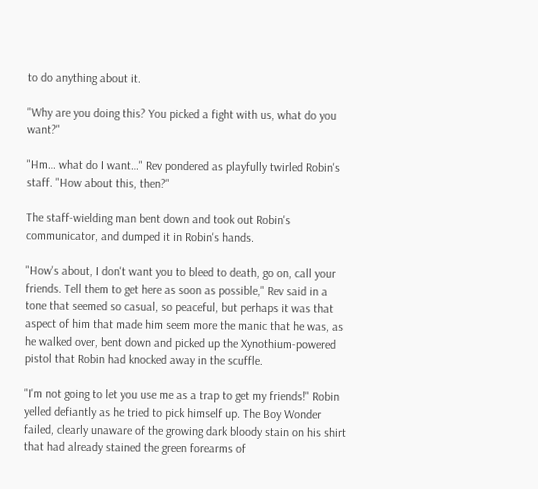to do anything about it.

"Why are you doing this? You picked a fight with us, what do you want?"

"Hm… what do I want…" Rev pondered as playfully twirled Robin's staff. "How about this, then?"

The staff-wielding man bent down and took out Robin's communicator, and dumped it in Robin's hands.

"How's about, I don't want you to bleed to death, go on, call your friends. Tell them to get here as soon as possible," Rev said in a tone that seemed so casual, so peaceful, but perhaps it was that aspect of him that made him seem more the manic that he was, as he walked over, bent down and picked up the Xynothium-powered pistol that Robin had knocked away in the scuffle.

"I'm not going to let you use me as a trap to get my friends!" Robin yelled defiantly as he tried to pick himself up. The Boy Wonder failed, clearly unaware of the growing dark bloody stain on his shirt that had already stained the green forearms of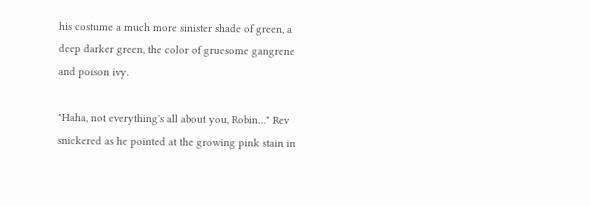his costume a much more sinister shade of green, a deep darker green, the color of gruesome gangrene and poison ivy.

"Haha, not everything's all about you, Robin…" Rev snickered as he pointed at the growing pink stain in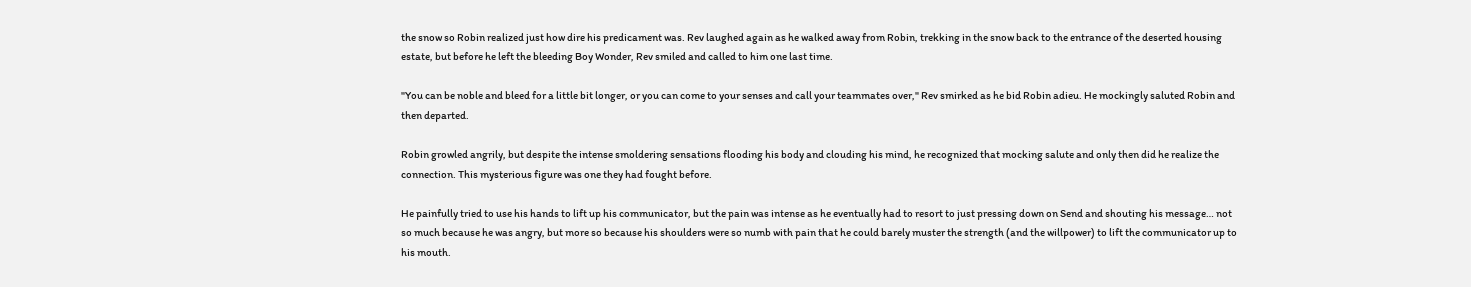the snow so Robin realized just how dire his predicament was. Rev laughed again as he walked away from Robin, trekking in the snow back to the entrance of the deserted housing estate, but before he left the bleeding Boy Wonder, Rev smiled and called to him one last time.

"You can be noble and bleed for a little bit longer, or you can come to your senses and call your teammates over," Rev smirked as he bid Robin adieu. He mockingly saluted Robin and then departed.

Robin growled angrily, but despite the intense smoldering sensations flooding his body and clouding his mind, he recognized that mocking salute and only then did he realize the connection. This mysterious figure was one they had fought before.

He painfully tried to use his hands to lift up his communicator, but the pain was intense as he eventually had to resort to just pressing down on Send and shouting his message… not so much because he was angry, but more so because his shoulders were so numb with pain that he could barely muster the strength (and the willpower) to lift the communicator up to his mouth.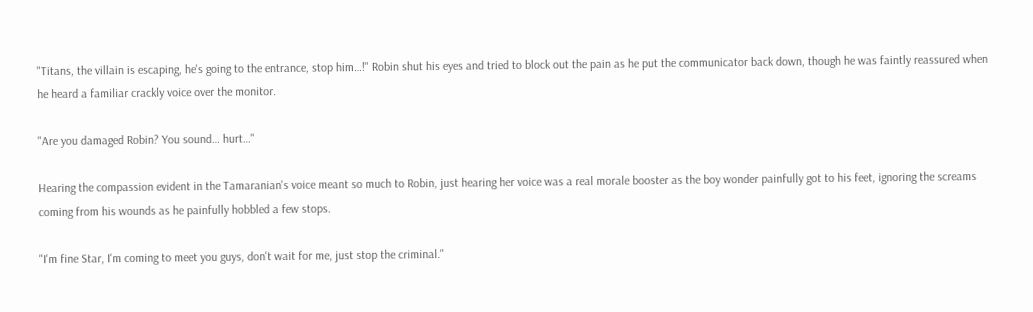"Titans, the villain is escaping, he's going to the entrance, stop him…!" Robin shut his eyes and tried to block out the pain as he put the communicator back down, though he was faintly reassured when he heard a familiar crackly voice over the monitor.

"Are you damaged Robin? You sound… hurt…"

Hearing the compassion evident in the Tamaranian's voice meant so much to Robin, just hearing her voice was a real morale booster as the boy wonder painfully got to his feet, ignoring the screams coming from his wounds as he painfully hobbled a few stops.

"I'm fine Star, I'm coming to meet you guys, don't wait for me, just stop the criminal."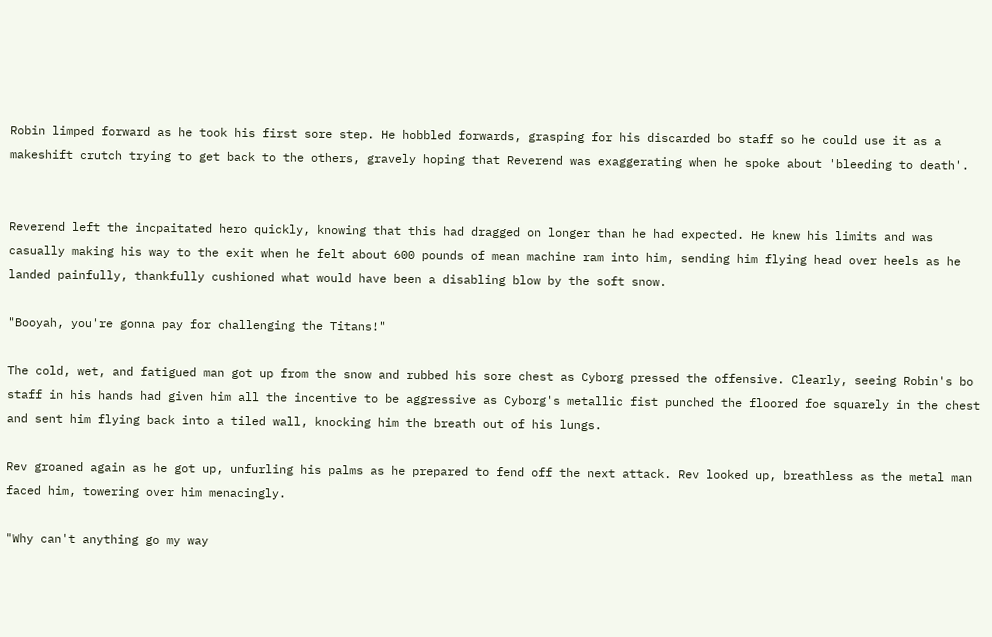Robin limped forward as he took his first sore step. He hobbled forwards, grasping for his discarded bo staff so he could use it as a makeshift crutch trying to get back to the others, gravely hoping that Reverend was exaggerating when he spoke about 'bleeding to death'.


Reverend left the incpaitated hero quickly, knowing that this had dragged on longer than he had expected. He knew his limits and was casually making his way to the exit when he felt about 600 pounds of mean machine ram into him, sending him flying head over heels as he landed painfully, thankfully cushioned what would have been a disabling blow by the soft snow.

"Booyah, you're gonna pay for challenging the Titans!"

The cold, wet, and fatigued man got up from the snow and rubbed his sore chest as Cyborg pressed the offensive. Clearly, seeing Robin's bo staff in his hands had given him all the incentive to be aggressive as Cyborg's metallic fist punched the floored foe squarely in the chest and sent him flying back into a tiled wall, knocking him the breath out of his lungs.

Rev groaned again as he got up, unfurling his palms as he prepared to fend off the next attack. Rev looked up, breathless as the metal man faced him, towering over him menacingly.

"Why can't anything go my way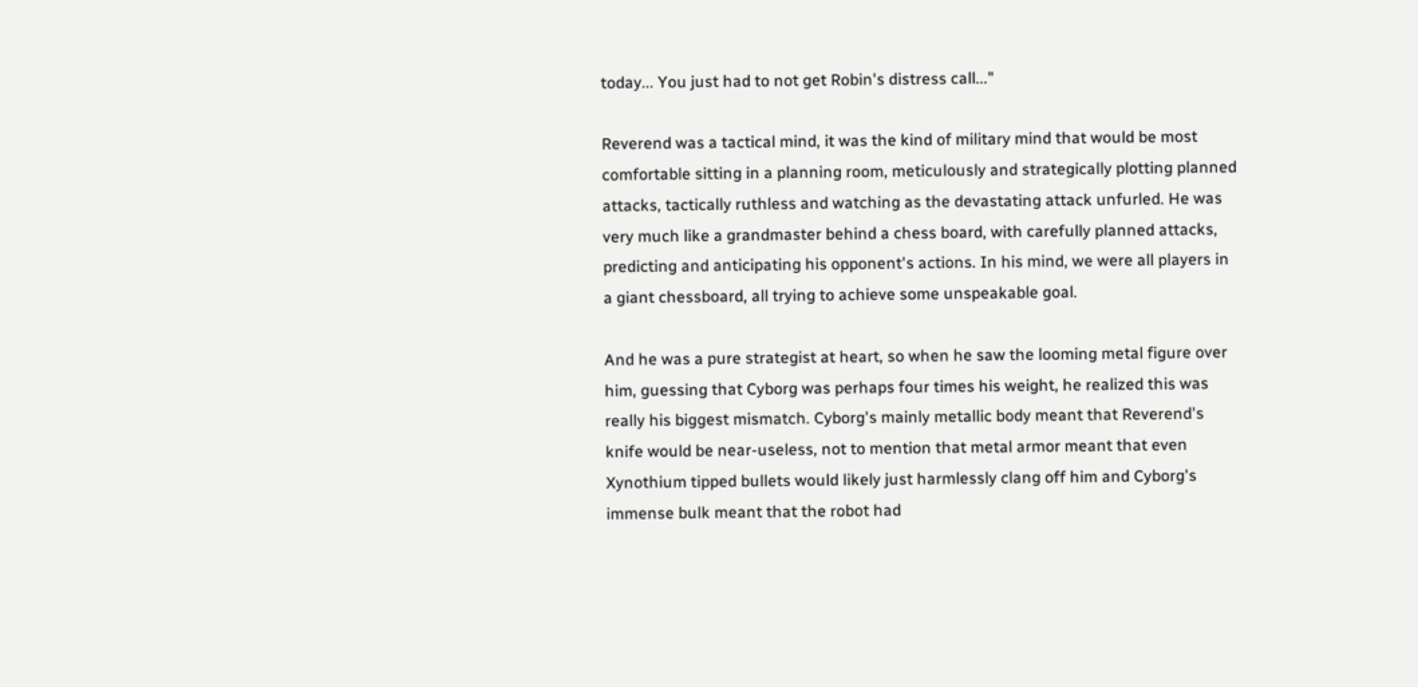today... You just had to not get Robin's distress call..."

Reverend was a tactical mind, it was the kind of military mind that would be most comfortable sitting in a planning room, meticulously and strategically plotting planned attacks, tactically ruthless and watching as the devastating attack unfurled. He was very much like a grandmaster behind a chess board, with carefully planned attacks, predicting and anticipating his opponent's actions. In his mind, we were all players in a giant chessboard, all trying to achieve some unspeakable goal.

And he was a pure strategist at heart, so when he saw the looming metal figure over him, guessing that Cyborg was perhaps four times his weight, he realized this was really his biggest mismatch. Cyborg's mainly metallic body meant that Reverend's knife would be near-useless, not to mention that metal armor meant that even Xynothium tipped bullets would likely just harmlessly clang off him and Cyborg's immense bulk meant that the robot had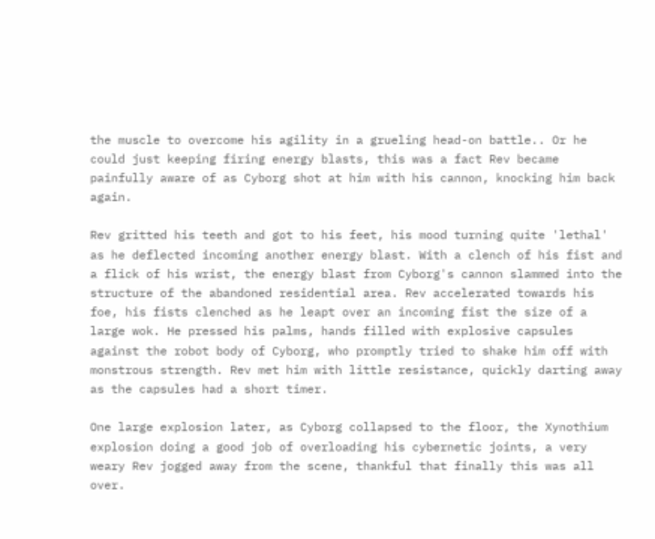the muscle to overcome his agility in a grueling head-on battle.. Or he could just keeping firing energy blasts, this was a fact Rev became painfully aware of as Cyborg shot at him with his cannon, knocking him back again.

Rev gritted his teeth and got to his feet, his mood turning quite 'lethal' as he deflected incoming another energy blast. With a clench of his fist and a flick of his wrist, the energy blast from Cyborg's cannon slammed into the structure of the abandoned residential area. Rev accelerated towards his foe, his fists clenched as he leapt over an incoming fist the size of a large wok. He pressed his palms, hands filled with explosive capsules against the robot body of Cyborg, who promptly tried to shake him off with monstrous strength. Rev met him with little resistance, quickly darting away as the capsules had a short timer.

One large explosion later, as Cyborg collapsed to the floor, the Xynothium explosion doing a good job of overloading his cybernetic joints, a very weary Rev jogged away from the scene, thankful that finally this was all over.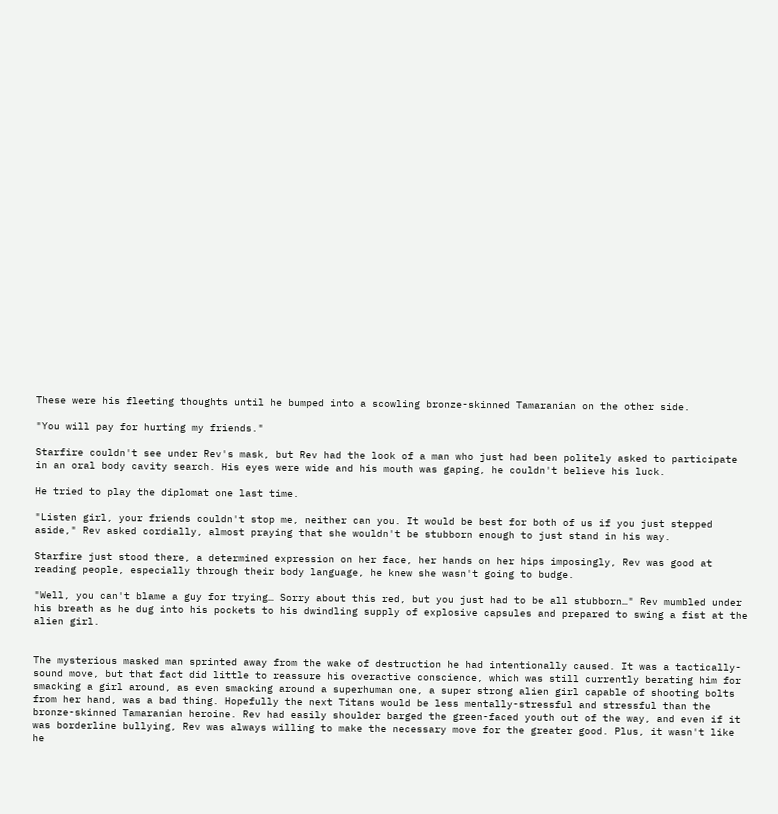These were his fleeting thoughts until he bumped into a scowling bronze-skinned Tamaranian on the other side.

"You will pay for hurting my friends."

Starfire couldn't see under Rev's mask, but Rev had the look of a man who just had been politely asked to participate in an oral body cavity search. His eyes were wide and his mouth was gaping, he couldn't believe his luck.

He tried to play the diplomat one last time.

"Listen girl, your friends couldn't stop me, neither can you. It would be best for both of us if you just stepped aside," Rev asked cordially, almost praying that she wouldn't be stubborn enough to just stand in his way.

Starfire just stood there, a determined expression on her face, her hands on her hips imposingly, Rev was good at reading people, especially through their body language, he knew she wasn't going to budge.

"Well, you can't blame a guy for trying… Sorry about this red, but you just had to be all stubborn…" Rev mumbled under his breath as he dug into his pockets to his dwindling supply of explosive capsules and prepared to swing a fist at the alien girl.


The mysterious masked man sprinted away from the wake of destruction he had intentionally caused. It was a tactically-sound move, but that fact did little to reassure his overactive conscience, which was still currently berating him for smacking a girl around, as even smacking around a superhuman one, a super strong alien girl capable of shooting bolts from her hand, was a bad thing. Hopefully the next Titans would be less mentally-stressful and stressful than the bronze-skinned Tamaranian heroine. Rev had easily shoulder barged the green-faced youth out of the way, and even if it was borderline bullying, Rev was always willing to make the necessary move for the greater good. Plus, it wasn't like he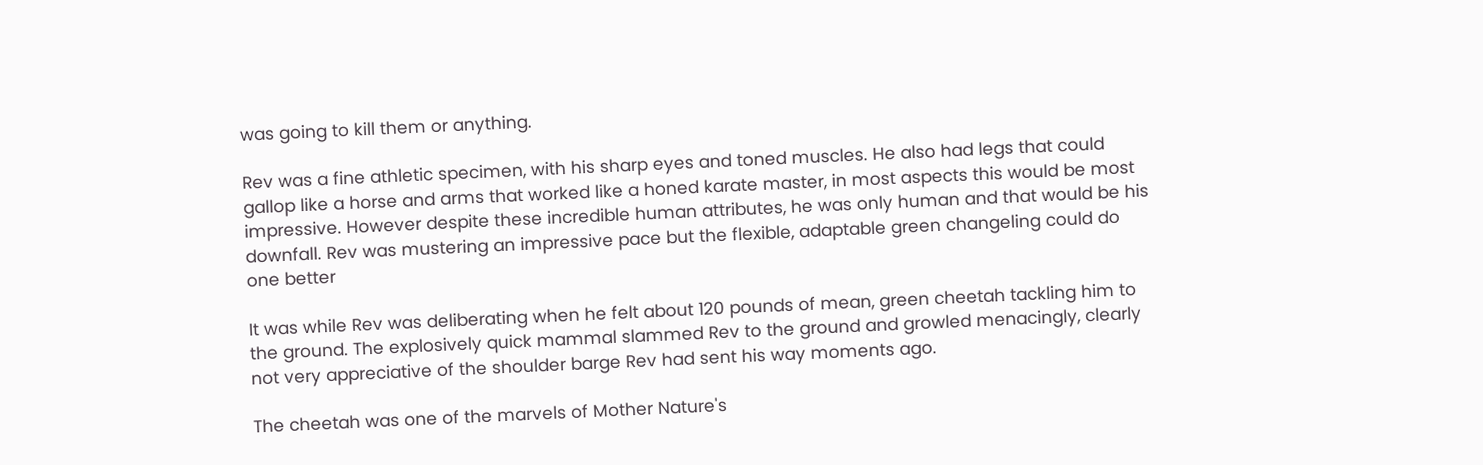was going to kill them or anything.

Rev was a fine athletic specimen, with his sharp eyes and toned muscles. He also had legs that could gallop like a horse and arms that worked like a honed karate master, in most aspects this would be most impressive. However despite these incredible human attributes, he was only human and that would be his downfall. Rev was mustering an impressive pace but the flexible, adaptable green changeling could do one better

It was while Rev was deliberating when he felt about 120 pounds of mean, green cheetah tackling him to the ground. The explosively quick mammal slammed Rev to the ground and growled menacingly, clearly not very appreciative of the shoulder barge Rev had sent his way moments ago.

The cheetah was one of the marvels of Mother Nature's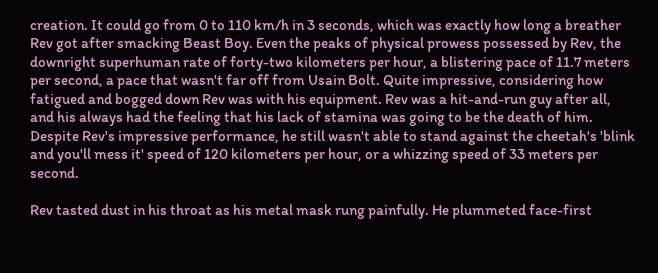creation. It could go from 0 to 110 km/h in 3 seconds, which was exactly how long a breather Rev got after smacking Beast Boy. Even the peaks of physical prowess possessed by Rev, the downright superhuman rate of forty-two kilometers per hour, a blistering pace of 11.7 meters per second, a pace that wasn't far off from Usain Bolt. Quite impressive, considering how fatigued and bogged down Rev was with his equipment. Rev was a hit-and-run guy after all, and his always had the feeling that his lack of stamina was going to be the death of him. Despite Rev's impressive performance, he still wasn't able to stand against the cheetah's 'blink and you'll mess it' speed of 120 kilometers per hour, or a whizzing speed of 33 meters per second.

Rev tasted dust in his throat as his metal mask rung painfully. He plummeted face-first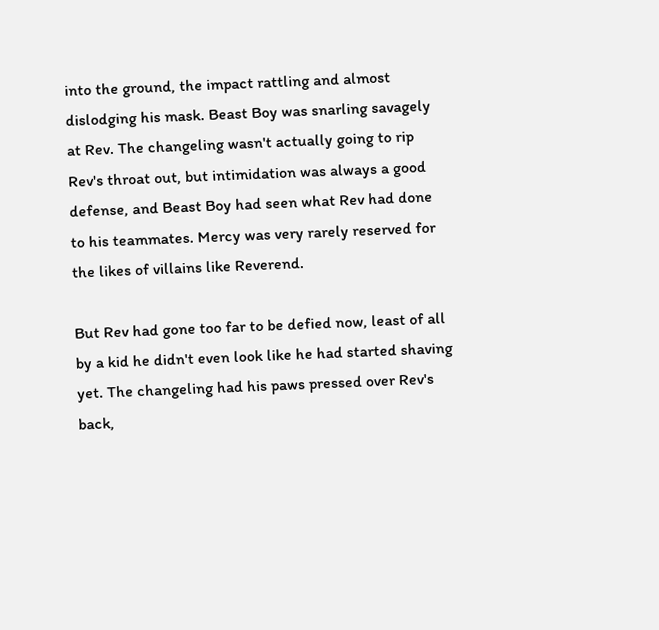into the ground, the impact rattling and almost dislodging his mask. Beast Boy was snarling savagely at Rev. The changeling wasn't actually going to rip Rev's throat out, but intimidation was always a good defense, and Beast Boy had seen what Rev had done to his teammates. Mercy was very rarely reserved for the likes of villains like Reverend.

But Rev had gone too far to be defied now, least of all by a kid he didn't even look like he had started shaving yet. The changeling had his paws pressed over Rev's back,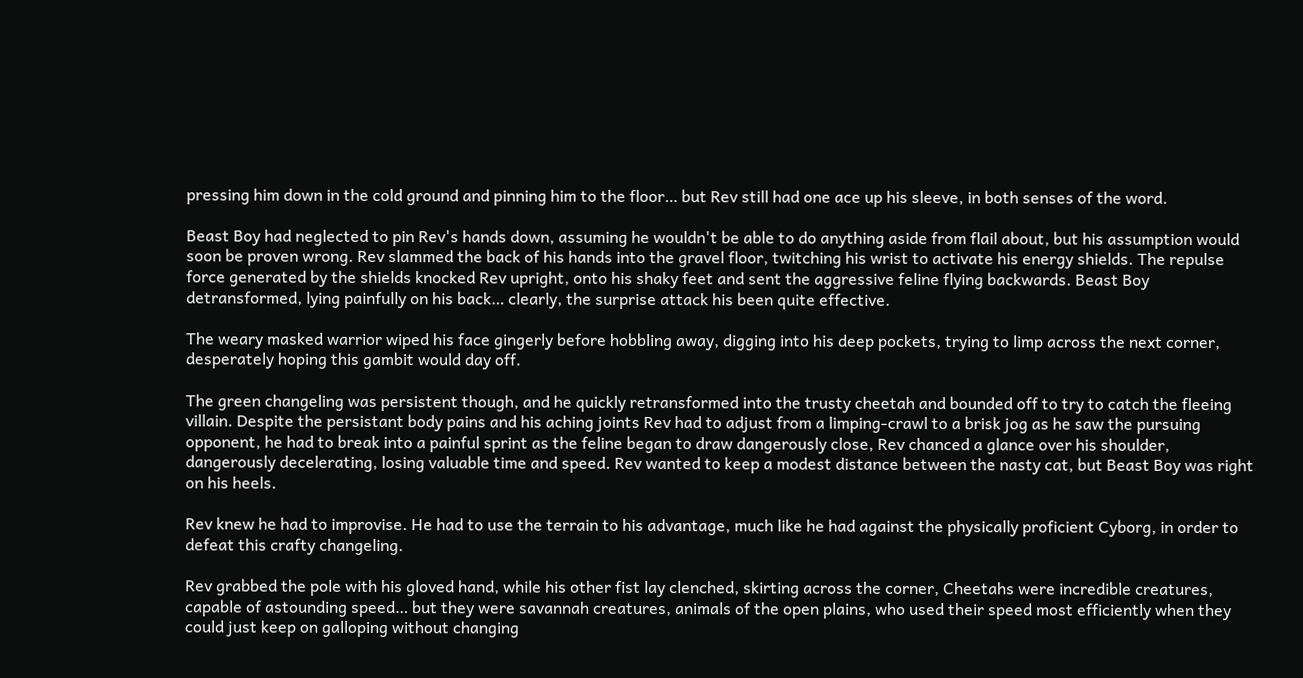pressing him down in the cold ground and pinning him to the floor… but Rev still had one ace up his sleeve, in both senses of the word.

Beast Boy had neglected to pin Rev's hands down, assuming he wouldn't be able to do anything aside from flail about, but his assumption would soon be proven wrong. Rev slammed the back of his hands into the gravel floor, twitching his wrist to activate his energy shields. The repulse force generated by the shields knocked Rev upright, onto his shaky feet and sent the aggressive feline flying backwards. Beast Boy detransformed, lying painfully on his back… clearly, the surprise attack his been quite effective.

The weary masked warrior wiped his face gingerly before hobbling away, digging into his deep pockets, trying to limp across the next corner, desperately hoping this gambit would day off.

The green changeling was persistent though, and he quickly retransformed into the trusty cheetah and bounded off to try to catch the fleeing villain. Despite the persistant body pains and his aching joints Rev had to adjust from a limping-crawl to a brisk jog as he saw the pursuing opponent, he had to break into a painful sprint as the feline began to draw dangerously close, Rev chanced a glance over his shoulder, dangerously decelerating, losing valuable time and speed. Rev wanted to keep a modest distance between the nasty cat, but Beast Boy was right on his heels.

Rev knew he had to improvise. He had to use the terrain to his advantage, much like he had against the physically proficient Cyborg, in order to defeat this crafty changeling.

Rev grabbed the pole with his gloved hand, while his other fist lay clenched, skirting across the corner, Cheetahs were incredible creatures, capable of astounding speed… but they were savannah creatures, animals of the open plains, who used their speed most efficiently when they could just keep on galloping without changing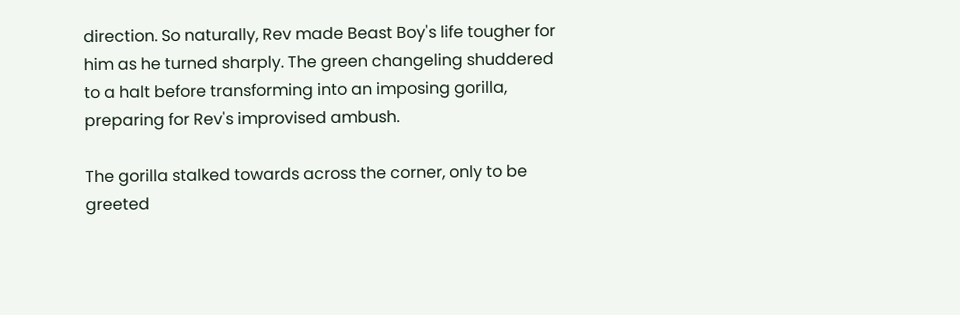direction. So naturally, Rev made Beast Boy's life tougher for him as he turned sharply. The green changeling shuddered to a halt before transforming into an imposing gorilla, preparing for Rev's improvised ambush.

The gorilla stalked towards across the corner, only to be greeted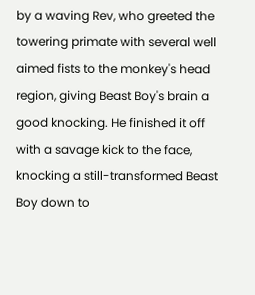by a waving Rev, who greeted the towering primate with several well aimed fists to the monkey's head region, giving Beast Boy's brain a good knocking. He finished it off with a savage kick to the face, knocking a still-transformed Beast Boy down to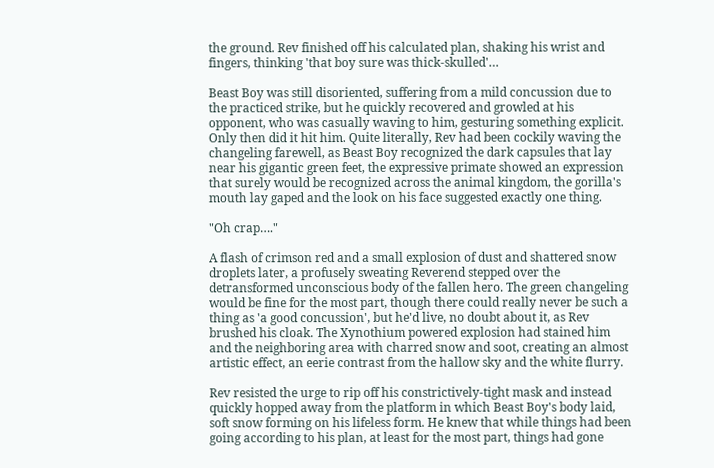the ground. Rev finished off his calculated plan, shaking his wrist and fingers, thinking 'that boy sure was thick-skulled'…

Beast Boy was still disoriented, suffering from a mild concussion due to the practiced strike, but he quickly recovered and growled at his opponent, who was casually waving to him, gesturing something explicit. Only then did it hit him. Quite literally, Rev had been cockily waving the changeling farewell, as Beast Boy recognized the dark capsules that lay near his gigantic green feet, the expressive primate showed an expression that surely would be recognized across the animal kingdom, the gorilla's mouth lay gaped and the look on his face suggested exactly one thing.

"Oh crap…."

A flash of crimson red and a small explosion of dust and shattered snow droplets later, a profusely sweating Reverend stepped over the detransformed unconscious body of the fallen hero. The green changeling would be fine for the most part, though there could really never be such a thing as 'a good concussion', but he'd live, no doubt about it, as Rev brushed his cloak. The Xynothium powered explosion had stained him and the neighboring area with charred snow and soot, creating an almost artistic effect, an eerie contrast from the hallow sky and the white flurry.

Rev resisted the urge to rip off his constrictively-tight mask and instead quickly hopped away from the platform in which Beast Boy's body laid, soft snow forming on his lifeless form. He knew that while things had been going according to his plan, at least for the most part, things had gone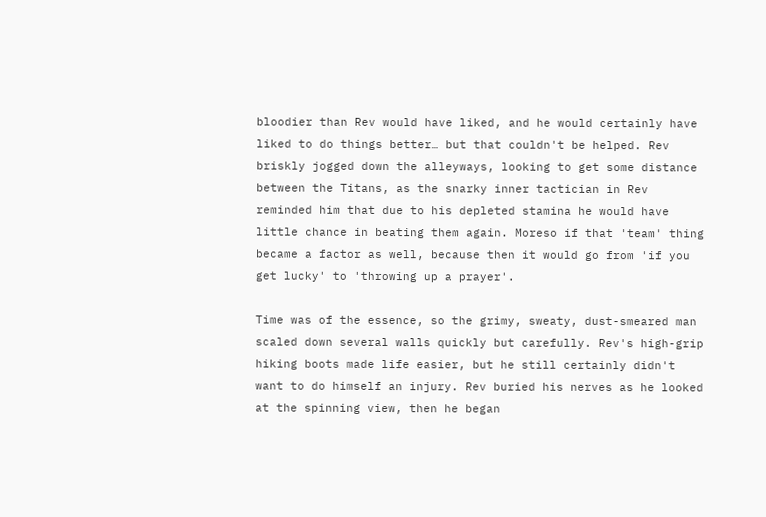bloodier than Rev would have liked, and he would certainly have liked to do things better… but that couldn't be helped. Rev briskly jogged down the alleyways, looking to get some distance between the Titans, as the snarky inner tactician in Rev reminded him that due to his depleted stamina he would have little chance in beating them again. Moreso if that 'team' thing became a factor as well, because then it would go from 'if you get lucky' to 'throwing up a prayer'.

Time was of the essence, so the grimy, sweaty, dust-smeared man scaled down several walls quickly but carefully. Rev's high-grip hiking boots made life easier, but he still certainly didn't want to do himself an injury. Rev buried his nerves as he looked at the spinning view, then he began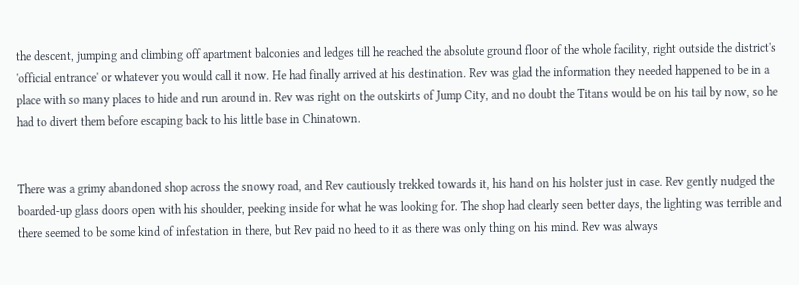the descent, jumping and climbing off apartment balconies and ledges till he reached the absolute ground floor of the whole facility, right outside the district's 'official entrance' or whatever you would call it now. He had finally arrived at his destination. Rev was glad the information they needed happened to be in a place with so many places to hide and run around in. Rev was right on the outskirts of Jump City, and no doubt the Titans would be on his tail by now, so he had to divert them before escaping back to his little base in Chinatown.


There was a grimy abandoned shop across the snowy road, and Rev cautiously trekked towards it, his hand on his holster just in case. Rev gently nudged the boarded-up glass doors open with his shoulder, peeking inside for what he was looking for. The shop had clearly seen better days, the lighting was terrible and there seemed to be some kind of infestation in there, but Rev paid no heed to it as there was only thing on his mind. Rev was always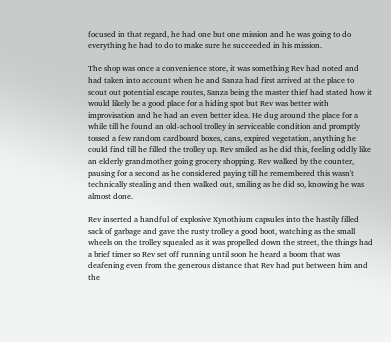focused in that regard, he had one but one mission and he was going to do everything he had to do to make sure he succeeded in his mission.

The shop was once a convenience store, it was something Rev had noted and had taken into account when he and Sanza had first arrived at the place to scout out potential escape routes, Sanza being the master thief had stated how it would likely be a good place for a hiding spot but Rev was better with improvisation and he had an even better idea. He dug around the place for a while till he found an old-school trolley in serviceable condition and promptly tossed a few random cardboard boxes, cans, expired vegetation, anything he could find till he filled the trolley up. Rev smiled as he did this, feeling oddly like an elderly grandmother going grocery shopping. Rev walked by the counter, pausing for a second as he considered paying till he remembered this wasn't technically stealing and then walked out, smiling as he did so, knowing he was almost done.

Rev inserted a handful of explosive Xynothium capsules into the hastily filled sack of garbage and gave the rusty trolley a good boot, watching as the small wheels on the trolley squealed as it was propelled down the street, the things had a brief timer so Rev set off running until soon he heard a boom that was deafening even from the generous distance that Rev had put between him and the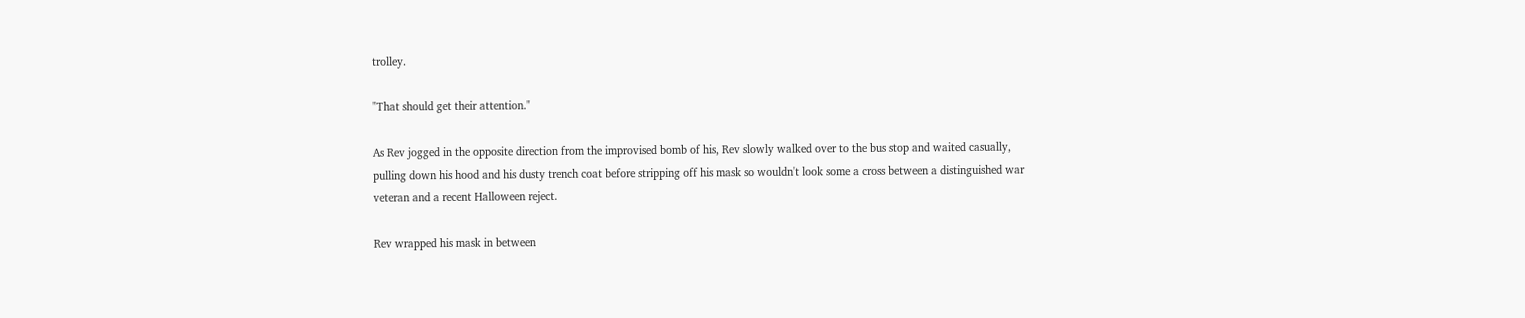trolley.

"That should get their attention."

As Rev jogged in the opposite direction from the improvised bomb of his, Rev slowly walked over to the bus stop and waited casually, pulling down his hood and his dusty trench coat before stripping off his mask so wouldn't look some a cross between a distinguished war veteran and a recent Halloween reject.

Rev wrapped his mask in between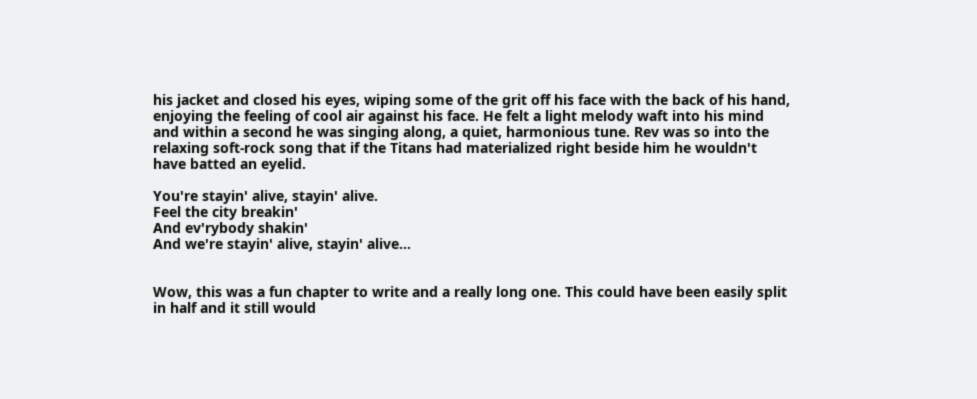his jacket and closed his eyes, wiping some of the grit off his face with the back of his hand, enjoying the feeling of cool air against his face. He felt a light melody waft into his mind and within a second he was singing along, a quiet, harmonious tune. Rev was so into the relaxing soft-rock song that if the Titans had materialized right beside him he wouldn't have batted an eyelid.

You're stayin' alive, stayin' alive.
Feel the city breakin'
And ev'rybody shakin'
And we're stayin' alive, stayin' alive…


Wow, this was a fun chapter to write and a really long one. This could have been easily split in half and it still would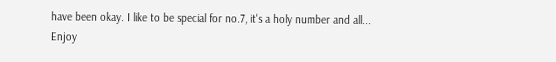have been okay. I like to be special for no.7, it's a holy number and all...
Enjoy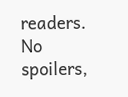readers. No spoilers,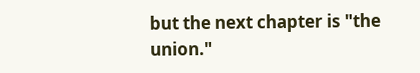but the next chapter is "the union."